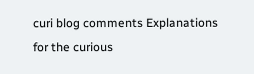curi blog comments Explanations for the curious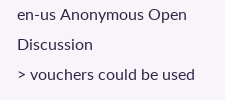en-us Anonymous Open Discussion
> vouchers could be used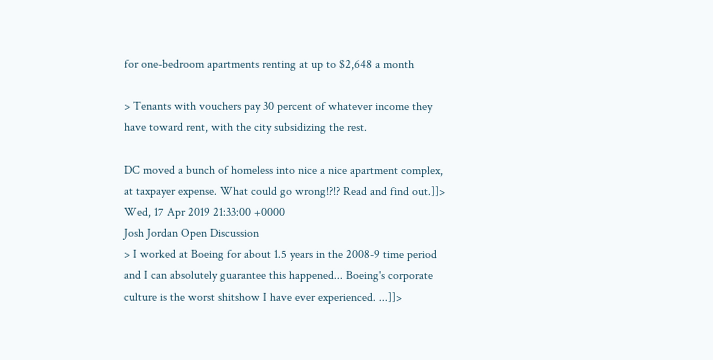for one-bedroom apartments renting at up to $2,648 a month

> Tenants with vouchers pay 30 percent of whatever income they have toward rent, with the city subsidizing the rest.

DC moved a bunch of homeless into nice a nice apartment complex, at taxpayer expense. What could go wrong!?!? Read and find out.]]>
Wed, 17 Apr 2019 21:33:00 +0000
Josh Jordan Open Discussion
> I worked at Boeing for about 1.5 years in the 2008-9 time period and I can absolutely guarantee this happened... Boeing's corporate culture is the worst shitshow I have ever experienced. ...]]>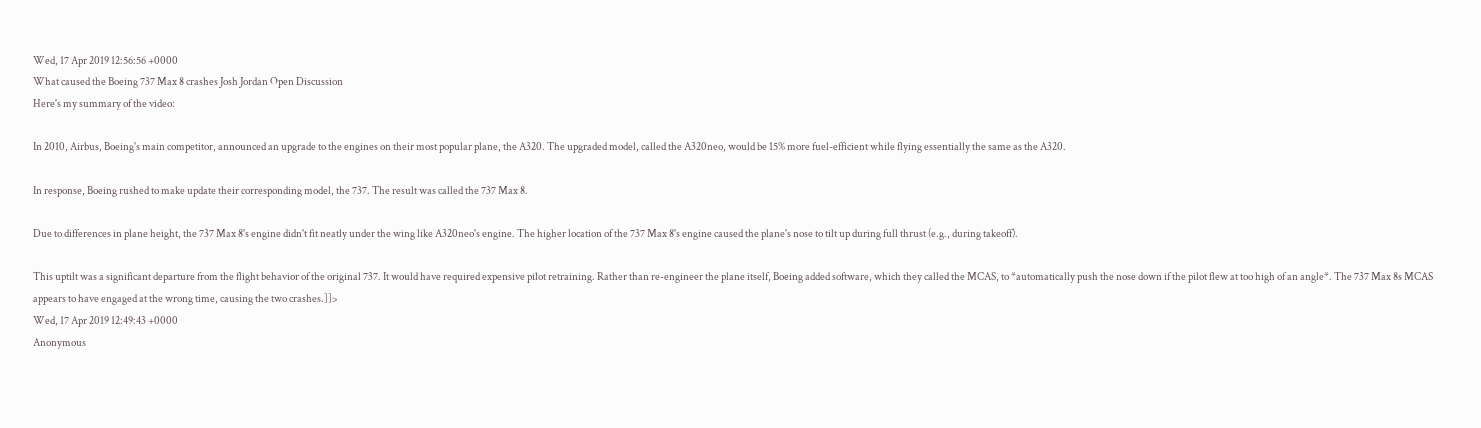Wed, 17 Apr 2019 12:56:56 +0000
What caused the Boeing 737 Max 8 crashes Josh Jordan Open Discussion
Here's my summary of the video:

In 2010, Airbus, Boeing's main competitor, announced an upgrade to the engines on their most popular plane, the A320. The upgraded model, called the A320neo, would be 15% more fuel-efficient while flying essentially the same as the A320.

In response, Boeing rushed to make update their corresponding model, the 737. The result was called the 737 Max 8.

Due to differences in plane height, the 737 Max 8's engine didn't fit neatly under the wing like A320neo's engine. The higher location of the 737 Max 8's engine caused the plane's nose to tilt up during full thrust (e.g., during takeoff).

This uptilt was a significant departure from the flight behavior of the original 737. It would have required expensive pilot retraining. Rather than re-engineer the plane itself, Boeing added software, which they called the MCAS, to *automatically push the nose down if the pilot flew at too high of an angle*. The 737 Max 8s MCAS appears to have engaged at the wrong time, causing the two crashes.]]>
Wed, 17 Apr 2019 12:49:43 +0000
Anonymous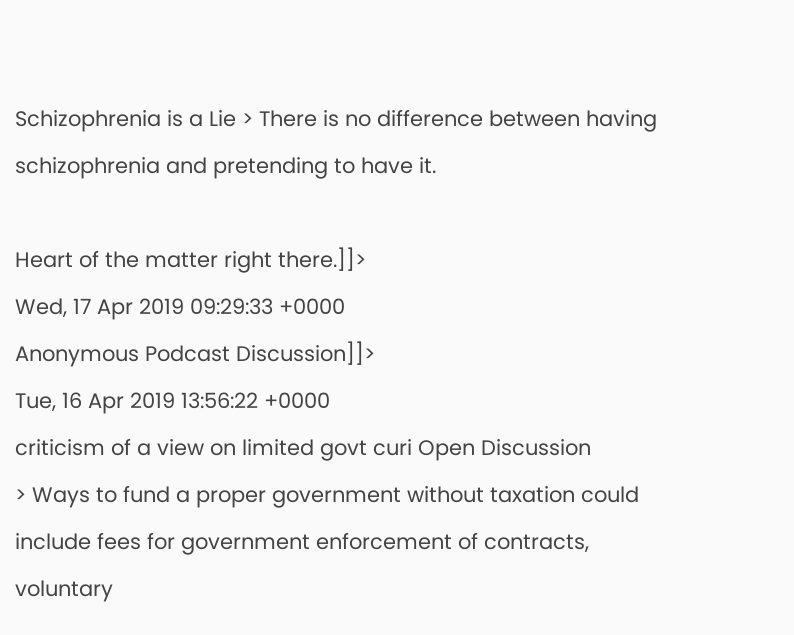Schizophrenia is a Lie > There is no difference between having schizophrenia and pretending to have it.

Heart of the matter right there.]]>
Wed, 17 Apr 2019 09:29:33 +0000
Anonymous Podcast Discussion]]>
Tue, 16 Apr 2019 13:56:22 +0000
criticism of a view on limited govt curi Open Discussion
> Ways to fund a proper government without taxation could include fees for government enforcement of contracts, voluntary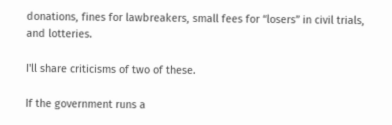donations, fines for lawbreakers, small fees for “losers” in civil trials, and lotteries.

I'll share criticisms of two of these.

If the government runs a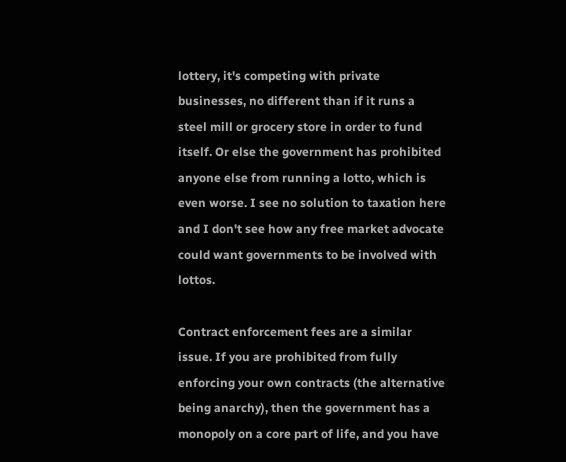lottery, it's competing with private businesses, no different than if it runs a steel mill or grocery store in order to fund itself. Or else the government has prohibited anyone else from running a lotto, which is even worse. I see no solution to taxation here and I don't see how any free market advocate could want governments to be involved with lottos.

Contract enforcement fees are a similar issue. If you are prohibited from fully enforcing your own contracts (the alternative being anarchy), then the government has a monopoly on a core part of life, and you have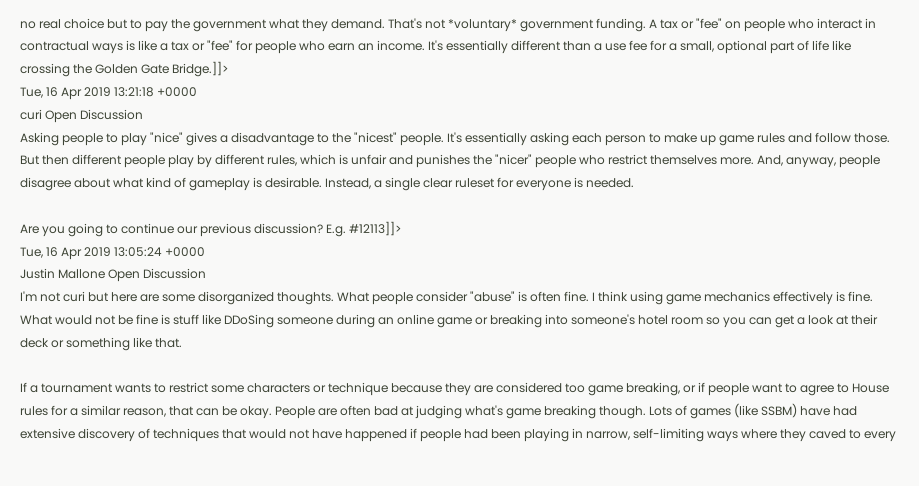no real choice but to pay the government what they demand. That's not *voluntary* government funding. A tax or "fee" on people who interact in contractual ways is like a tax or "fee" for people who earn an income. It's essentially different than a use fee for a small, optional part of life like crossing the Golden Gate Bridge.]]>
Tue, 16 Apr 2019 13:21:18 +0000
curi Open Discussion
Asking people to play "nice" gives a disadvantage to the "nicest" people. It's essentially asking each person to make up game rules and follow those. But then different people play by different rules, which is unfair and punishes the "nicer" people who restrict themselves more. And, anyway, people disagree about what kind of gameplay is desirable. Instead, a single clear ruleset for everyone is needed.

Are you going to continue our previous discussion? E.g. #12113]]>
Tue, 16 Apr 2019 13:05:24 +0000
Justin Mallone Open Discussion
I'm not curi but here are some disorganized thoughts. What people consider "abuse" is often fine. I think using game mechanics effectively is fine. What would not be fine is stuff like DDoSing someone during an online game or breaking into someone's hotel room so you can get a look at their deck or something like that.

If a tournament wants to restrict some characters or technique because they are considered too game breaking, or if people want to agree to House rules for a similar reason, that can be okay. People are often bad at judging what's game breaking though. Lots of games (like SSBM) have had extensive discovery of techniques that would not have happened if people had been playing in narrow, self-limiting ways where they caved to every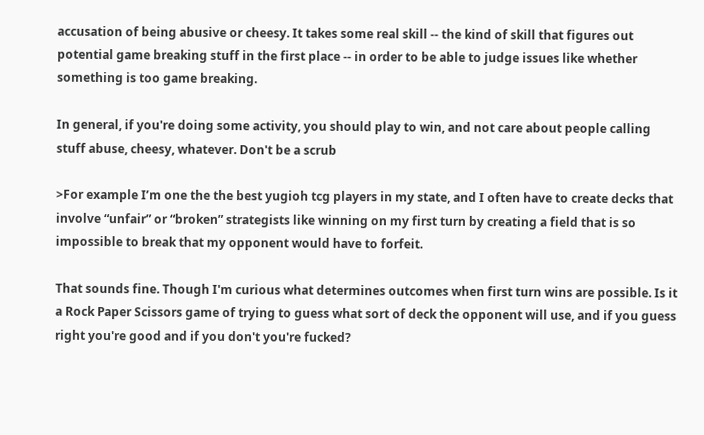accusation of being abusive or cheesy. It takes some real skill -- the kind of skill that figures out potential game breaking stuff in the first place -- in order to be able to judge issues like whether something is too game breaking.

In general, if you're doing some activity, you should play to win, and not care about people calling stuff abuse, cheesy, whatever. Don't be a scrub

>For example I’m one the the best yugioh tcg players in my state, and I often have to create decks that involve “unfair” or “broken” strategists like winning on my first turn by creating a field that is so impossible to break that my opponent would have to forfeit.

That sounds fine. Though I'm curious what determines outcomes when first turn wins are possible. Is it a Rock Paper Scissors game of trying to guess what sort of deck the opponent will use, and if you guess right you're good and if you don't you're fucked?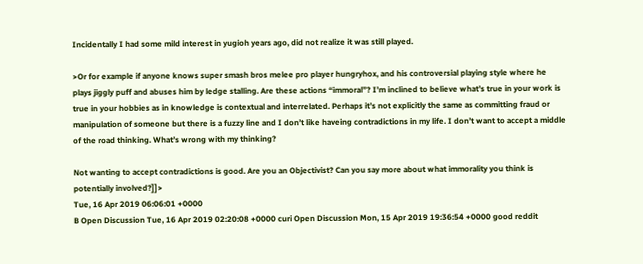Incidentally I had some mild interest in yugioh years ago, did not realize it was still played.

>Or for example if anyone knows super smash bros melee pro player hungryhox, and his controversial playing style where he plays jiggly puff and abuses him by ledge stalling. Are these actions “immoral”? I’m inclined to believe what’s true in your work is true in your hobbies as in knowledge is contextual and interrelated. Perhaps it’s not explicitly the same as committing fraud or manipulation of someone but there is a fuzzy line and I don’t like haveing contradictions in my life. I don’t want to accept a middle of the road thinking. What’s wrong with my thinking?

Not wanting to accept contradictions is good. Are you an Objectivist? Can you say more about what immorality you think is potentially involved?]]>
Tue, 16 Apr 2019 06:06:01 +0000
B Open Discussion Tue, 16 Apr 2019 02:20:08 +0000 curi Open Discussion Mon, 15 Apr 2019 19:36:54 +0000 good reddit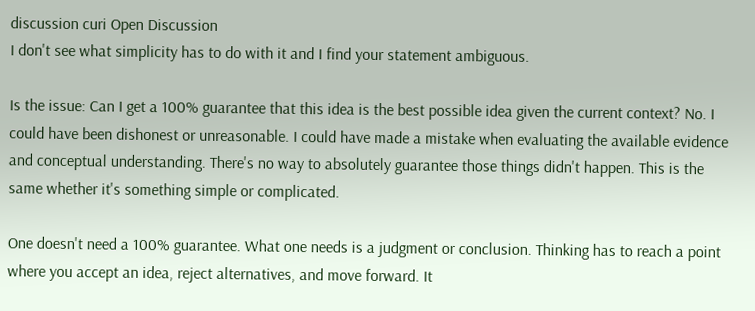discussion curi Open Discussion
I don't see what simplicity has to do with it and I find your statement ambiguous.

Is the issue: Can I get a 100% guarantee that this idea is the best possible idea given the current context? No. I could have been dishonest or unreasonable. I could have made a mistake when evaluating the available evidence and conceptual understanding. There's no way to absolutely guarantee those things didn't happen. This is the same whether it's something simple or complicated.

One doesn't need a 100% guarantee. What one needs is a judgment or conclusion. Thinking has to reach a point where you accept an idea, reject alternatives, and move forward. It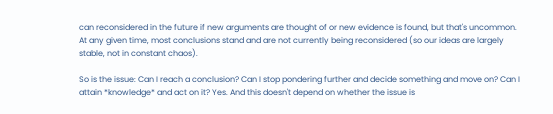can reconsidered in the future if new arguments are thought of or new evidence is found, but that's uncommon. At any given time, most conclusions stand and are not currently being reconsidered (so our ideas are largely stable, not in constant chaos).

So is the issue: Can I reach a conclusion? Can I stop pondering further and decide something and move on? Can I attain *knowledge* and act on it? Yes. And this doesn't depend on whether the issue is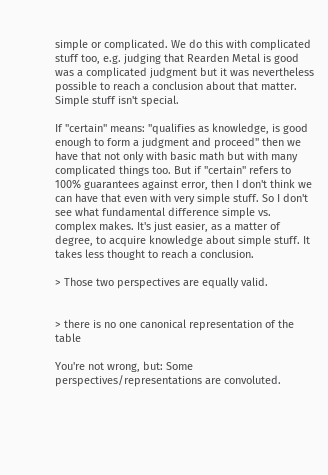simple or complicated. We do this with complicated stuff too, e.g. judging that Rearden Metal is good was a complicated judgment but it was nevertheless possible to reach a conclusion about that matter. Simple stuff isn't special.

If "certain" means: "qualifies as knowledge, is good enough to form a judgment and proceed" then we have that not only with basic math but with many complicated things too. But if "certain" refers to 100% guarantees against error, then I don't think we can have that even with very simple stuff. So I don't see what fundamental difference simple vs. complex makes. It's just easier, as a matter of degree, to acquire knowledge about simple stuff. It takes less thought to reach a conclusion.

> Those two perspectives are equally valid.


> there is no one canonical representation of the table

You're not wrong, but: Some perspectives/representations are convoluted.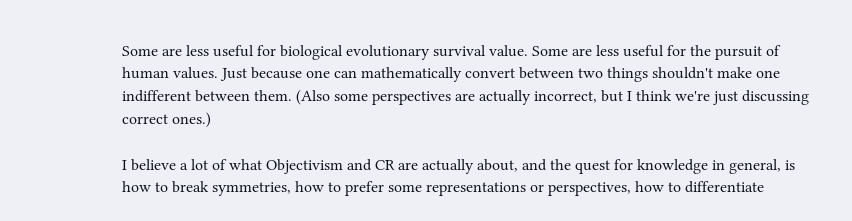Some are less useful for biological evolutionary survival value. Some are less useful for the pursuit of human values. Just because one can mathematically convert between two things shouldn't make one indifferent between them. (Also some perspectives are actually incorrect, but I think we're just discussing correct ones.)

I believe a lot of what Objectivism and CR are actually about, and the quest for knowledge in general, is how to break symmetries, how to prefer some representations or perspectives, how to differentiate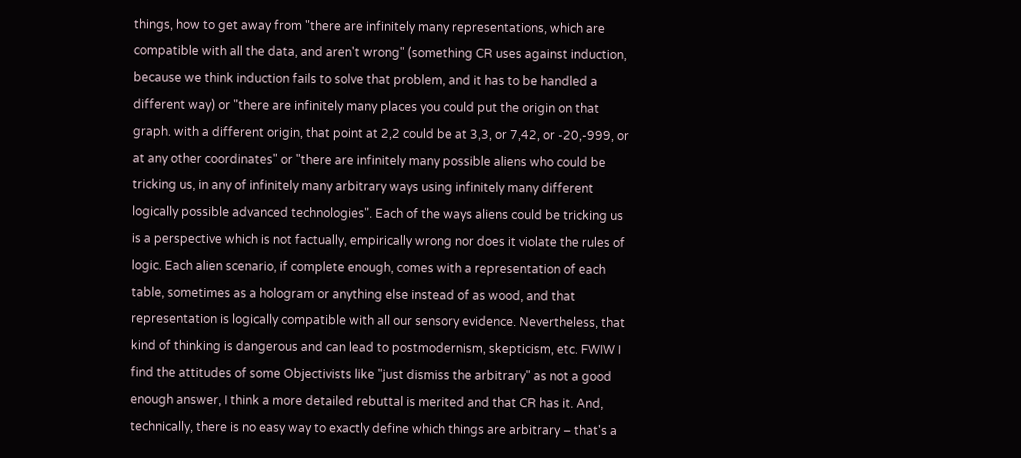things, how to get away from "there are infinitely many representations, which are compatible with all the data, and aren't wrong" (something CR uses against induction, because we think induction fails to solve that problem, and it has to be handled a different way) or "there are infinitely many places you could put the origin on that graph. with a different origin, that point at 2,2 could be at 3,3, or 7,42, or -20,-999, or at any other coordinates" or "there are infinitely many possible aliens who could be tricking us, in any of infinitely many arbitrary ways using infinitely many different logically possible advanced technologies". Each of the ways aliens could be tricking us is a perspective which is not factually, empirically wrong nor does it violate the rules of logic. Each alien scenario, if complete enough, comes with a representation of each table, sometimes as a hologram or anything else instead of as wood, and that representation is logically compatible with all our sensory evidence. Nevertheless, that kind of thinking is dangerous and can lead to postmodernism, skepticism, etc. FWIW I find the attitudes of some Objectivists like "just dismiss the arbitrary" as not a good enough answer, I think a more detailed rebuttal is merited and that CR has it. And, technically, there is no easy way to exactly define which things are arbitrary – that's a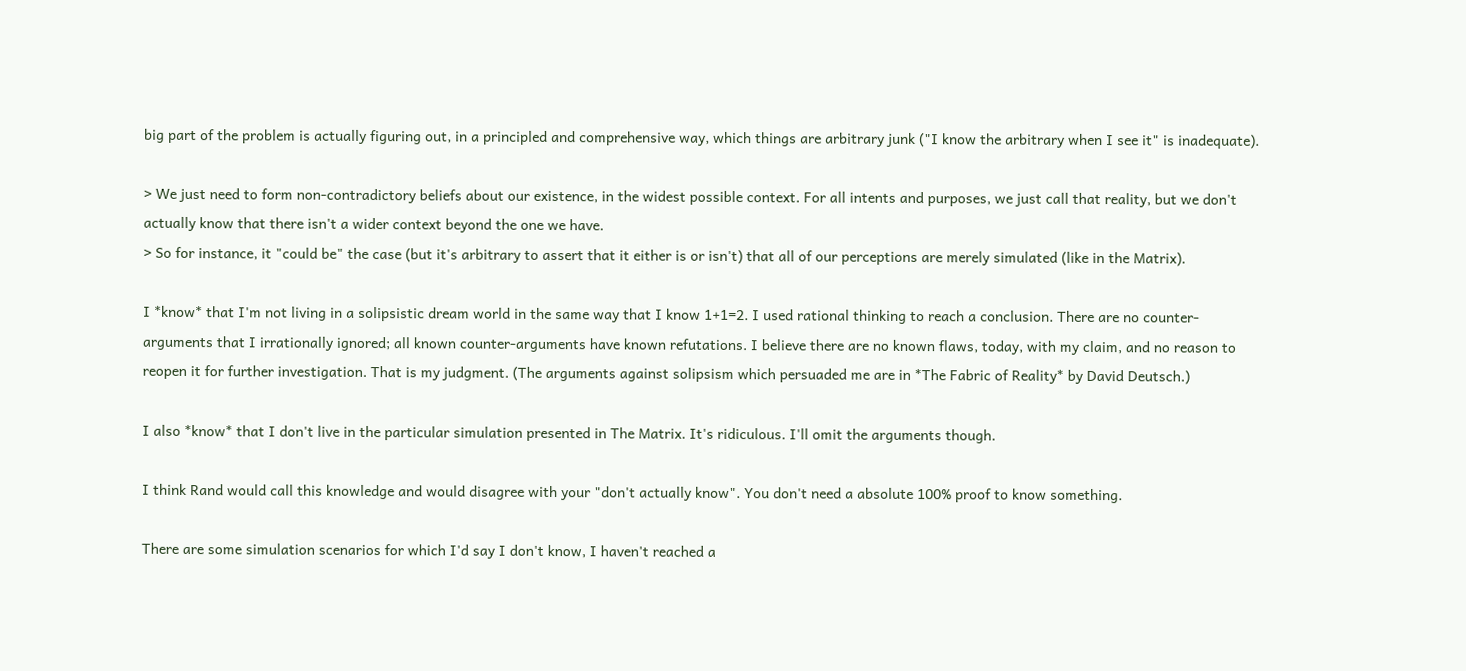big part of the problem is actually figuring out, in a principled and comprehensive way, which things are arbitrary junk ("I know the arbitrary when I see it" is inadequate).

> We just need to form non-contradictory beliefs about our existence, in the widest possible context. For all intents and purposes, we just call that reality, but we don't actually know that there isn't a wider context beyond the one we have.
> So for instance, it "could be" the case (but it's arbitrary to assert that it either is or isn't) that all of our perceptions are merely simulated (like in the Matrix).

I *know* that I'm not living in a solipsistic dream world in the same way that I know 1+1=2. I used rational thinking to reach a conclusion. There are no counter-arguments that I irrationally ignored; all known counter-arguments have known refutations. I believe there are no known flaws, today, with my claim, and no reason to reopen it for further investigation. That is my judgment. (The arguments against solipsism which persuaded me are in *The Fabric of Reality* by David Deutsch.)

I also *know* that I don't live in the particular simulation presented in The Matrix. It's ridiculous. I'll omit the arguments though.

I think Rand would call this knowledge and would disagree with your "don't actually know". You don't need a absolute 100% proof to know something.

There are some simulation scenarios for which I'd say I don't know, I haven't reached a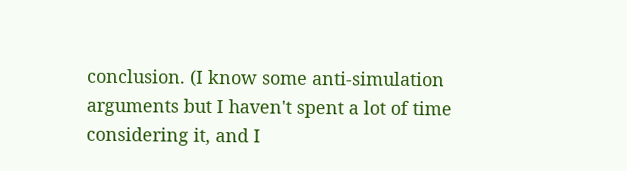conclusion. (I know some anti-simulation arguments but I haven't spent a lot of time considering it, and I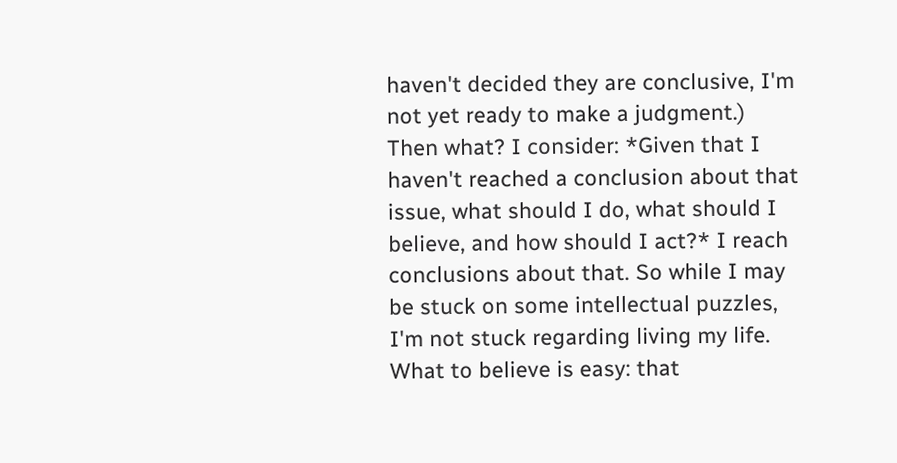haven't decided they are conclusive, I'm not yet ready to make a judgment.) Then what? I consider: *Given that I haven't reached a conclusion about that issue, what should I do, what should I believe, and how should I act?* I reach conclusions about that. So while I may be stuck on some intellectual puzzles, I'm not stuck regarding living my life. What to believe is easy: that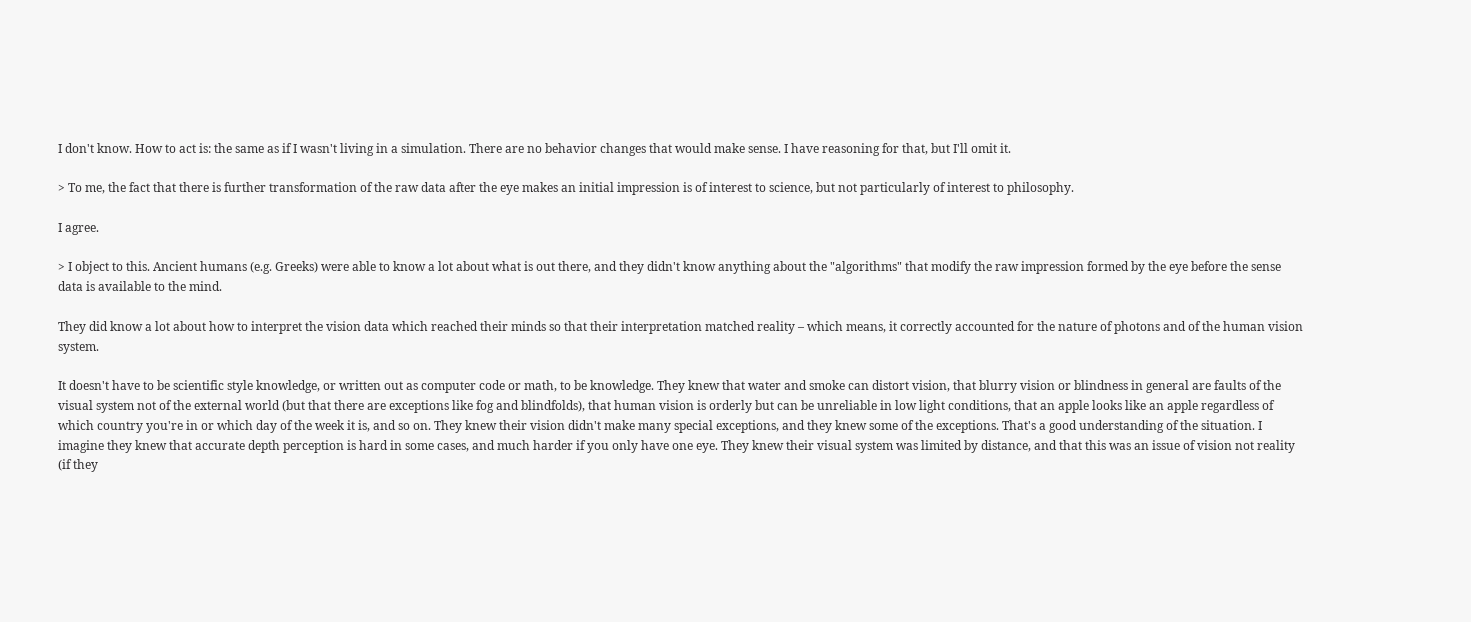I don't know. How to act is: the same as if I wasn't living in a simulation. There are no behavior changes that would make sense. I have reasoning for that, but I'll omit it.

> To me, the fact that there is further transformation of the raw data after the eye makes an initial impression is of interest to science, but not particularly of interest to philosophy.

I agree.

> I object to this. Ancient humans (e.g. Greeks) were able to know a lot about what is out there, and they didn't know anything about the "algorithms" that modify the raw impression formed by the eye before the sense data is available to the mind.

They did know a lot about how to interpret the vision data which reached their minds so that their interpretation matched reality – which means, it correctly accounted for the nature of photons and of the human vision system.

It doesn't have to be scientific style knowledge, or written out as computer code or math, to be knowledge. They knew that water and smoke can distort vision, that blurry vision or blindness in general are faults of the visual system not of the external world (but that there are exceptions like fog and blindfolds), that human vision is orderly but can be unreliable in low light conditions, that an apple looks like an apple regardless of which country you're in or which day of the week it is, and so on. They knew their vision didn't make many special exceptions, and they knew some of the exceptions. That's a good understanding of the situation. I imagine they knew that accurate depth perception is hard in some cases, and much harder if you only have one eye. They knew their visual system was limited by distance, and that this was an issue of vision not reality (if they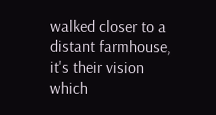walked closer to a distant farmhouse, it's their vision which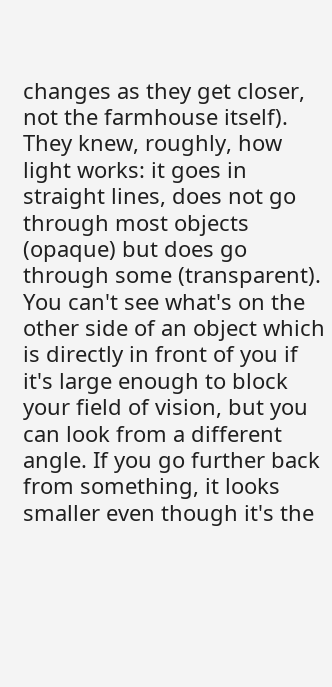changes as they get closer, not the farmhouse itself). They knew, roughly, how light works: it goes in straight lines, does not go through most objects (opaque) but does go through some (transparent). You can't see what's on the other side of an object which is directly in front of you if it's large enough to block your field of vision, but you can look from a different angle. If you go further back from something, it looks smaller even though it's the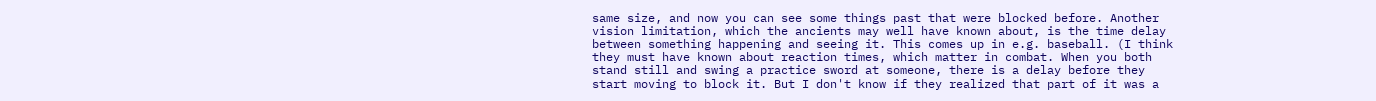same size, and now you can see some things past that were blocked before. Another vision limitation, which the ancients may well have known about, is the time delay between something happening and seeing it. This comes up in e.g. baseball. (I think they must have known about reaction times, which matter in combat. When you both stand still and swing a practice sword at someone, there is a delay before they start moving to block it. But I don't know if they realized that part of it was a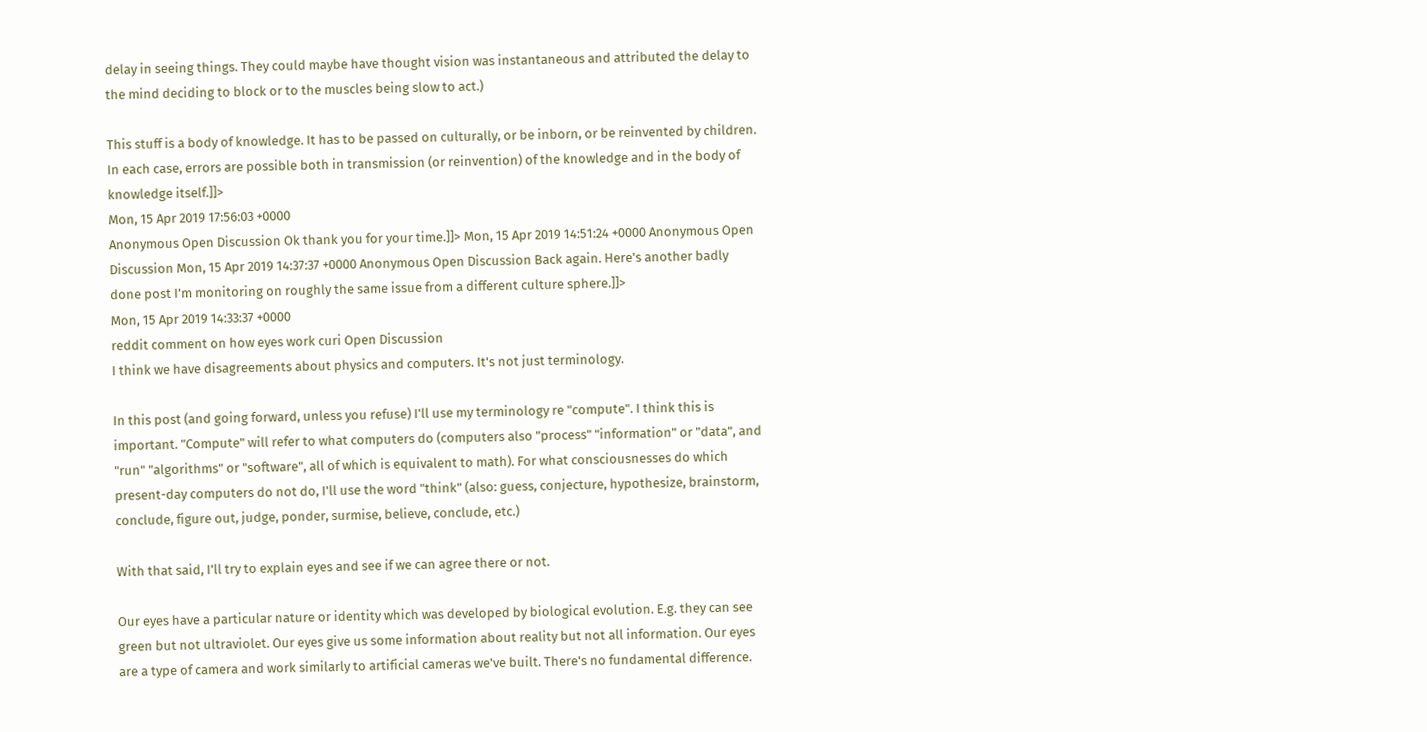delay in seeing things. They could maybe have thought vision was instantaneous and attributed the delay to the mind deciding to block or to the muscles being slow to act.)

This stuff is a body of knowledge. It has to be passed on culturally, or be inborn, or be reinvented by children. In each case, errors are possible both in transmission (or reinvention) of the knowledge and in the body of knowledge itself.]]>
Mon, 15 Apr 2019 17:56:03 +0000
Anonymous Open Discussion Ok thank you for your time.]]> Mon, 15 Apr 2019 14:51:24 +0000 Anonymous Open Discussion Mon, 15 Apr 2019 14:37:37 +0000 Anonymous Open Discussion Back again. Here's another badly done post I'm monitoring on roughly the same issue from a different culture sphere.]]>
Mon, 15 Apr 2019 14:33:37 +0000
reddit comment on how eyes work curi Open Discussion
I think we have disagreements about physics and computers. It's not just terminology.

In this post (and going forward, unless you refuse) I'll use my terminology re "compute". I think this is important. "Compute" will refer to what computers do (computers also "process" "information" or "data", and "run" "algorithms" or "software", all of which is equivalent to math). For what consciousnesses do which present-day computers do not do, I'll use the word "think" (also: guess, conjecture, hypothesize, brainstorm, conclude, figure out, judge, ponder, surmise, believe, conclude, etc.)

With that said, I'll try to explain eyes and see if we can agree there or not.

Our eyes have a particular nature or identity which was developed by biological evolution. E.g. they can see green but not ultraviolet. Our eyes give us some information about reality but not all information. Our eyes are a type of camera and work similarly to artificial cameras we've built. There's no fundamental difference.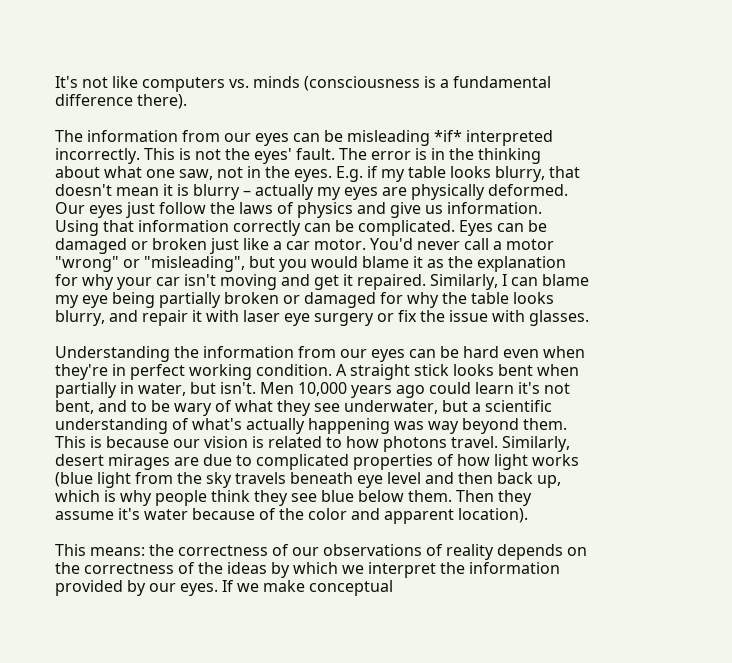It's not like computers vs. minds (consciousness is a fundamental difference there).

The information from our eyes can be misleading *if* interpreted incorrectly. This is not the eyes' fault. The error is in the thinking about what one saw, not in the eyes. E.g. if my table looks blurry, that doesn't mean it is blurry – actually my eyes are physically deformed. Our eyes just follow the laws of physics and give us information. Using that information correctly can be complicated. Eyes can be damaged or broken just like a car motor. You'd never call a motor "wrong" or "misleading", but you would blame it as the explanation for why your car isn't moving and get it repaired. Similarly, I can blame my eye being partially broken or damaged for why the table looks blurry, and repair it with laser eye surgery or fix the issue with glasses.

Understanding the information from our eyes can be hard even when they're in perfect working condition. A straight stick looks bent when partially in water, but isn't. Men 10,000 years ago could learn it's not bent, and to be wary of what they see underwater, but a scientific understanding of what's actually happening was way beyond them. This is because our vision is related to how photons travel. Similarly, desert mirages are due to complicated properties of how light works (blue light from the sky travels beneath eye level and then back up, which is why people think they see blue below them. Then they assume it's water because of the color and apparent location).

This means: the correctness of our observations of reality depends on the correctness of the ideas by which we interpret the information provided by our eyes. If we make conceptual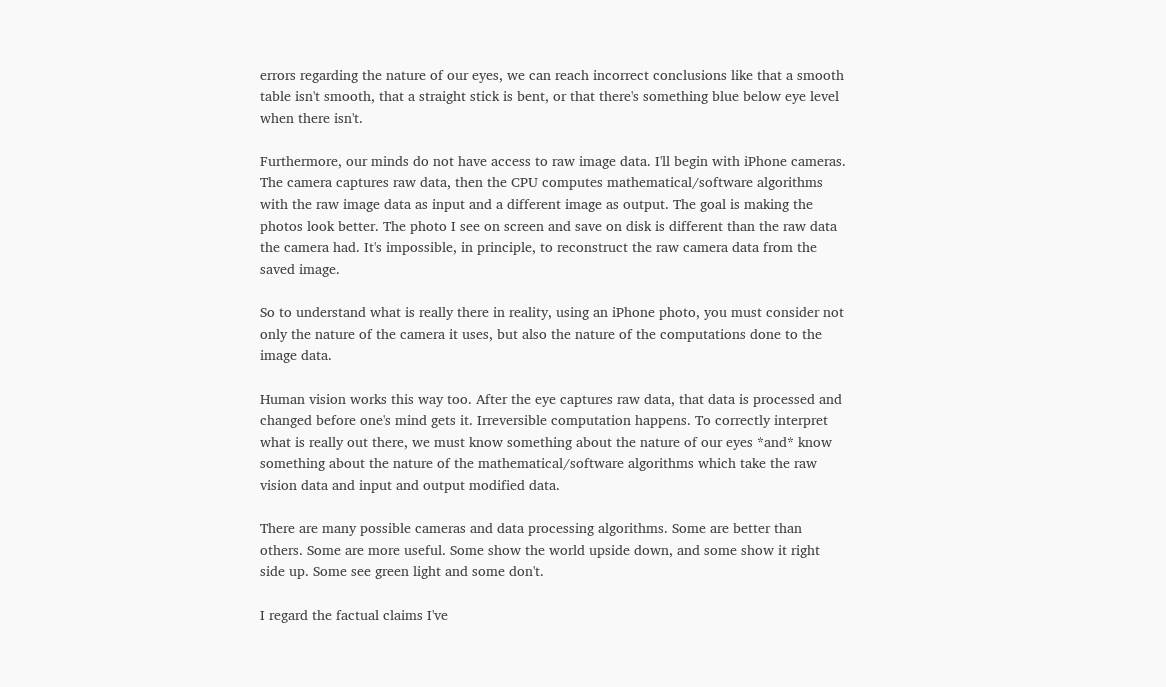errors regarding the nature of our eyes, we can reach incorrect conclusions like that a smooth table isn't smooth, that a straight stick is bent, or that there's something blue below eye level when there isn't.

Furthermore, our minds do not have access to raw image data. I'll begin with iPhone cameras. The camera captures raw data, then the CPU computes mathematical/software algorithms with the raw image data as input and a different image as output. The goal is making the photos look better. The photo I see on screen and save on disk is different than the raw data the camera had. It's impossible, in principle, to reconstruct the raw camera data from the saved image.

So to understand what is really there in reality, using an iPhone photo, you must consider not only the nature of the camera it uses, but also the nature of the computations done to the image data.

Human vision works this way too. After the eye captures raw data, that data is processed and changed before one's mind gets it. Irreversible computation happens. To correctly interpret what is really out there, we must know something about the nature of our eyes *and* know something about the nature of the mathematical/software algorithms which take the raw vision data and input and output modified data.

There are many possible cameras and data processing algorithms. Some are better than others. Some are more useful. Some show the world upside down, and some show it right side up. Some see green light and some don't.

I regard the factual claims I've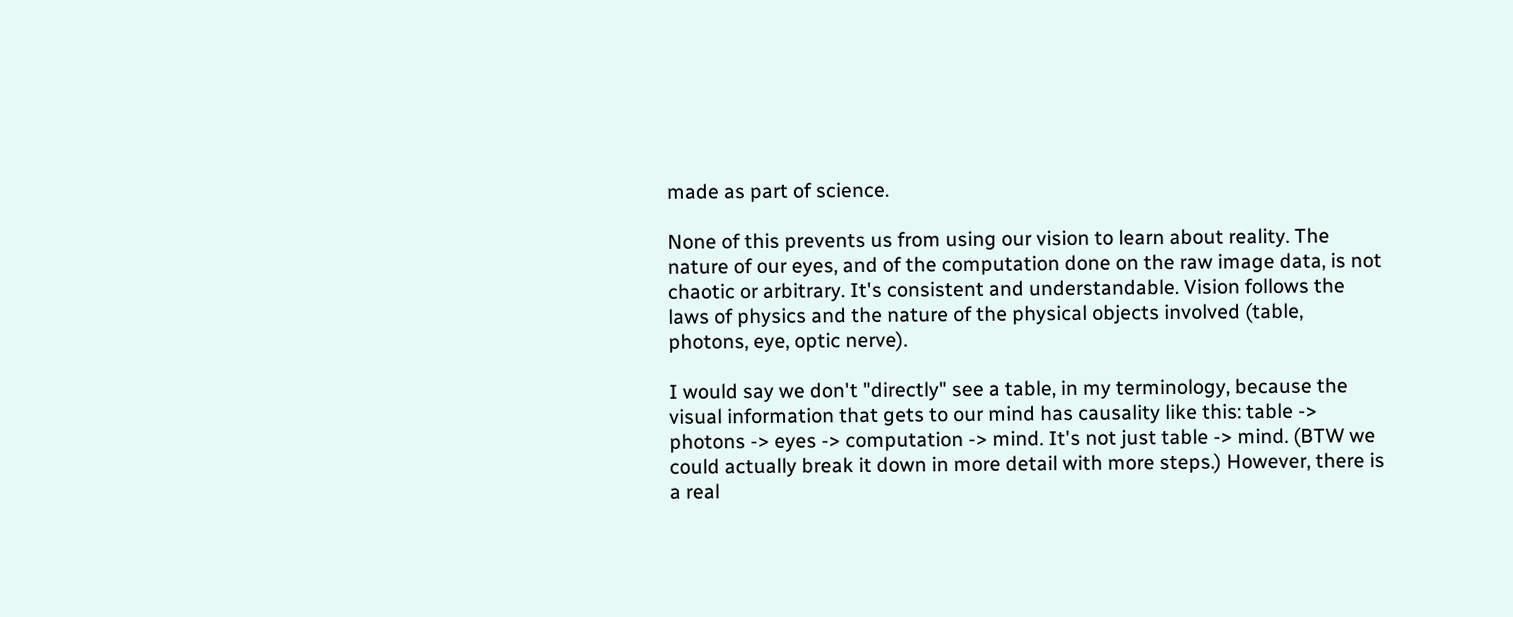made as part of science.

None of this prevents us from using our vision to learn about reality. The nature of our eyes, and of the computation done on the raw image data, is not chaotic or arbitrary. It's consistent and understandable. Vision follows the laws of physics and the nature of the physical objects involved (table, photons, eye, optic nerve).

I would say we don't "directly" see a table, in my terminology, because the visual information that gets to our mind has causality like this: table -> photons -> eyes -> computation -> mind. It's not just table -> mind. (BTW we could actually break it down in more detail with more steps.) However, there is a real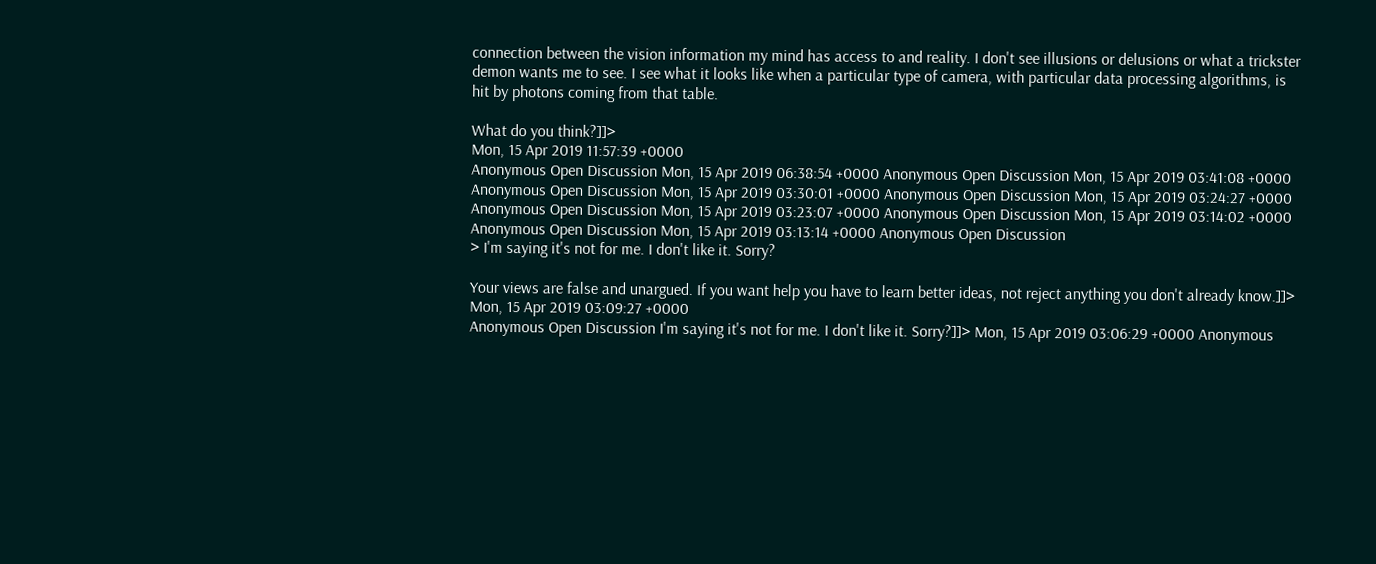connection between the vision information my mind has access to and reality. I don't see illusions or delusions or what a trickster demon wants me to see. I see what it looks like when a particular type of camera, with particular data processing algorithms, is hit by photons coming from that table.

What do you think?]]>
Mon, 15 Apr 2019 11:57:39 +0000
Anonymous Open Discussion Mon, 15 Apr 2019 06:38:54 +0000 Anonymous Open Discussion Mon, 15 Apr 2019 03:41:08 +0000 Anonymous Open Discussion Mon, 15 Apr 2019 03:30:01 +0000 Anonymous Open Discussion Mon, 15 Apr 2019 03:24:27 +0000 Anonymous Open Discussion Mon, 15 Apr 2019 03:23:07 +0000 Anonymous Open Discussion Mon, 15 Apr 2019 03:14:02 +0000 Anonymous Open Discussion Mon, 15 Apr 2019 03:13:14 +0000 Anonymous Open Discussion
> I'm saying it's not for me. I don't like it. Sorry?

Your views are false and unargued. If you want help you have to learn better ideas, not reject anything you don't already know.]]>
Mon, 15 Apr 2019 03:09:27 +0000
Anonymous Open Discussion I'm saying it's not for me. I don't like it. Sorry?]]> Mon, 15 Apr 2019 03:06:29 +0000 Anonymous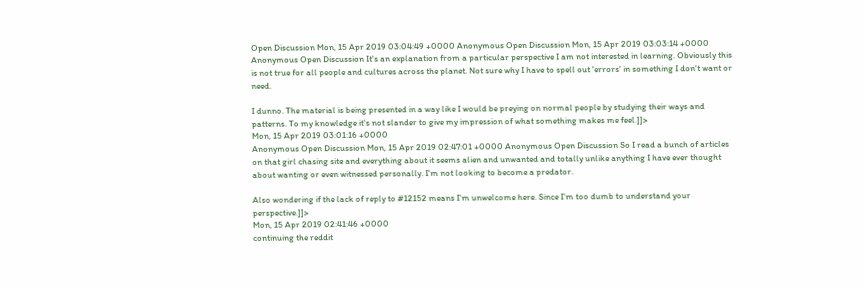Open Discussion Mon, 15 Apr 2019 03:04:49 +0000 Anonymous Open Discussion Mon, 15 Apr 2019 03:03:14 +0000 Anonymous Open Discussion It's an explanation from a particular perspective I am not interested in learning. Obviously this is not true for all people and cultures across the planet. Not sure why I have to spell out 'errors' in something I don't want or need.

I dunno. The material is being presented in a way like I would be preying on normal people by studying their ways and patterns. To my knowledge it's not slander to give my impression of what something makes me feel.]]>
Mon, 15 Apr 2019 03:01:16 +0000
Anonymous Open Discussion Mon, 15 Apr 2019 02:47:01 +0000 Anonymous Open Discussion So I read a bunch of articles on that girl chasing site and everything about it seems alien and unwanted and totally unlike anything I have ever thought about wanting or even witnessed personally. I'm not looking to become a predator.

Also wondering if the lack of reply to #12152 means I'm unwelcome here. Since I'm too dumb to understand your perspective.]]>
Mon, 15 Apr 2019 02:41:46 +0000
continuing the reddit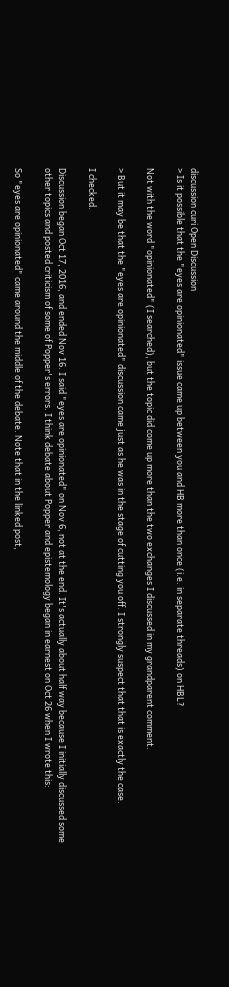discussion curi Open Discussion
> Is it possible that the "eyes are opinionated" issue came up between you and HB more than once (i.e. in separate threads) on HBL?

Not with the word "opinionated" (I searched), but the topic did come up more than the two exchanges I discussed in my grandparent comment.

> But it may be that the "eyes are opinionated" discussion came just as he was in the stage of cutting you off. I strongly suspect that that is exactly the case.

I checked.

Discussion began Oct 17, 2016, and ended Nov 16. I said "eyes are opinionated" on Nov 6, not at the end. It's actually about half way because I initially discussed some other topics and posted criticism of some of Popper's errors. I think debate about Popper and epistemology began in earnest on Oct 26 when I wrote this:

So "eyes are opinionated" came around the middle of the debate. Note that in the linked post,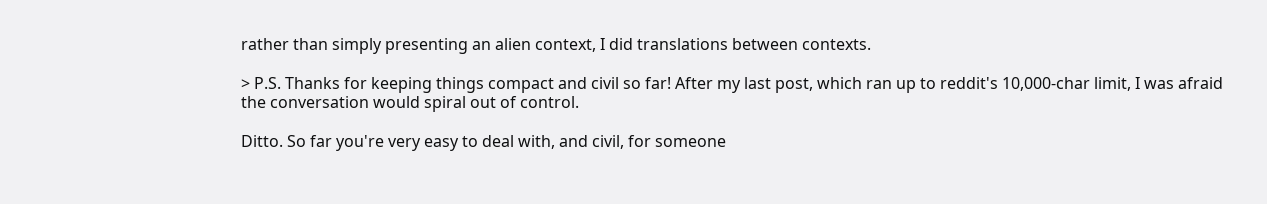rather than simply presenting an alien context, I did translations between contexts.

> P.S. Thanks for keeping things compact and civil so far! After my last post, which ran up to reddit's 10,000-char limit, I was afraid the conversation would spiral out of control.

Ditto. So far you're very easy to deal with, and civil, for someone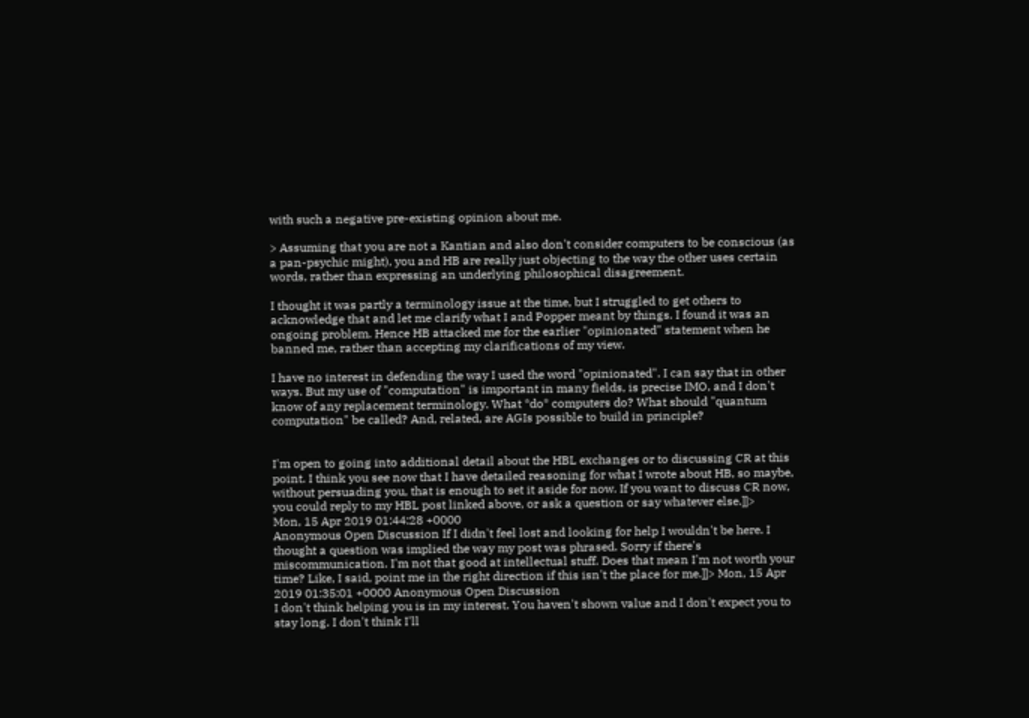with such a negative pre-existing opinion about me.

> Assuming that you are not a Kantian and also don't consider computers to be conscious (as a pan-psychic might), you and HB are really just objecting to the way the other uses certain words, rather than expressing an underlying philosophical disagreement.

I thought it was partly a terminology issue at the time, but I struggled to get others to acknowledge that and let me clarify what I and Popper meant by things. I found it was an ongoing problem. Hence HB attacked me for the earlier "opinionated" statement when he banned me, rather than accepting my clarifications of my view.

I have no interest in defending the way I used the word "opinionated". I can say that in other ways. But my use of "computation" is important in many fields, is precise IMO, and I don't know of any replacement terminology. What *do* computers do? What should "quantum computation" be called? And, related, are AGIs possible to build in principle?


I'm open to going into additional detail about the HBL exchanges or to discussing CR at this point. I think you see now that I have detailed reasoning for what I wrote about HB, so maybe, without persuading you, that is enough to set it aside for now. If you want to discuss CR now, you could reply to my HBL post linked above, or ask a question or say whatever else.]]>
Mon, 15 Apr 2019 01:44:28 +0000
Anonymous Open Discussion If I didn't feel lost and looking for help I wouldn't be here. I thought a question was implied the way my post was phrased. Sorry if there's miscommunication. I'm not that good at intellectual stuff. Does that mean I'm not worth your time? Like, I said, point me in the right direction if this isn't the place for me.]]> Mon, 15 Apr 2019 01:35:01 +0000 Anonymous Open Discussion
I don't think helping you is in my interest. You haven't shown value and I don't expect you to stay long. I don't think I'll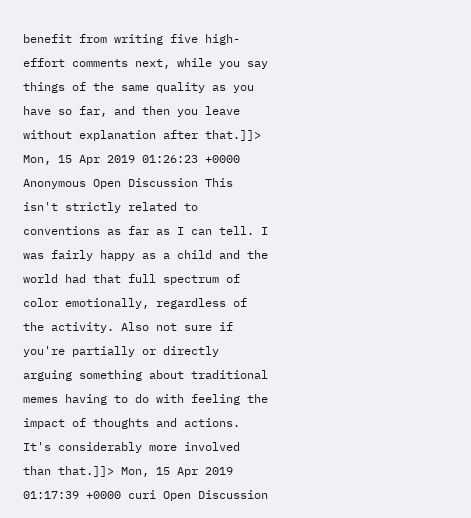benefit from writing five high-effort comments next, while you say things of the same quality as you have so far, and then you leave without explanation after that.]]>
Mon, 15 Apr 2019 01:26:23 +0000
Anonymous Open Discussion This isn't strictly related to conventions as far as I can tell. I was fairly happy as a child and the world had that full spectrum of color emotionally, regardless of the activity. Also not sure if you're partially or directly arguing something about traditional memes having to do with feeling the impact of thoughts and actions. It's considerably more involved than that.]]> Mon, 15 Apr 2019 01:17:39 +0000 curi Open Discussion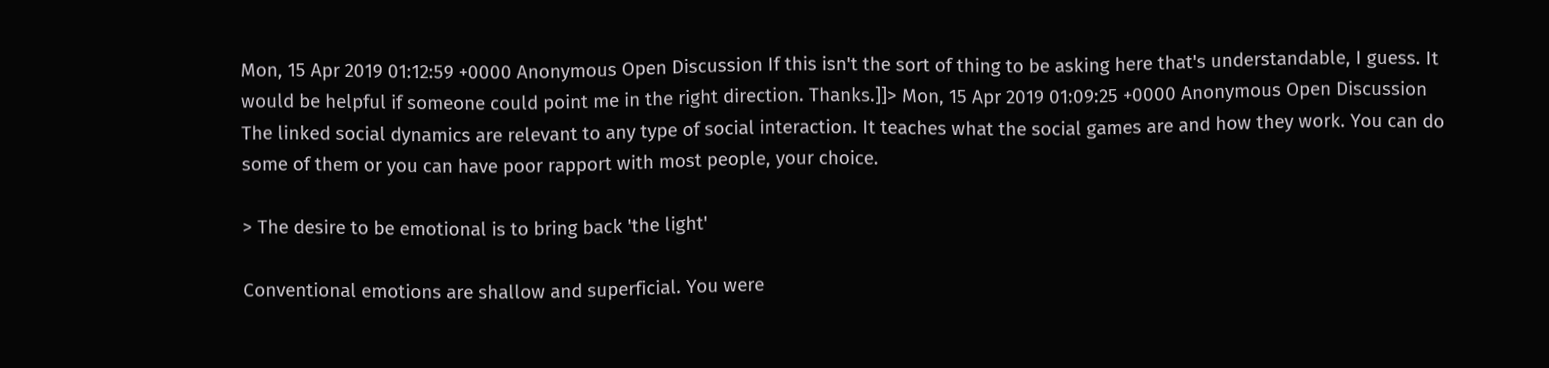Mon, 15 Apr 2019 01:12:59 +0000 Anonymous Open Discussion If this isn't the sort of thing to be asking here that's understandable, I guess. It would be helpful if someone could point me in the right direction. Thanks.]]> Mon, 15 Apr 2019 01:09:25 +0000 Anonymous Open Discussion
The linked social dynamics are relevant to any type of social interaction. It teaches what the social games are and how they work. You can do some of them or you can have poor rapport with most people, your choice.

> The desire to be emotional is to bring back 'the light'

Conventional emotions are shallow and superficial. You were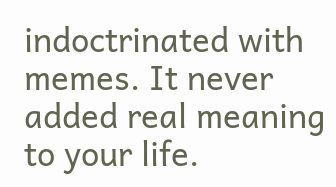indoctrinated with memes. It never added real meaning to your life.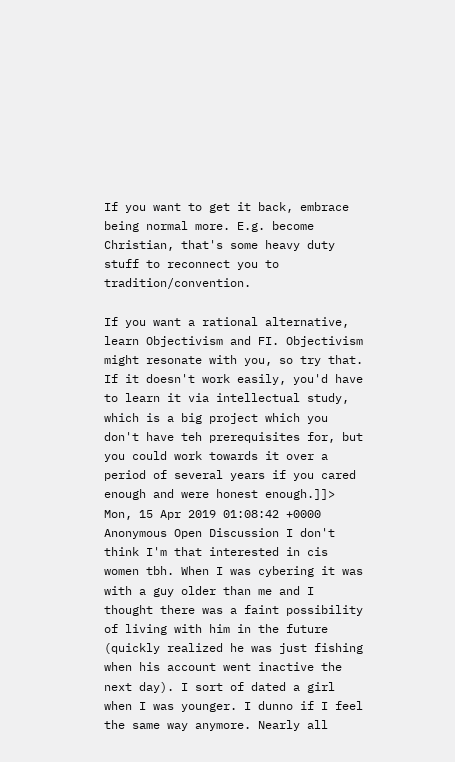If you want to get it back, embrace being normal more. E.g. become Christian, that's some heavy duty stuff to reconnect you to tradition/convention.

If you want a rational alternative, learn Objectivism and FI. Objectivism might resonate with you, so try that. If it doesn't work easily, you'd have to learn it via intellectual study, which is a big project which you don't have teh prerequisites for, but you could work towards it over a period of several years if you cared enough and were honest enough.]]>
Mon, 15 Apr 2019 01:08:42 +0000
Anonymous Open Discussion I don't think I'm that interested in cis women tbh. When I was cybering it was with a guy older than me and I thought there was a faint possibility of living with him in the future (quickly realized he was just fishing when his account went inactive the next day). I sort of dated a girl when I was younger. I dunno if I feel the same way anymore. Nearly all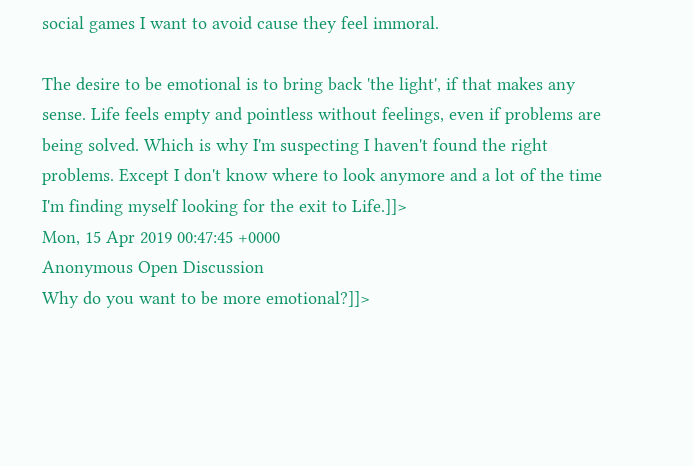social games I want to avoid cause they feel immoral.

The desire to be emotional is to bring back 'the light', if that makes any sense. Life feels empty and pointless without feelings, even if problems are being solved. Which is why I'm suspecting I haven't found the right problems. Except I don't know where to look anymore and a lot of the time I'm finding myself looking for the exit to Life.]]>
Mon, 15 Apr 2019 00:47:45 +0000
Anonymous Open Discussion
Why do you want to be more emotional?]]>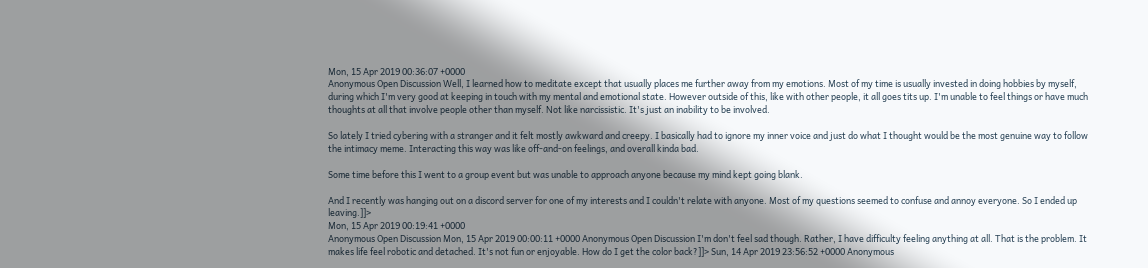Mon, 15 Apr 2019 00:36:07 +0000
Anonymous Open Discussion Well, I learned how to meditate except that usually places me further away from my emotions. Most of my time is usually invested in doing hobbies by myself, during which I'm very good at keeping in touch with my mental and emotional state. However outside of this, like with other people, it all goes tits up. I'm unable to feel things or have much thoughts at all that involve people other than myself. Not like narcissistic. It's just an inability to be involved.

So lately I tried cybering with a stranger and it felt mostly awkward and creepy. I basically had to ignore my inner voice and just do what I thought would be the most genuine way to follow the intimacy meme. Interacting this way was like off-and-on feelings, and overall kinda bad.

Some time before this I went to a group event but was unable to approach anyone because my mind kept going blank.

And I recently was hanging out on a discord server for one of my interests and I couldn't relate with anyone. Most of my questions seemed to confuse and annoy everyone. So I ended up leaving.]]>
Mon, 15 Apr 2019 00:19:41 +0000
Anonymous Open Discussion Mon, 15 Apr 2019 00:00:11 +0000 Anonymous Open Discussion I'm don't feel sad though. Rather, I have difficulty feeling anything at all. That is the problem. It makes life feel robotic and detached. It's not fun or enjoyable. How do I get the color back?]]> Sun, 14 Apr 2019 23:56:52 +0000 Anonymous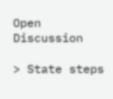Open Discussion

> State steps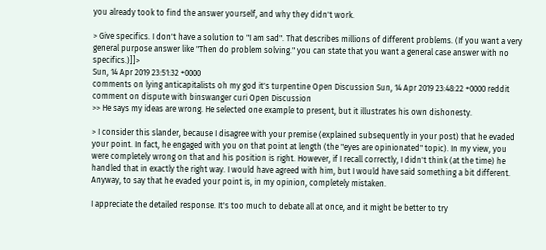you already took to find the answer yourself, and why they didn't work.

> Give specifics. I don't have a solution to "I am sad". That describes millions of different problems. (If you want a very general purpose answer like "Then do problem solving." you can state that you want a general case answer with no specifics.)]]>
Sun, 14 Apr 2019 23:51:32 +0000
comments on lying anticapitalists oh my god it's turpentine Open Discussion Sun, 14 Apr 2019 23:48:22 +0000 reddit comment on dispute with binswanger curi Open Discussion
>> He says my ideas are wrong. He selected one example to present, but it illustrates his own dishonesty.

> I consider this slander, because I disagree with your premise (explained subsequently in your post) that he evaded your point. In fact, he engaged with you on that point at length (the "eyes are opinionated" topic). In my view, you were completely wrong on that and his position is right. However, if I recall correctly, I didn't think (at the time) he handled that in exactly the right way. I would have agreed with him, but I would have said something a bit different. Anyway, to say that he evaded your point is, in my opinion, completely mistaken.

I appreciate the detailed response. It's too much to debate all at once, and it might be better to try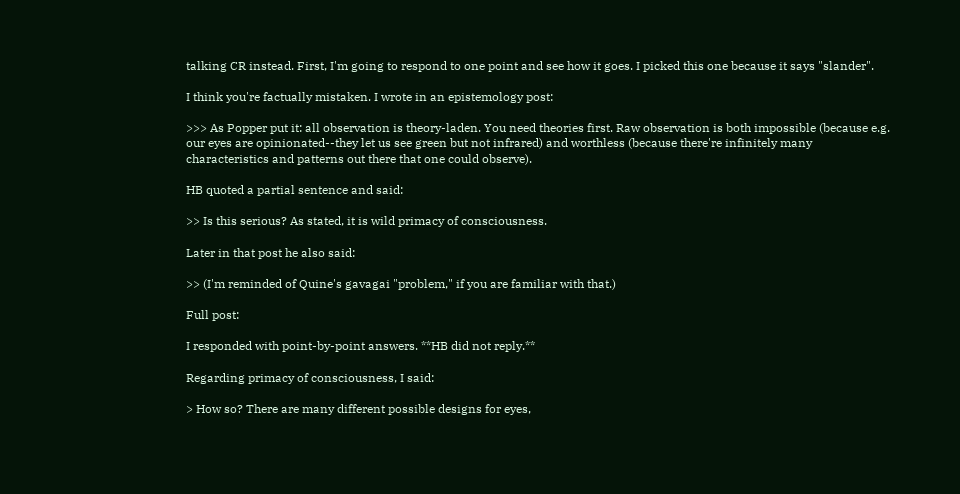talking CR instead. First, I'm going to respond to one point and see how it goes. I picked this one because it says "slander".

I think you're factually mistaken. I wrote in an epistemology post:

>>> As Popper put it: all observation is theory-laden. You need theories first. Raw observation is both impossible (because e.g. our eyes are opinionated--they let us see green but not infrared) and worthless (because there're infinitely many characteristics and patterns out there that one could observe).

HB quoted a partial sentence and said:

>> Is this serious? As stated, it is wild primacy of consciousness.

Later in that post he also said:

>> (I'm reminded of Quine's gavagai "problem," if you are familiar with that.)

Full post:

I responded with point-by-point answers. **HB did not reply.**

Regarding primacy of consciousness, I said:

> How so? There are many different possible designs for eyes,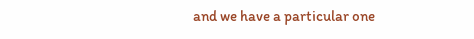and we have a particular one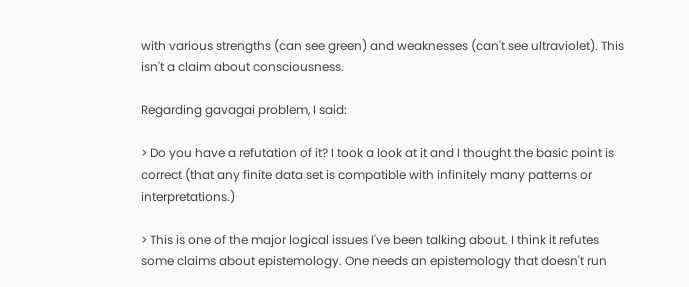with various strengths (can see green) and weaknesses (can't see ultraviolet). This isn't a claim about consciousness.

Regarding gavagai problem, I said:

> Do you have a refutation of it? I took a look at it and I thought the basic point is correct (that any finite data set is compatible with infinitely many patterns or interpretations.)

> This is one of the major logical issues I've been talking about. I think it refutes some claims about epistemology. One needs an epistemology that doesn't run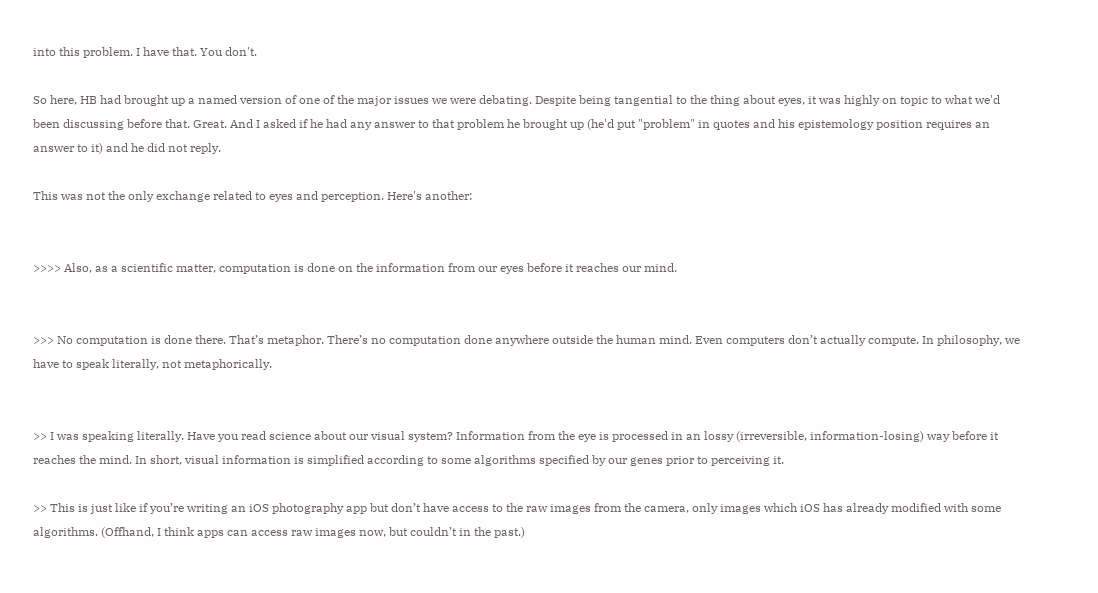into this problem. I have that. You don't.

So here, HB had brought up a named version of one of the major issues we were debating. Despite being tangential to the thing about eyes, it was highly on topic to what we'd been discussing before that. Great. And I asked if he had any answer to that problem he brought up (he'd put "problem" in quotes and his epistemology position requires an answer to it) and he did not reply.

This was not the only exchange related to eyes and perception. Here's another:


>>>> Also, as a scientific matter, computation is done on the information from our eyes before it reaches our mind.


>>> No computation is done there. That’s metaphor. There’s no computation done anywhere outside the human mind. Even computers don’t actually compute. In philosophy, we have to speak literally, not metaphorically.


>> I was speaking literally. Have you read science about our visual system? Information from the eye is processed in an lossy (irreversible, information-losing) way before it reaches the mind. In short, visual information is simplified according to some algorithms specified by our genes prior to perceiving it.

>> This is just like if you’re writing an iOS photography app but don’t have access to the raw images from the camera, only images which iOS has already modified with some algorithms. (Offhand, I think apps can access raw images now, but couldn’t in the past.)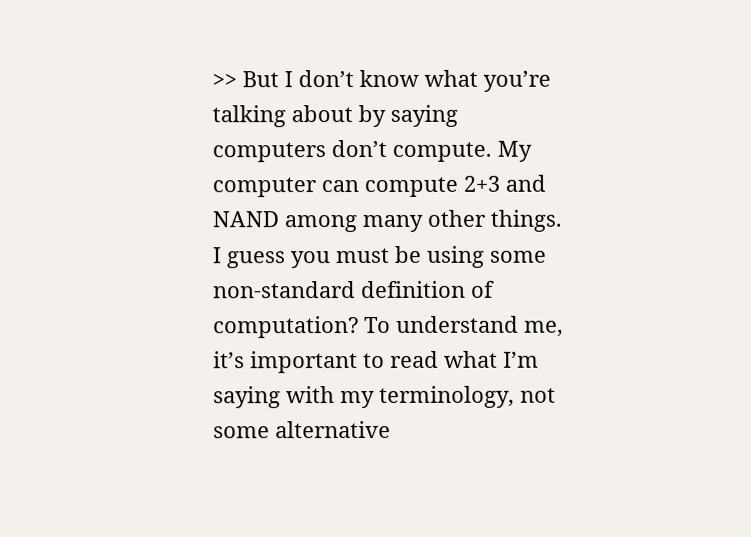>> But I don’t know what you’re talking about by saying computers don’t compute. My computer can compute 2+3 and NAND among many other things. I guess you must be using some non-standard definition of computation? To understand me, it’s important to read what I’m saying with my terminology, not some alternative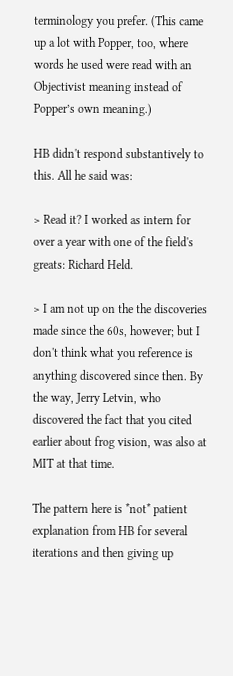terminology you prefer. (This came up a lot with Popper, too, where words he used were read with an Objectivist meaning instead of Popper’s own meaning.)

HB didn't respond substantively to this. All he said was:

> Read it? I worked as intern for over a year with one of the field's greats: Richard Held.

> I am not up on the the discoveries made since the 60s, however; but I don't think what you reference is anything discovered since then. By the way, Jerry Letvin, who discovered the fact that you cited earlier about frog vision, was also at MIT at that time.

The pattern here is *not* patient explanation from HB for several iterations and then giving up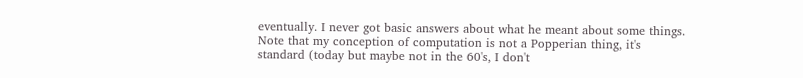eventually. I never got basic answers about what he meant about some things. Note that my conception of computation is not a Popperian thing, it's standard (today but maybe not in the 60's, I don't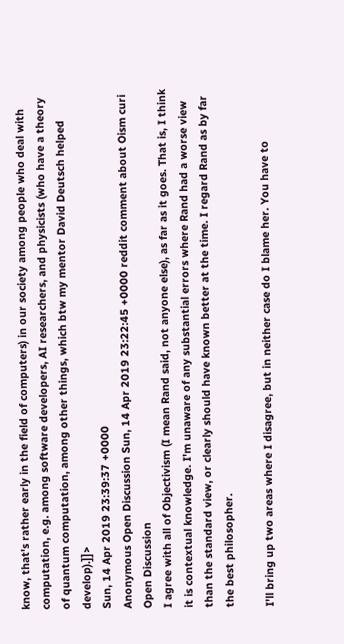know, that's rather early in the field of computers) in our society among people who deal with computation, e.g. among software developers, AI researchers, and physicists (who have a theory of quantum computation, among other things, which btw my mentor David Deutsch helped develop).]]>
Sun, 14 Apr 2019 23:39:37 +0000
Anonymous Open Discussion Sun, 14 Apr 2019 23:22:45 +0000 reddit comment about Oism curi Open Discussion
I agree with all of Objectivism (I mean Rand said, not anyone else), as far as it goes. That is, I think it is contextual knowledge. I'm unaware of any substantial errors where Rand had a worse view than the standard view, or clearly should have known better at the time. I regard Rand as by far the best philosopher.

I'll bring up two areas where I disagree, but in neither case do I blame her. You have to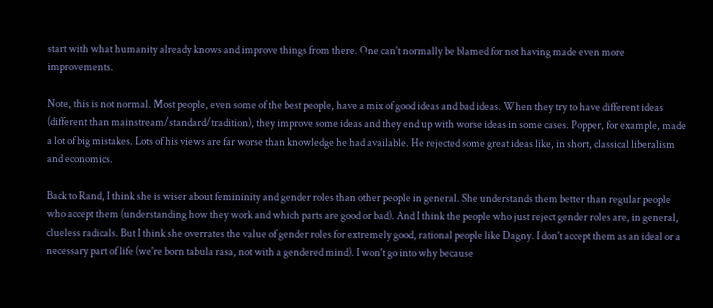start with what humanity already knows and improve things from there. One can't normally be blamed for not having made even more improvements.

Note, this is not normal. Most people, even some of the best people, have a mix of good ideas and bad ideas. When they try to have different ideas (different than mainstream/standard/tradition), they improve some ideas and they end up with worse ideas in some cases. Popper, for example, made a lot of big mistakes. Lots of his views are far worse than knowledge he had available. He rejected some great ideas like, in short, classical liberalism and economics.

Back to Rand, I think she is wiser about femininity and gender roles than other people in general. She understands them better than regular people who accept them (understanding how they work and which parts are good or bad). And I think the people who just reject gender roles are, in general, clueless radicals. But I think she overrates the value of gender roles for extremely good, rational people like Dagny. I don't accept them as an ideal or a necessary part of life (we're born tabula rasa, not with a gendered mind). I won't go into why because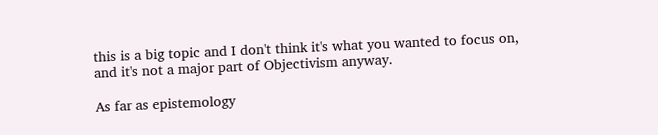this is a big topic and I don't think it's what you wanted to focus on, and it's not a major part of Objectivism anyway.

As far as epistemology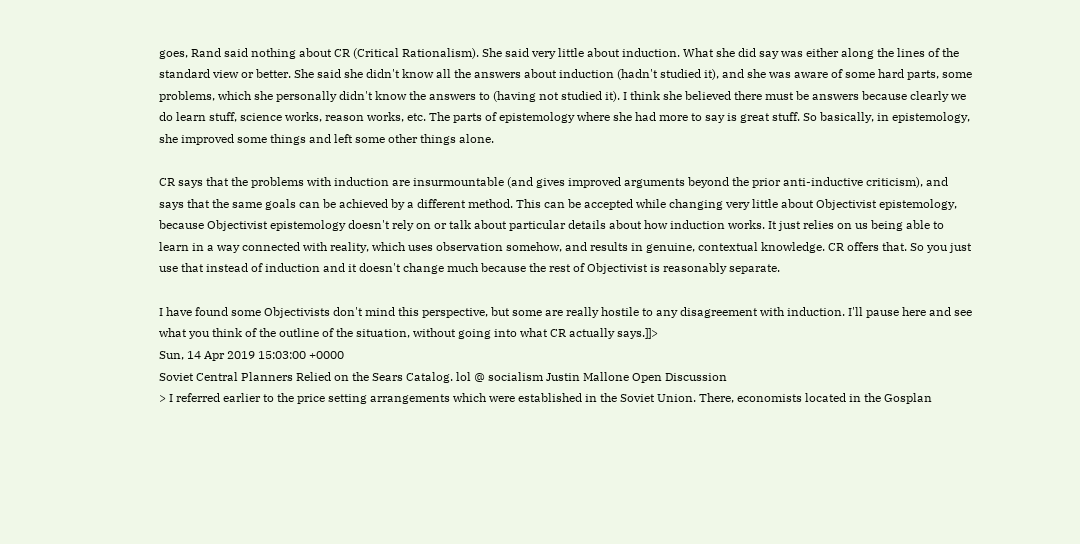goes, Rand said nothing about CR (Critical Rationalism). She said very little about induction. What she did say was either along the lines of the standard view or better. She said she didn't know all the answers about induction (hadn't studied it), and she was aware of some hard parts, some problems, which she personally didn't know the answers to (having not studied it). I think she believed there must be answers because clearly we do learn stuff, science works, reason works, etc. The parts of epistemology where she had more to say is great stuff. So basically, in epistemology, she improved some things and left some other things alone.

CR says that the problems with induction are insurmountable (and gives improved arguments beyond the prior anti-inductive criticism), and says that the same goals can be achieved by a different method. This can be accepted while changing very little about Objectivist epistemology, because Objectivist epistemology doesn't rely on or talk about particular details about how induction works. It just relies on us being able to learn in a way connected with reality, which uses observation somehow, and results in genuine, contextual knowledge. CR offers that. So you just use that instead of induction and it doesn't change much because the rest of Objectivist is reasonably separate.

I have found some Objectivists don't mind this perspective, but some are really hostile to any disagreement with induction. I'll pause here and see what you think of the outline of the situation, without going into what CR actually says.]]>
Sun, 14 Apr 2019 15:03:00 +0000
Soviet Central Planners Relied on the Sears Catalog. lol @ socialism Justin Mallone Open Discussion
> I referred earlier to the price setting arrangements which were established in the Soviet Union. There, economists located in the Gosplan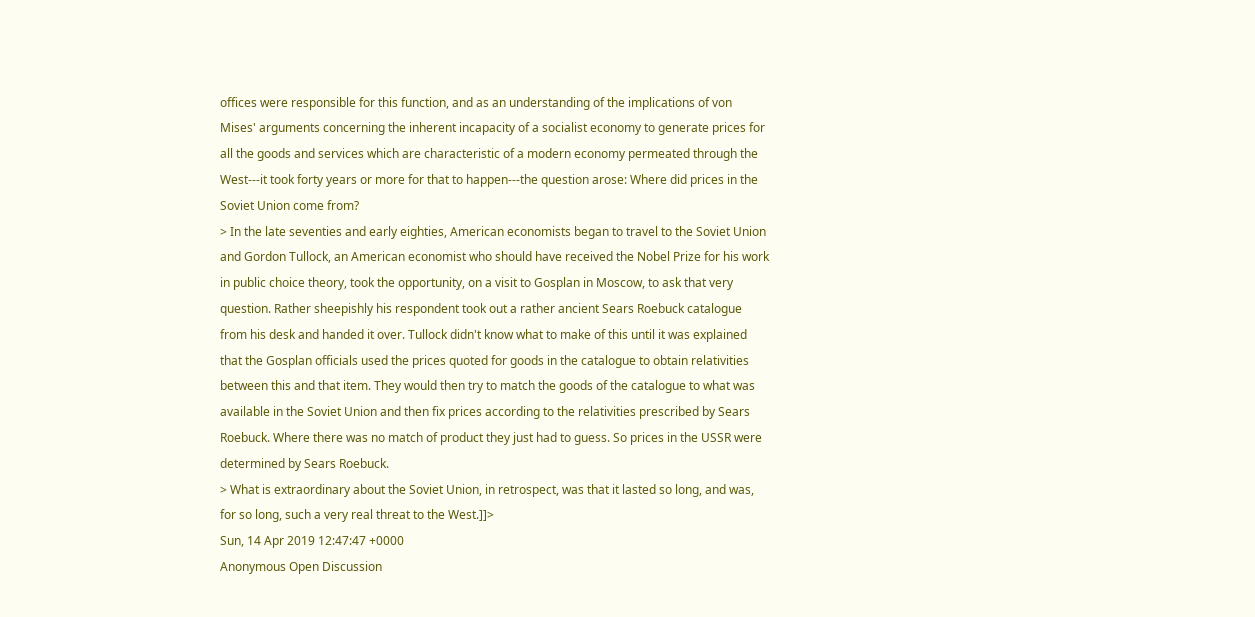offices were responsible for this function, and as an understanding of the implications of von Mises' arguments concerning the inherent incapacity of a socialist economy to generate prices for all the goods and services which are characteristic of a modern economy permeated through the West---it took forty years or more for that to happen---the question arose: Where did prices in the Soviet Union come from?
> In the late seventies and early eighties, American economists began to travel to the Soviet Union and Gordon Tullock, an American economist who should have received the Nobel Prize for his work in public choice theory, took the opportunity, on a visit to Gosplan in Moscow, to ask that very question. Rather sheepishly his respondent took out a rather ancient Sears Roebuck catalogue from his desk and handed it over. Tullock didn't know what to make of this until it was explained that the Gosplan officials used the prices quoted for goods in the catalogue to obtain relativities between this and that item. They would then try to match the goods of the catalogue to what was available in the Soviet Union and then fix prices according to the relativities prescribed by Sears Roebuck. Where there was no match of product they just had to guess. So prices in the USSR were determined by Sears Roebuck.
> What is extraordinary about the Soviet Union, in retrospect, was that it lasted so long, and was, for so long, such a very real threat to the West.]]>
Sun, 14 Apr 2019 12:47:47 +0000
Anonymous Open Discussion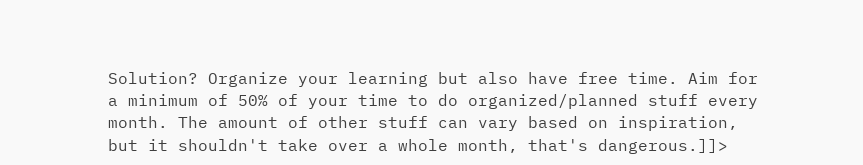Solution? Organize your learning but also have free time. Aim for a minimum of 50% of your time to do organized/planned stuff every month. The amount of other stuff can vary based on inspiration, but it shouldn't take over a whole month, that's dangerous.]]>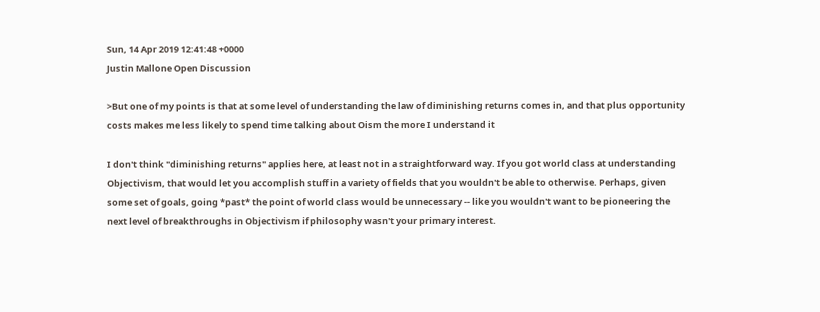Sun, 14 Apr 2019 12:41:48 +0000
Justin Mallone Open Discussion

>But one of my points is that at some level of understanding the law of diminishing returns comes in, and that plus opportunity costs makes me less likely to spend time talking about Oism the more I understand it

I don't think "diminishing returns" applies here, at least not in a straightforward way. If you got world class at understanding Objectivism, that would let you accomplish stuff in a variety of fields that you wouldn't be able to otherwise. Perhaps, given some set of goals, going *past* the point of world class would be unnecessary -- like you wouldn't want to be pioneering the next level of breakthroughs in Objectivism if philosophy wasn't your primary interest.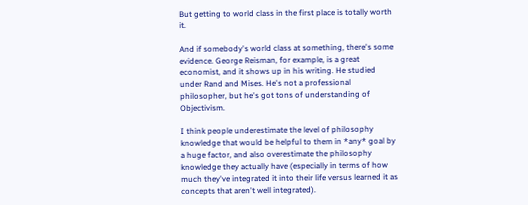But getting to world class in the first place is totally worth it.

And if somebody's world class at something, there's some evidence. George Reisman, for example, is a great economist, and it shows up in his writing. He studied under Rand and Mises. He's not a professional philosopher, but he's got tons of understanding of Objectivism.

I think people underestimate the level of philosophy knowledge that would be helpful to them in *any* goal by a huge factor, and also overestimate the philosophy knowledge they actually have (especially in terms of how much they've integrated it into their life versus learned it as concepts that aren't well integrated).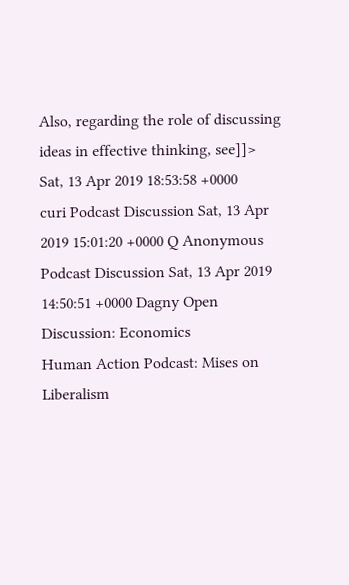Also, regarding the role of discussing ideas in effective thinking, see]]>
Sat, 13 Apr 2019 18:53:58 +0000
curi Podcast Discussion Sat, 13 Apr 2019 15:01:20 +0000 Q Anonymous Podcast Discussion Sat, 13 Apr 2019 14:50:51 +0000 Dagny Open Discussion: Economics
Human Action Podcast: Mises on Liberalism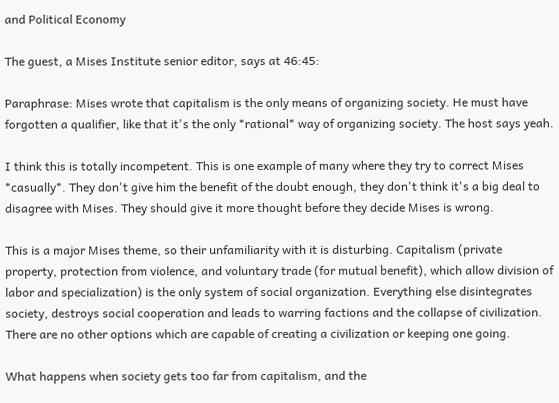and Political Economy

The guest, a Mises Institute senior editor, says at 46:45:

Paraphrase: Mises wrote that capitalism is the only means of organizing society. He must have forgotten a qualifier, like that it's the only *rational* way of organizing society. The host says yeah.

I think this is totally incompetent. This is one example of many where they try to correct Mises *casually*. They don't give him the benefit of the doubt enough, they don't think it's a big deal to disagree with Mises. They should give it more thought before they decide Mises is wrong.

This is a major Mises theme, so their unfamiliarity with it is disturbing. Capitalism (private property, protection from violence, and voluntary trade (for mutual benefit), which allow division of labor and specialization) is the only system of social organization. Everything else disintegrates society, destroys social cooperation and leads to warring factions and the collapse of civilization. There are no other options which are capable of creating a civilization or keeping one going.

What happens when society gets too far from capitalism, and the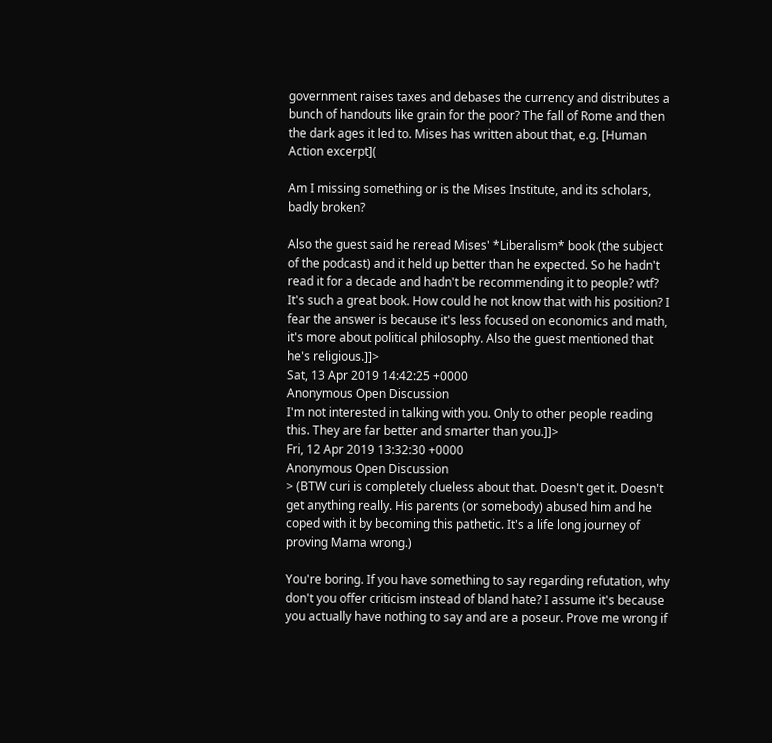government raises taxes and debases the currency and distributes a bunch of handouts like grain for the poor? The fall of Rome and then the dark ages it led to. Mises has written about that, e.g. [Human Action excerpt](

Am I missing something or is the Mises Institute, and its scholars, badly broken?

Also the guest said he reread Mises' *Liberalism* book (the subject of the podcast) and it held up better than he expected. So he hadn't read it for a decade and hadn't be recommending it to people? wtf? It's such a great book. How could he not know that with his position? I fear the answer is because it's less focused on economics and math, it's more about political philosophy. Also the guest mentioned that he's religious.]]>
Sat, 13 Apr 2019 14:42:25 +0000
Anonymous Open Discussion
I'm not interested in talking with you. Only to other people reading this. They are far better and smarter than you.]]>
Fri, 12 Apr 2019 13:32:30 +0000
Anonymous Open Discussion
> (BTW curi is completely clueless about that. Doesn't get it. Doesn't get anything really. His parents (or somebody) abused him and he coped with it by becoming this pathetic. It's a life long journey of proving Mama wrong.)

You're boring. If you have something to say regarding refutation, why don't you offer criticism instead of bland hate? I assume it's because you actually have nothing to say and are a poseur. Prove me wrong if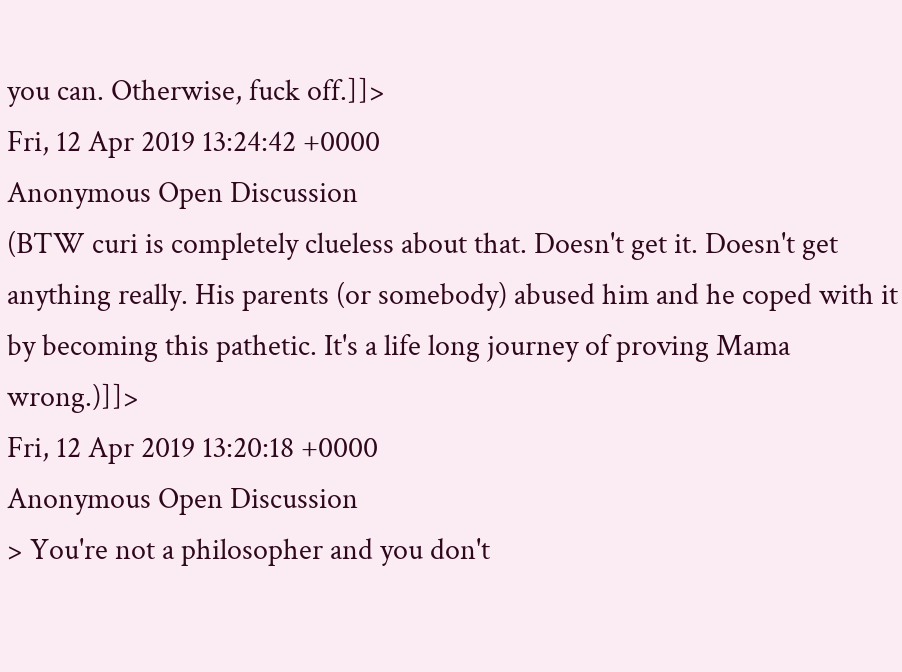you can. Otherwise, fuck off.]]>
Fri, 12 Apr 2019 13:24:42 +0000
Anonymous Open Discussion
(BTW curi is completely clueless about that. Doesn't get it. Doesn't get anything really. His parents (or somebody) abused him and he coped with it by becoming this pathetic. It's a life long journey of proving Mama wrong.)]]>
Fri, 12 Apr 2019 13:20:18 +0000
Anonymous Open Discussion
> You're not a philosopher and you don't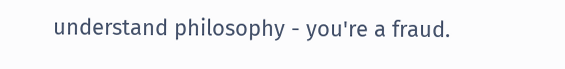understand philosophy - you're a fraud.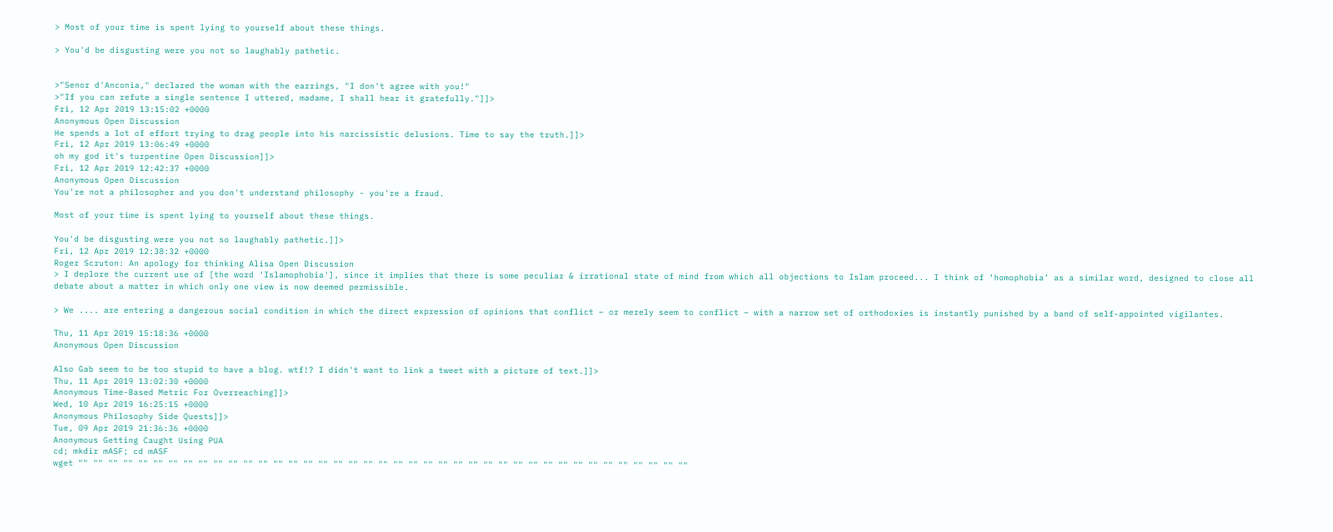> Most of your time is spent lying to yourself about these things.

> You'd be disgusting were you not so laughably pathetic.


>"Senor d'Anconia," declared the woman with the earrings, "I don't agree with you!"
>"If you can refute a single sentence I uttered, madame, I shall hear it gratefully."]]>
Fri, 12 Apr 2019 13:15:02 +0000
Anonymous Open Discussion
He spends a lot of effort trying to drag people into his narcissistic delusions. Time to say the truth.]]>
Fri, 12 Apr 2019 13:06:49 +0000
oh my god it's turpentine Open Discussion]]>
Fri, 12 Apr 2019 12:42:37 +0000
Anonymous Open Discussion
You're not a philosopher and you don't understand philosophy - you're a fraud.

Most of your time is spent lying to yourself about these things.

You'd be disgusting were you not so laughably pathetic.]]>
Fri, 12 Apr 2019 12:38:32 +0000
Roger Scruton: An apology for thinking Alisa Open Discussion
> I deplore the current use of [the word 'Islamophobia'], since it implies that there is some peculiar & irrational state of mind from which all objections to Islam proceed... I think of ‘homophobia’ as a similar word, designed to close all debate about a matter in which only one view is now deemed permissible.

> We .... are entering a dangerous social condition in which the direct expression of opinions that conflict – or merely seem to conflict – with a narrow set of orthodoxies is instantly punished by a band of self-appointed vigilantes.

Thu, 11 Apr 2019 15:18:36 +0000
Anonymous Open Discussion

Also Gab seem to be too stupid to have a blog. wtf!? I didn't want to link a tweet with a picture of text.]]>
Thu, 11 Apr 2019 13:02:30 +0000
Anonymous Time-Based Metric For Overreaching]]>
Wed, 10 Apr 2019 16:25:15 +0000
Anonymous Philosophy Side Quests]]>
Tue, 09 Apr 2019 21:36:36 +0000
Anonymous Getting Caught Using PUA
cd; mkdir mASF; cd mASF
wget "" "" "" "" "" "" "" "" "" "" "" "" "" "" "" "" "" "" "" "" "" "" "" "" "" "" "" "" "" "" "" "" "" "" "" "" "" "" "" "" ""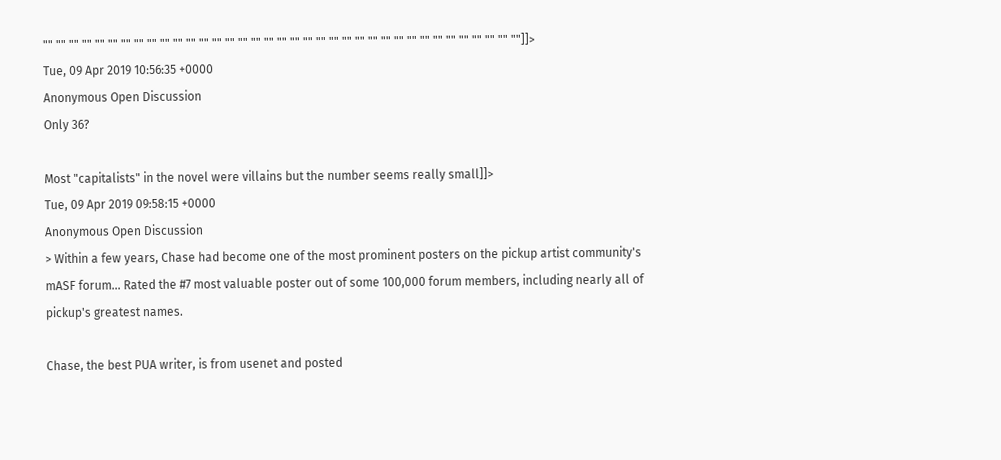"" "" "" "" "" "" "" "" "" "" "" "" "" "" "" "" "" "" "" "" "" "" "" "" "" "" "" "" "" "" "" "" "" "" "" "" ""]]>
Tue, 09 Apr 2019 10:56:35 +0000
Anonymous Open Discussion
Only 36?

Most "capitalists" in the novel were villains but the number seems really small]]>
Tue, 09 Apr 2019 09:58:15 +0000
Anonymous Open Discussion
> Within a few years, Chase had become one of the most prominent posters on the pickup artist community's mASF forum... Rated the #7 most valuable poster out of some 100,000 forum members, including nearly all of pickup's greatest names.

Chase, the best PUA writer, is from usenet and posted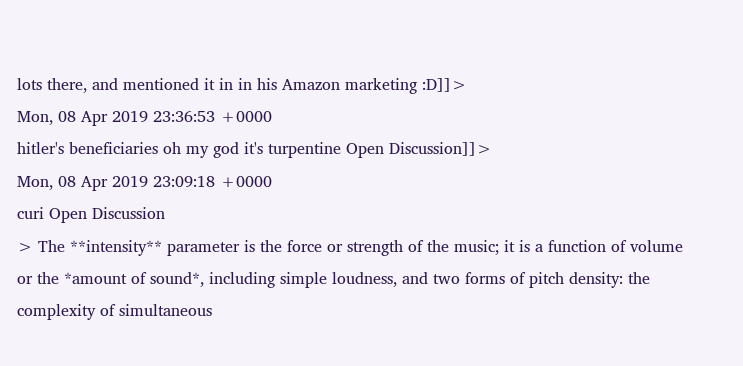lots there, and mentioned it in in his Amazon marketing :D]]>
Mon, 08 Apr 2019 23:36:53 +0000
hitler's beneficiaries oh my god it's turpentine Open Discussion]]>
Mon, 08 Apr 2019 23:09:18 +0000
curi Open Discussion
> The **intensity** parameter is the force or strength of the music; it is a function of volume or the *amount of sound*, including simple loudness, and two forms of pitch density: the complexity of simultaneous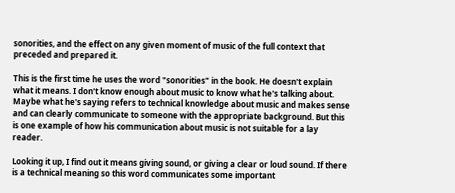sonorities, and the effect on any given moment of music of the full context that preceded and prepared it.

This is the first time he uses the word "sonorities" in the book. He doesn't explain what it means. I don't know enough about music to know what he's talking about. Maybe what he's saying refers to technical knowledge about music and makes sense and can clearly communicate to someone with the appropriate background. But this is one example of how his communication about music is not suitable for a lay reader.

Looking it up, I find out it means giving sound, or giving a clear or loud sound. If there is a technical meaning so this word communicates some important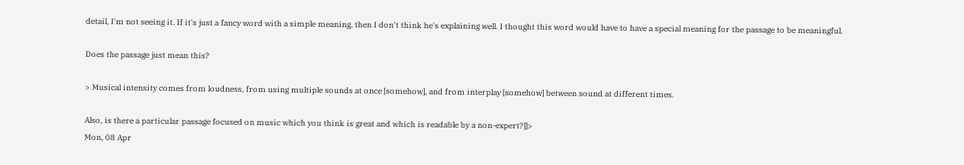detail, I'm not seeing it. If it's just a fancy word with a simple meaning, then I don't think he's explaining well. I thought this word would have to have a special meaning for the passage to be meaningful.

Does the passage just mean this?

> Musical intensity comes from loudness, from using multiple sounds at once [somehow], and from interplay [somehow] between sound at different times.

Also, is there a particular passage focused on music which you think is great and which is readable by a non-expert?]]>
Mon, 08 Apr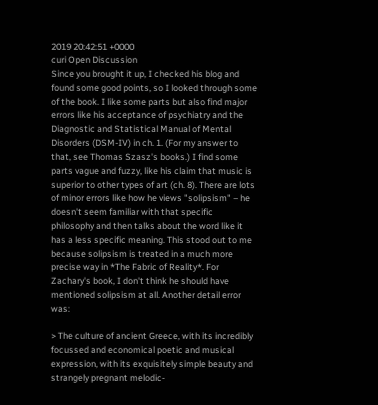2019 20:42:51 +0000
curi Open Discussion
Since you brought it up, I checked his blog and found some good points, so I looked through some of the book. I like some parts but also find major errors like his acceptance of psychiatry and the Diagnostic and Statistical Manual of Mental Disorders (DSM-IV) in ch. 1. (For my answer to that, see Thomas Szasz's books.) I find some parts vague and fuzzy, like his claim that music is superior to other types of art (ch. 8). There are lots of minor errors like how he views "solipsism" – he doesn't seem familiar with that specific philosophy and then talks about the word like it has a less specific meaning. This stood out to me because solipsism is treated in a much more precise way in *The Fabric of Reality*. For Zachary's book, I don't think he should have mentioned solipsism at all. Another detail error was:

> The culture of ancient Greece, with its incredibly focussed and economical poetic and musical expression, with its exquisitely simple beauty and strangely pregnant melodic-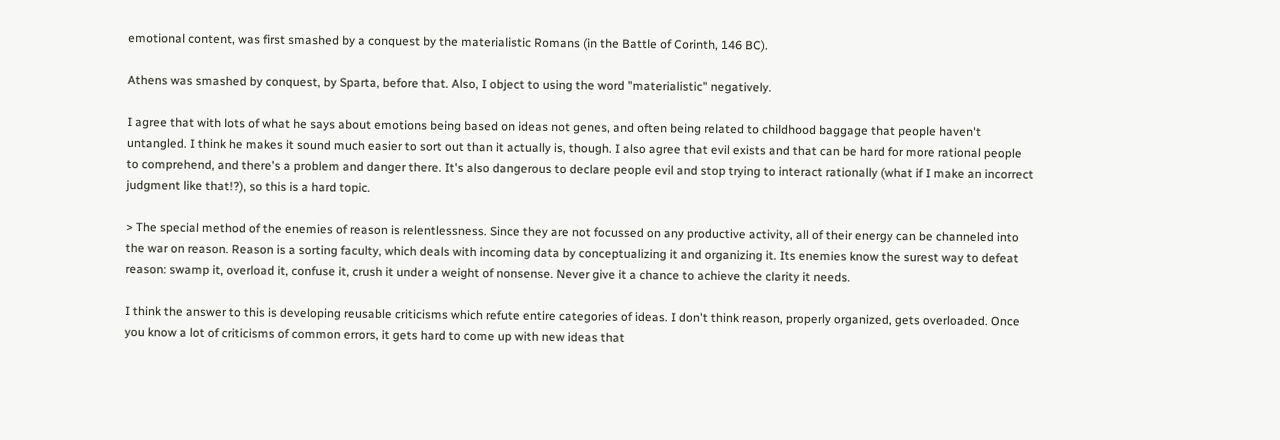emotional content, was first smashed by a conquest by the materialistic Romans (in the Battle of Corinth, 146 BC).

Athens was smashed by conquest, by Sparta, before that. Also, I object to using the word "materialistic" negatively.

I agree that with lots of what he says about emotions being based on ideas not genes, and often being related to childhood baggage that people haven't untangled. I think he makes it sound much easier to sort out than it actually is, though. I also agree that evil exists and that can be hard for more rational people to comprehend, and there's a problem and danger there. It's also dangerous to declare people evil and stop trying to interact rationally (what if I make an incorrect judgment like that!?), so this is a hard topic.

> The special method of the enemies of reason is relentlessness. Since they are not focussed on any productive activity, all of their energy can be channeled into the war on reason. Reason is a sorting faculty, which deals with incoming data by conceptualizing it and organizing it. Its enemies know the surest way to defeat reason: swamp it, overload it, confuse it, crush it under a weight of nonsense. Never give it a chance to achieve the clarity it needs.

I think the answer to this is developing reusable criticisms which refute entire categories of ideas. I don't think reason, properly organized, gets overloaded. Once you know a lot of criticisms of common errors, it gets hard to come up with new ideas that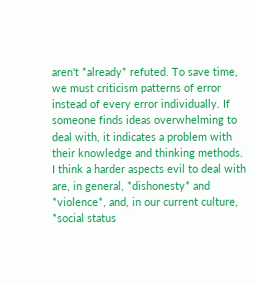aren't *already* refuted. To save time, we must criticism patterns of error instead of every error individually. If someone finds ideas overwhelming to deal with, it indicates a problem with their knowledge and thinking methods. I think a harder aspects evil to deal with are, in general, *dishonesty* and *violence*, and, in our current culture, *social status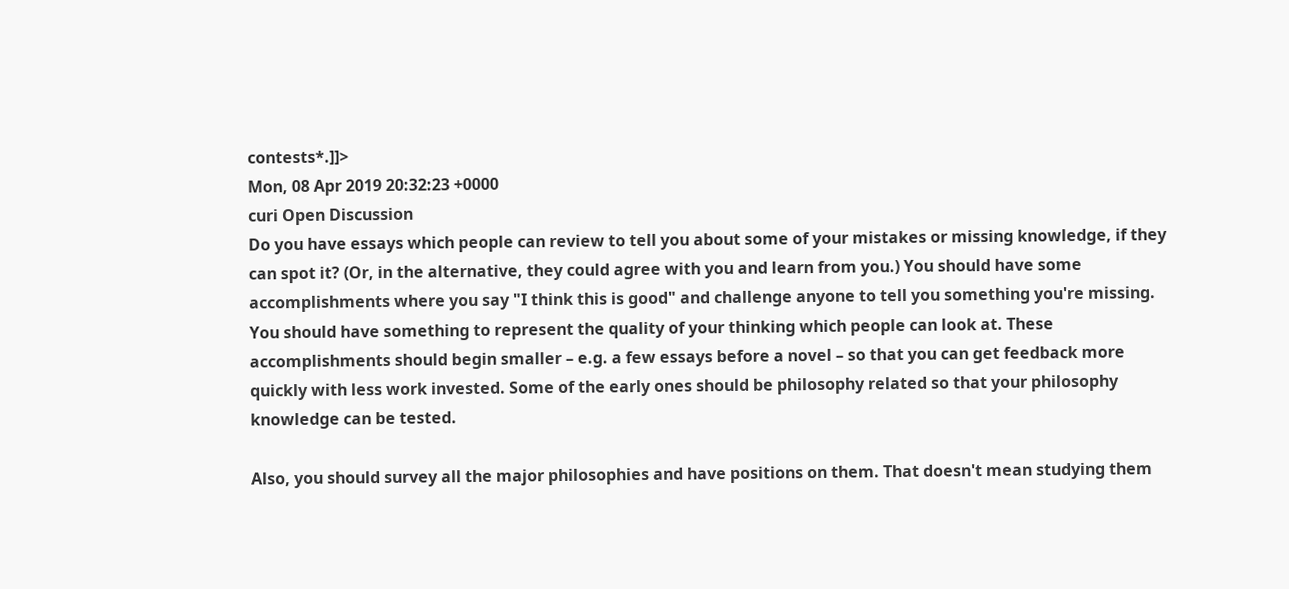contests*.]]>
Mon, 08 Apr 2019 20:32:23 +0000
curi Open Discussion
Do you have essays which people can review to tell you about some of your mistakes or missing knowledge, if they can spot it? (Or, in the alternative, they could agree with you and learn from you.) You should have some accomplishments where you say "I think this is good" and challenge anyone to tell you something you're missing. You should have something to represent the quality of your thinking which people can look at. These accomplishments should begin smaller – e.g. a few essays before a novel – so that you can get feedback more quickly with less work invested. Some of the early ones should be philosophy related so that your philosophy knowledge can be tested.

Also, you should survey all the major philosophies and have positions on them. That doesn't mean studying them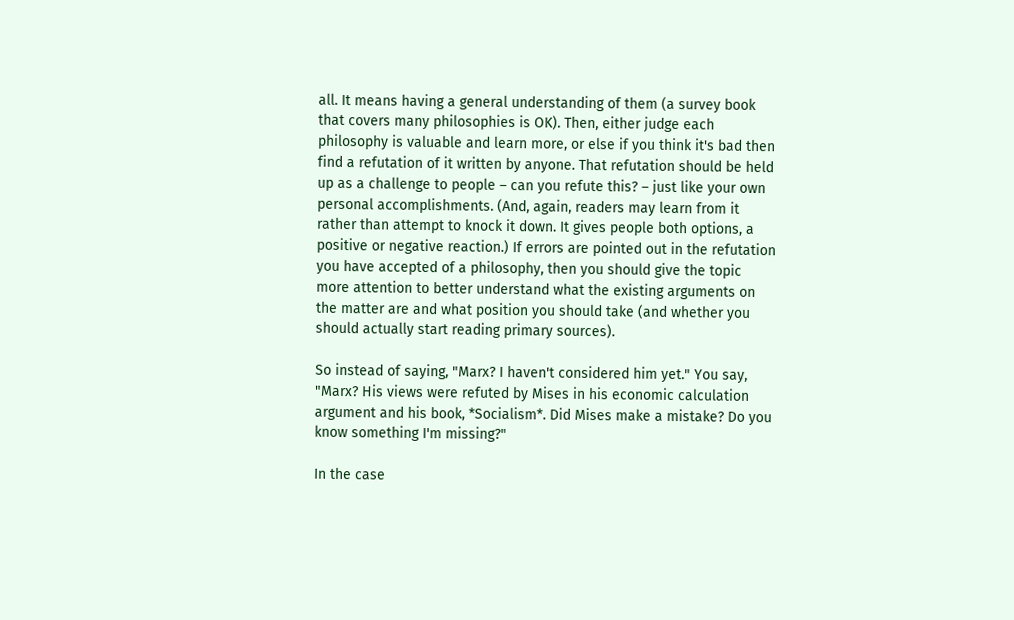all. It means having a general understanding of them (a survey book that covers many philosophies is OK). Then, either judge each philosophy is valuable and learn more, or else if you think it's bad then find a refutation of it written by anyone. That refutation should be held up as a challenge to people – can you refute this? – just like your own personal accomplishments. (And, again, readers may learn from it rather than attempt to knock it down. It gives people both options, a positive or negative reaction.) If errors are pointed out in the refutation you have accepted of a philosophy, then you should give the topic more attention to better understand what the existing arguments on the matter are and what position you should take (and whether you should actually start reading primary sources).

So instead of saying, "Marx? I haven't considered him yet." You say, "Marx? His views were refuted by Mises in his economic calculation argument and his book, *Socialism*. Did Mises make a mistake? Do you know something I'm missing?"

In the case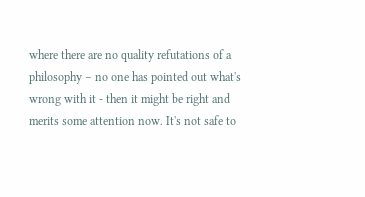where there are no quality refutations of a philosophy – no one has pointed out what's wrong with it - then it might be right and merits some attention now. It's not safe to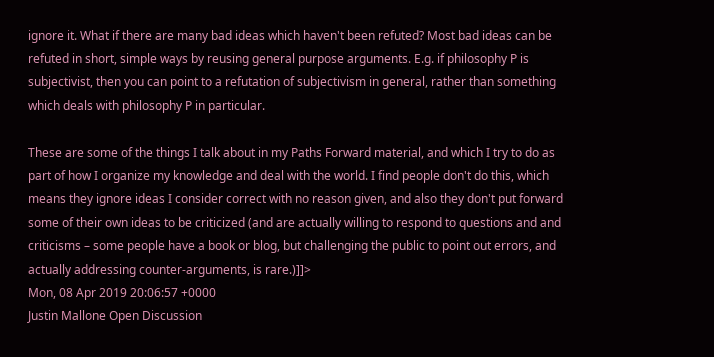ignore it. What if there are many bad ideas which haven't been refuted? Most bad ideas can be refuted in short, simple ways by reusing general purpose arguments. E.g. if philosophy P is subjectivist, then you can point to a refutation of subjectivism in general, rather than something which deals with philosophy P in particular.

These are some of the things I talk about in my Paths Forward material, and which I try to do as part of how I organize my knowledge and deal with the world. I find people don't do this, which means they ignore ideas I consider correct with no reason given, and also they don't put forward some of their own ideas to be criticized (and are actually willing to respond to questions and and criticisms – some people have a book or blog, but challenging the public to point out errors, and actually addressing counter-arguments, is rare.)]]>
Mon, 08 Apr 2019 20:06:57 +0000
Justin Mallone Open Discussion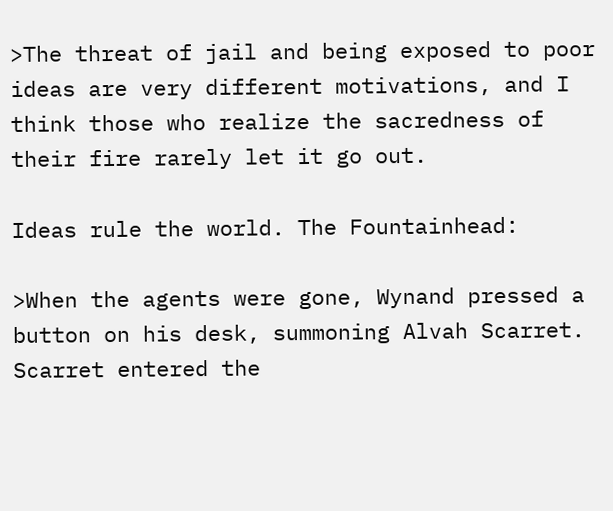>The threat of jail and being exposed to poor ideas are very different motivations, and I think those who realize the sacredness of their fire rarely let it go out.

Ideas rule the world. The Fountainhead:

>When the agents were gone, Wynand pressed a button on his desk, summoning Alvah Scarret. Scarret entered the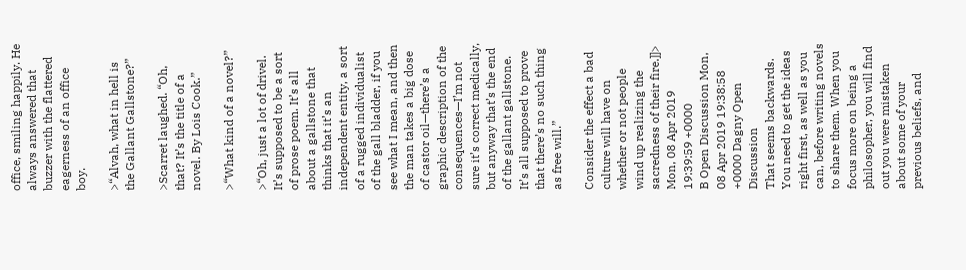office, smiling happily. He always answered that buzzer with the flattered eagerness of an office boy.

>“Alvah, what in hell is the Gallant Gallstone?”

>Scarret laughed. “Oh, that? It’s the title of a novel. By Lois Cook.”

>“What kind of a novel?”

>“Oh, just a lot of drivel. It’s supposed to be a sort of prose poem. It’s all about a gallstone that thinks that it’s an independent entity, a sort of a rugged individualist of the gall bladder, if you see what I mean, and then the man takes a big dose of castor oil—there’s a graphic description of the consequences—I’m not sure it’s correct medically, but anyway that’s the end of the gallant gallstone. It’s all supposed to prove that there’s no such thing as free will.”

Consider the effect a bad culture will have on whether or not people wind up realizing the sacredness of their fire.]]>
Mon, 08 Apr 2019 19:39:59 +0000
B Open Discussion Mon, 08 Apr 2019 19:38:58 +0000 Dagny Open Discussion
That seems backwards. You need to get the ideas right first, as well as you can, before writing novels to share them. When you focus more on being a philosopher, you will find out you were mistaken about some of your previous beliefs, and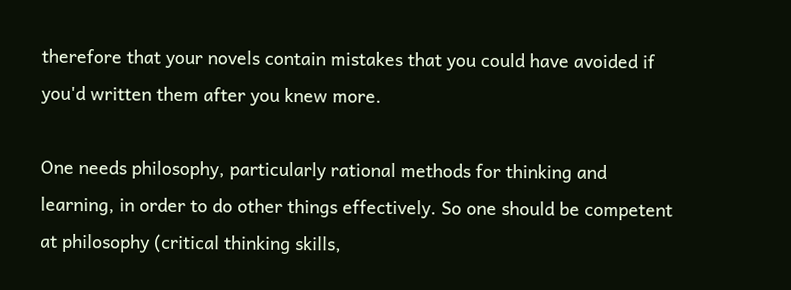therefore that your novels contain mistakes that you could have avoided if you'd written them after you knew more.

One needs philosophy, particularly rational methods for thinking and learning, in order to do other things effectively. So one should be competent at philosophy (critical thinking skills,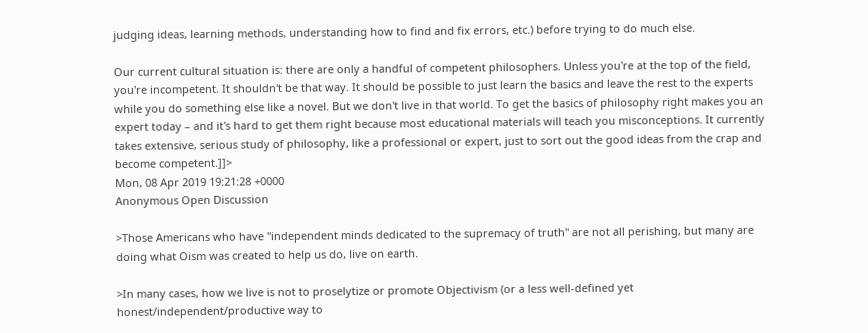judging ideas, learning methods, understanding how to find and fix errors, etc.) before trying to do much else.

Our current cultural situation is: there are only a handful of competent philosophers. Unless you're at the top of the field, you're incompetent. It shouldn't be that way. It should be possible to just learn the basics and leave the rest to the experts while you do something else like a novel. But we don't live in that world. To get the basics of philosophy right makes you an expert today – and it's hard to get them right because most educational materials will teach you misconceptions. It currently takes extensive, serious study of philosophy, like a professional or expert, just to sort out the good ideas from the crap and become competent.]]>
Mon, 08 Apr 2019 19:21:28 +0000
Anonymous Open Discussion

>Those Americans who have "independent minds dedicated to the supremacy of truth" are not all perishing, but many are doing what Oism was created to help us do, live on earth.

>In many cases, how we live is not to proselytize or promote Objectivism (or a less well-defined yet honest/independent/productive way to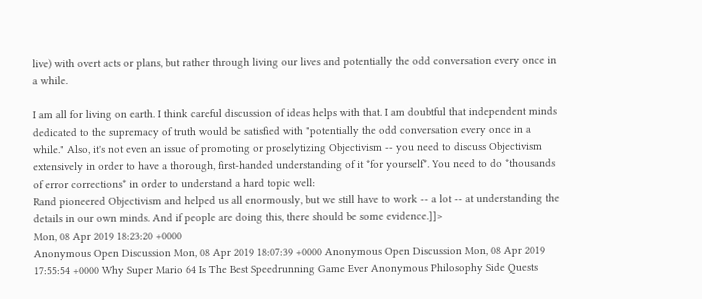live) with overt acts or plans, but rather through living our lives and potentially the odd conversation every once in a while.

I am all for living on earth. I think careful discussion of ideas helps with that. I am doubtful that independent minds dedicated to the supremacy of truth would be satisfied with "potentially the odd conversation every once in a while." Also, it's not even an issue of promoting or proselytizing Objectivism -- you need to discuss Objectivism extensively in order to have a thorough, first-handed understanding of it *for yourself*. You need to do *thousands of error corrections* in order to understand a hard topic well:
Rand pioneered Objectivism and helped us all enormously, but we still have to work -- a lot -- at understanding the details in our own minds. And if people are doing this, there should be some evidence.]]>
Mon, 08 Apr 2019 18:23:20 +0000
Anonymous Open Discussion Mon, 08 Apr 2019 18:07:39 +0000 Anonymous Open Discussion Mon, 08 Apr 2019 17:55:54 +0000 Why Super Mario 64 Is The Best Speedrunning Game Ever Anonymous Philosophy Side Quests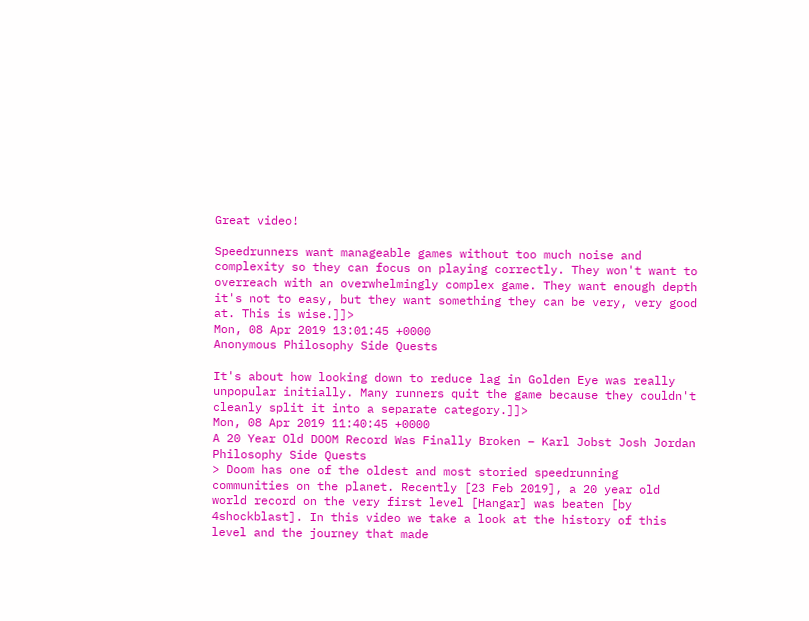Great video!

Speedrunners want manageable games without too much noise and complexity so they can focus on playing correctly. They won't want to overreach with an overwhelmingly complex game. They want enough depth it's not to easy, but they want something they can be very, very good at. This is wise.]]>
Mon, 08 Apr 2019 13:01:45 +0000
Anonymous Philosophy Side Quests

It's about how looking down to reduce lag in Golden Eye was really unpopular initially. Many runners quit the game because they couldn't cleanly split it into a separate category.]]>
Mon, 08 Apr 2019 11:40:45 +0000
A 20 Year Old DOOM Record Was Finally Broken – Karl Jobst Josh Jordan Philosophy Side Quests
> Doom has one of the oldest and most storied speedrunning communities on the planet. Recently [23 Feb 2019], a 20 year old world record on the very first level [Hangar] was beaten [by 4shockblast]. In this video we take a look at the history of this level and the journey that made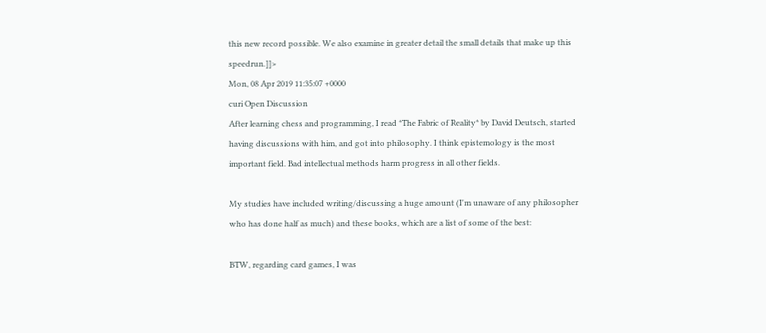this new record possible. We also examine in greater detail the small details that make up this speedrun.]]>
Mon, 08 Apr 2019 11:35:07 +0000
curi Open Discussion
After learning chess and programming, I read *The Fabric of Reality* by David Deutsch, started having discussions with him, and got into philosophy. I think epistemology is the most important field. Bad intellectual methods harm progress in all other fields.

My studies have included writing/discussing a huge amount (I'm unaware of any philosopher who has done half as much) and these books, which are a list of some of the best:

BTW, regarding card games, I was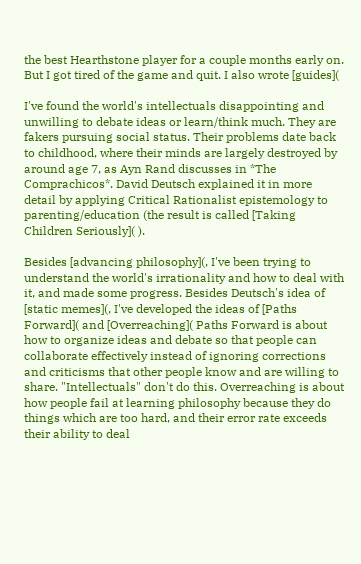the best Hearthstone player for a couple months early on. But I got tired of the game and quit. I also wrote [guides](

I've found the world's intellectuals disappointing and unwilling to debate ideas or learn/think much. They are fakers pursuing social status. Their problems date back to childhood, where their minds are largely destroyed by around age 7, as Ayn Rand discusses in *The Comprachicos*. David Deutsch explained it in more detail by applying Critical Rationalist epistemology to parenting/education (the result is called [Taking Children Seriously]( ).

Besides [advancing philosophy](, I've been trying to understand the world's irrationality and how to deal with it, and made some progress. Besides Deutsch's idea of [static memes](, I've developed the ideas of [Paths Forward]( and [Overreaching]( Paths Forward is about how to organize ideas and debate so that people can collaborate effectively instead of ignoring corrections and criticisms that other people know and are willing to share. "Intellectuals" don't do this. Overreaching is about how people fail at learning philosophy because they do things which are too hard, and their error rate exceeds their ability to deal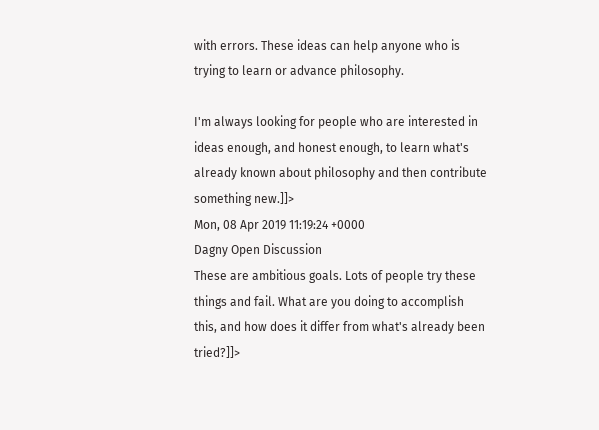with errors. These ideas can help anyone who is trying to learn or advance philosophy.

I'm always looking for people who are interested in ideas enough, and honest enough, to learn what's already known about philosophy and then contribute something new.]]>
Mon, 08 Apr 2019 11:19:24 +0000
Dagny Open Discussion
These are ambitious goals. Lots of people try these things and fail. What are you doing to accomplish this, and how does it differ from what's already been tried?]]>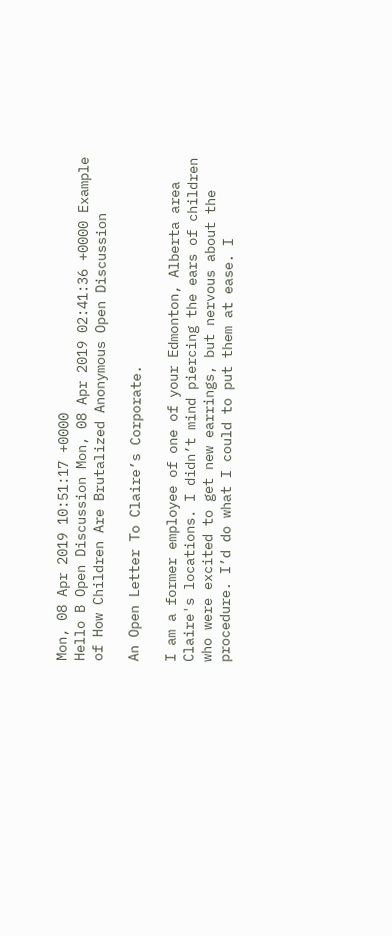Mon, 08 Apr 2019 10:51:17 +0000
Hello B Open Discussion Mon, 08 Apr 2019 02:41:36 +0000 Example of How Children Are Brutalized Anonymous Open Discussion

An Open Letter To Claire’s Corporate.

I am a former employee of one of your Edmonton, Alberta area Claire's locations. I didn’t mind piercing the ears of children who were excited to get new earrings, but nervous about the procedure. I’d do what I could to put them at ease. I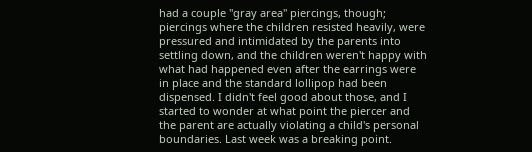had a couple "gray area" piercings, though; piercings where the children resisted heavily, were pressured and intimidated by the parents into settling down, and the children weren't happy with what had happened even after the earrings were in place and the standard lollipop had been dispensed. I didn't feel good about those, and I started to wonder at what point the piercer and the parent are actually violating a child's personal boundaries. Last week was a breaking point.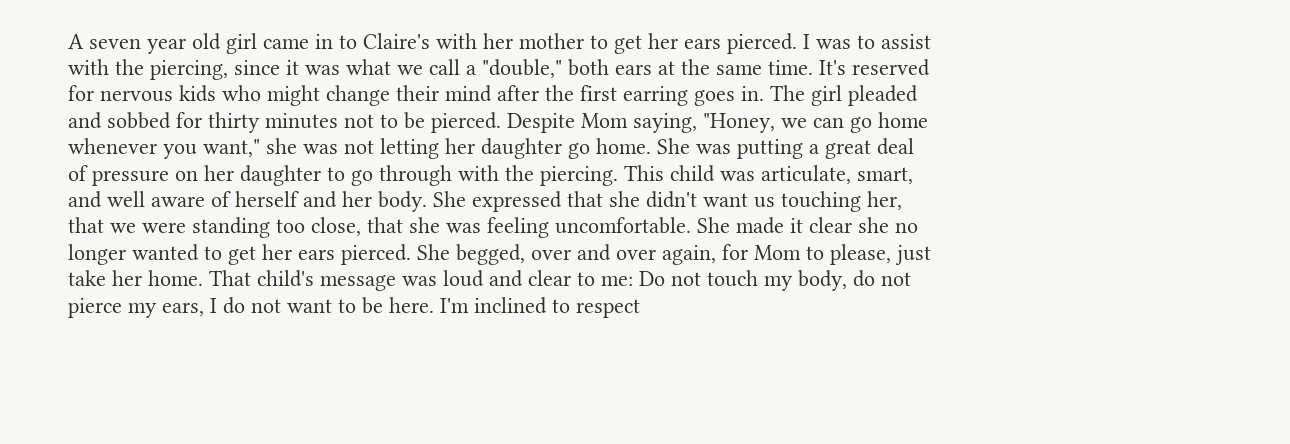A seven year old girl came in to Claire's with her mother to get her ears pierced. I was to assist with the piercing, since it was what we call a "double," both ears at the same time. It's reserved for nervous kids who might change their mind after the first earring goes in. The girl pleaded and sobbed for thirty minutes not to be pierced. Despite Mom saying, "Honey, we can go home whenever you want," she was not letting her daughter go home. She was putting a great deal of pressure on her daughter to go through with the piercing. This child was articulate, smart, and well aware of herself and her body. She expressed that she didn't want us touching her, that we were standing too close, that she was feeling uncomfortable. She made it clear she no longer wanted to get her ears pierced. She begged, over and over again, for Mom to please, just take her home. That child's message was loud and clear to me: Do not touch my body, do not pierce my ears, I do not want to be here. I'm inclined to respect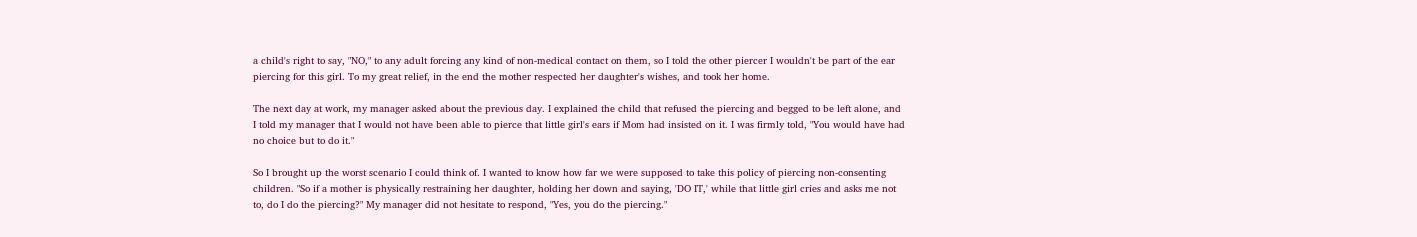a child's right to say, "NO," to any adult forcing any kind of non-medical contact on them, so I told the other piercer I wouldn't be part of the ear piercing for this girl. To my great relief, in the end the mother respected her daughter's wishes, and took her home.

The next day at work, my manager asked about the previous day. I explained the child that refused the piercing and begged to be left alone, and I told my manager that I would not have been able to pierce that little girl's ears if Mom had insisted on it. I was firmly told, "You would have had no choice but to do it."

So I brought up the worst scenario I could think of. I wanted to know how far we were supposed to take this policy of piercing non-consenting children. "So if a mother is physically restraining her daughter, holding her down and saying, 'DO IT,' while that little girl cries and asks me not to, do I do the piercing?" My manager did not hesitate to respond, "Yes, you do the piercing."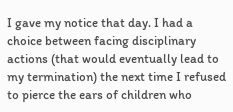I gave my notice that day. I had a choice between facing disciplinary actions (that would eventually lead to my termination) the next time I refused to pierce the ears of children who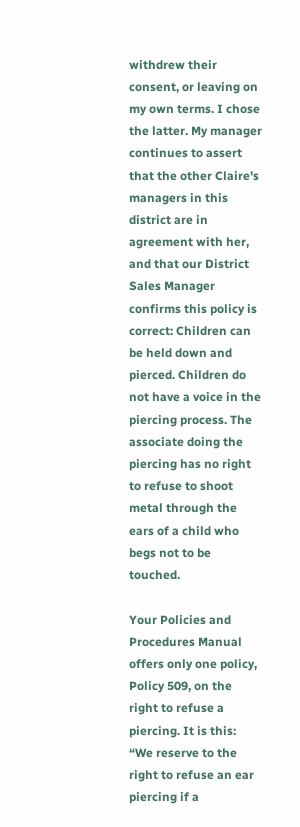withdrew their consent, or leaving on my own terms. I chose the latter. My manager continues to assert that the other Claire's managers in this district are in agreement with her, and that our District Sales Manager confirms this policy is correct: Children can be held down and pierced. Children do not have a voice in the piercing process. The associate doing the piercing has no right to refuse to shoot metal through the ears of a child who begs not to be touched.

Your Policies and Procedures Manual offers only one policy, Policy 509, on the right to refuse a piercing. It is this: “We reserve to the right to refuse an ear piercing if a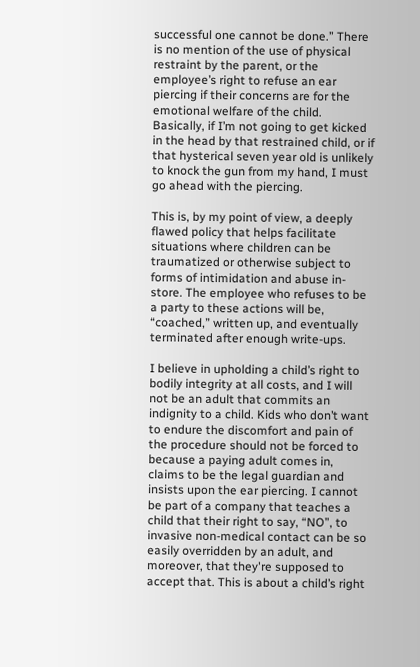successful one cannot be done.” There is no mention of the use of physical restraint by the parent, or the employee’s right to refuse an ear piercing if their concerns are for the emotional welfare of the child. Basically, if I’m not going to get kicked in the head by that restrained child, or if that hysterical seven year old is unlikely to knock the gun from my hand, I must go ahead with the piercing.

This is, by my point of view, a deeply flawed policy that helps facilitate situations where children can be traumatized or otherwise subject to forms of intimidation and abuse in-store. The employee who refuses to be a party to these actions will be, “coached,” written up, and eventually terminated after enough write-ups.

I believe in upholding a child’s right to bodily integrity at all costs, and I will not be an adult that commits an indignity to a child. Kids who don’t want to endure the discomfort and pain of the procedure should not be forced to because a paying adult comes in, claims to be the legal guardian and insists upon the ear piercing. I cannot be part of a company that teaches a child that their right to say, “NO”, to invasive non-medical contact can be so easily overridden by an adult, and moreover, that they're supposed to accept that. This is about a child’s right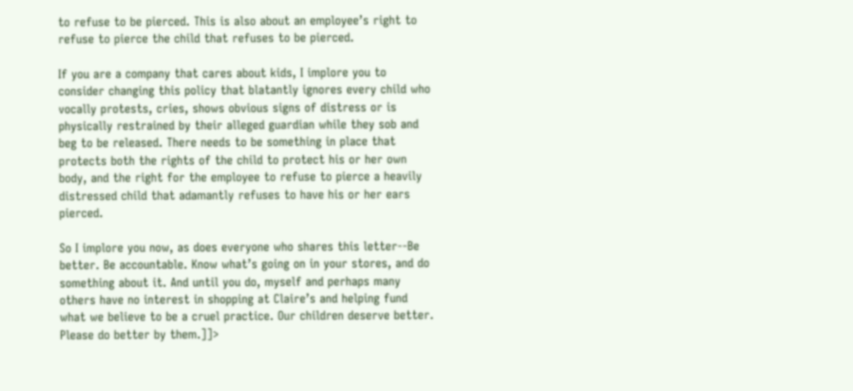to refuse to be pierced. This is also about an employee’s right to refuse to pierce the child that refuses to be pierced.

If you are a company that cares about kids, I implore you to consider changing this policy that blatantly ignores every child who vocally protests, cries, shows obvious signs of distress or is physically restrained by their alleged guardian while they sob and beg to be released. There needs to be something in place that protects both the rights of the child to protect his or her own body, and the right for the employee to refuse to pierce a heavily distressed child that adamantly refuses to have his or her ears pierced.

So I implore you now, as does everyone who shares this letter--Be better. Be accountable. Know what’s going on in your stores, and do something about it. And until you do, myself and perhaps many others have no interest in shopping at Claire’s and helping fund what we believe to be a cruel practice. Our children deserve better. Please do better by them.]]>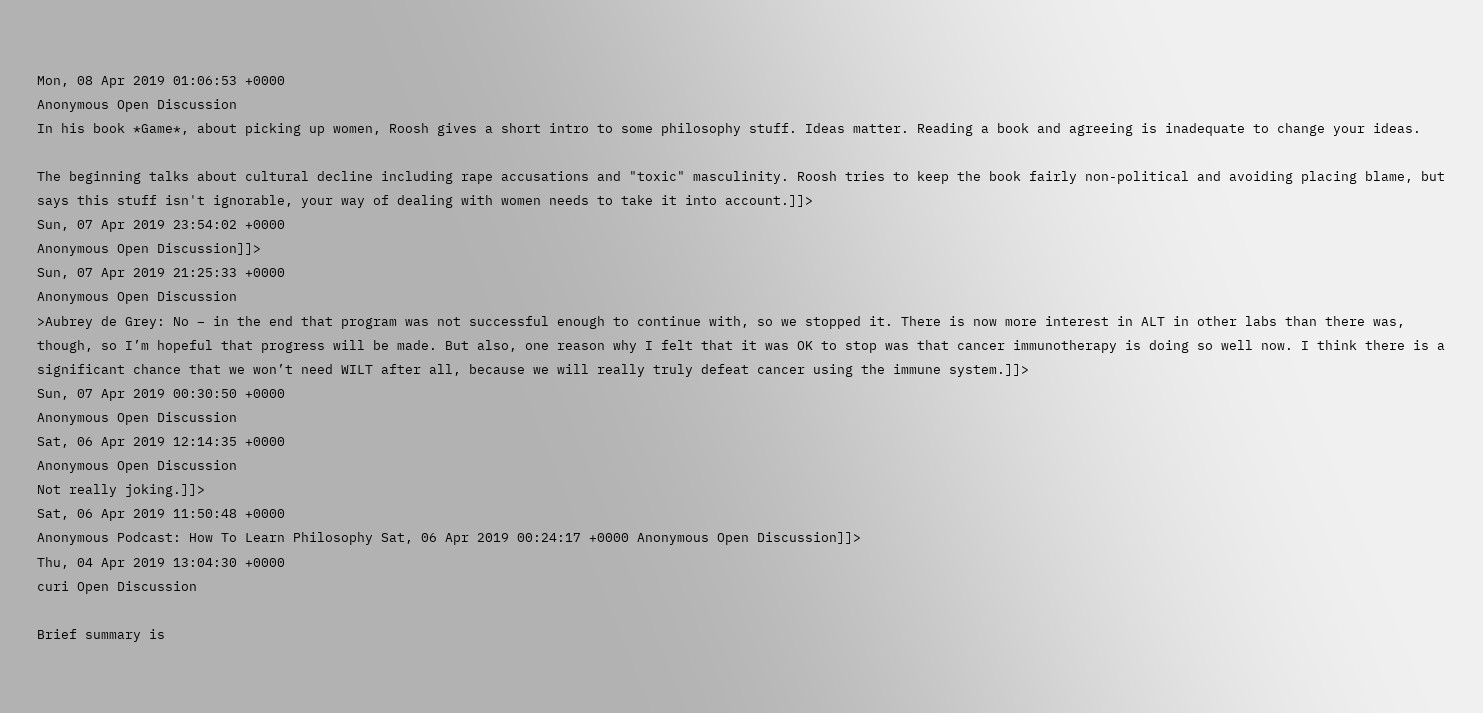Mon, 08 Apr 2019 01:06:53 +0000
Anonymous Open Discussion
In his book *Game*, about picking up women, Roosh gives a short intro to some philosophy stuff. Ideas matter. Reading a book and agreeing is inadequate to change your ideas.

The beginning talks about cultural decline including rape accusations and "toxic" masculinity. Roosh tries to keep the book fairly non-political and avoiding placing blame, but says this stuff isn't ignorable, your way of dealing with women needs to take it into account.]]>
Sun, 07 Apr 2019 23:54:02 +0000
Anonymous Open Discussion]]>
Sun, 07 Apr 2019 21:25:33 +0000
Anonymous Open Discussion
>Aubrey de Grey: No – in the end that program was not successful enough to continue with, so we stopped it. There is now more interest in ALT in other labs than there was, though, so I’m hopeful that progress will be made. But also, one reason why I felt that it was OK to stop was that cancer immunotherapy is doing so well now. I think there is a significant chance that we won’t need WILT after all, because we will really truly defeat cancer using the immune system.]]>
Sun, 07 Apr 2019 00:30:50 +0000
Anonymous Open Discussion
Sat, 06 Apr 2019 12:14:35 +0000
Anonymous Open Discussion
Not really joking.]]>
Sat, 06 Apr 2019 11:50:48 +0000
Anonymous Podcast: How To Learn Philosophy Sat, 06 Apr 2019 00:24:17 +0000 Anonymous Open Discussion]]>
Thu, 04 Apr 2019 13:04:30 +0000
curi Open Discussion

Brief summary is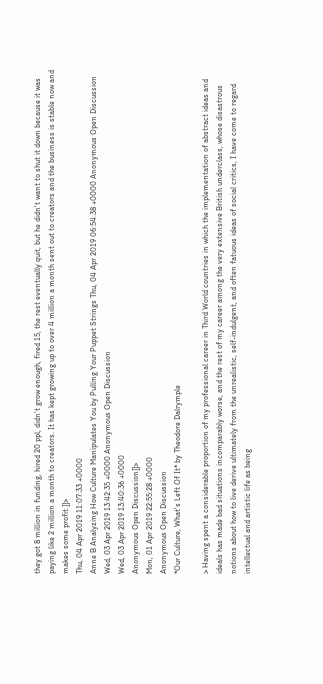they got 8 million in funding, hired 20 ppl, didn't grow enough, fired 15, the rest eventually quit, but he didn't want to shut it down because it was paying like 2 million a month to creators. It has kept growing up to over 4 million a month sent out to creators and the business is stable now and makes some profit.]]>
Thu, 04 Apr 2019 11:07:33 +0000
Anne B Analyzing How Culture Manipulates You by Pulling Your Puppet Strings Thu, 04 Apr 2019 06:54:38 +0000 Anonymous Open Discussion Wed, 03 Apr 2019 13:42:35 +0000 Anonymous Open Discussion
Wed, 03 Apr 2019 13:40:36 +0000
Anonymous Open Discussion]]>
Mon, 01 Apr 2019 22:55:28 +0000
Anonymous Open Discussion
*Our Culture, What's Left Of It* by Theodore Dalrymple

> Having spent a considerable proportion of my professional career in Third World countries in which the implementation of abstract ideas and ideals has made bad situations incomparably worse, and the rest of my career among the very extensive British underclass, whose disastrous notions about how to live derive ultimately from the unrealistic, self-indulgent, and often fatuous ideas of social critics, I have come to regard intellectual and artistic life as being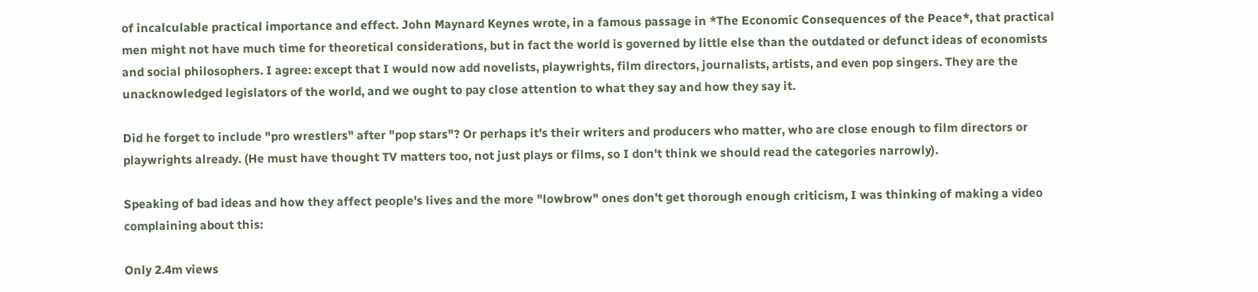of incalculable practical importance and effect. John Maynard Keynes wrote, in a famous passage in *The Economic Consequences of the Peace*, that practical men might not have much time for theoretical considerations, but in fact the world is governed by little else than the outdated or defunct ideas of economists and social philosophers. I agree: except that I would now add novelists, playwrights, film directors, journalists, artists, and even pop singers. They are the unacknowledged legislators of the world, and we ought to pay close attention to what they say and how they say it.

Did he forget to include "pro wrestlers" after "pop stars"? Or perhaps it's their writers and producers who matter, who are close enough to film directors or playwrights already. (He must have thought TV matters too, not just plays or films, so I don't think we should read the categories narrowly).

Speaking of bad ideas and how they affect people's lives and the more "lowbrow" ones don't get thorough enough criticism, I was thinking of making a video complaining about this:

Only 2.4m views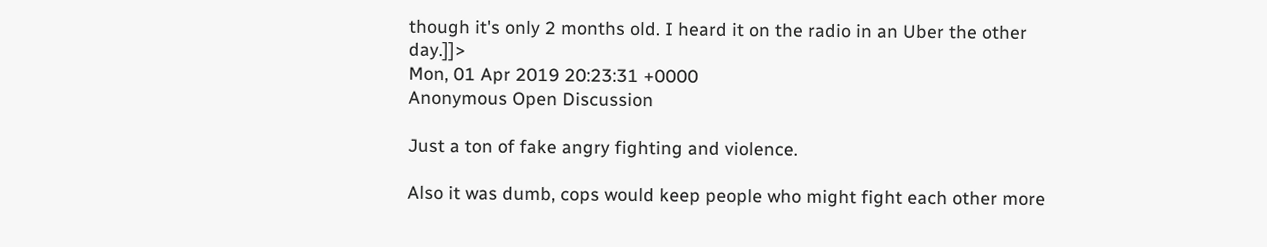though it's only 2 months old. I heard it on the radio in an Uber the other day.]]>
Mon, 01 Apr 2019 20:23:31 +0000
Anonymous Open Discussion

Just a ton of fake angry fighting and violence.

Also it was dumb, cops would keep people who might fight each other more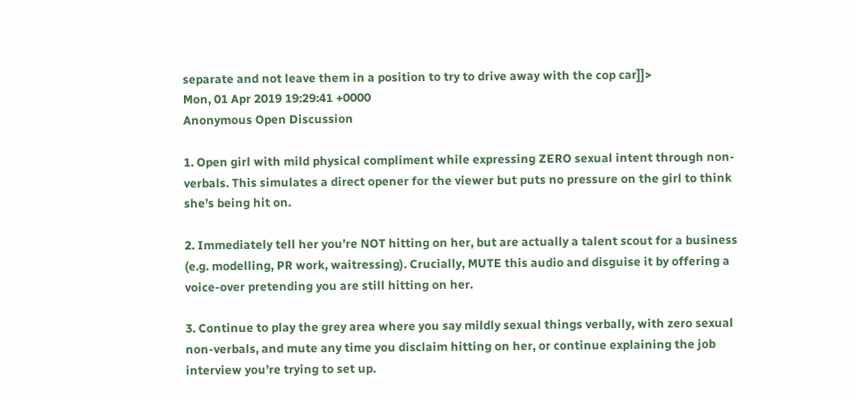separate and not leave them in a position to try to drive away with the cop car]]>
Mon, 01 Apr 2019 19:29:41 +0000
Anonymous Open Discussion

1. Open girl with mild physical compliment while expressing ZERO sexual intent through non-verbals. This simulates a direct opener for the viewer but puts no pressure on the girl to think she’s being hit on.

2. Immediately tell her you’re NOT hitting on her, but are actually a talent scout for a business (e.g. modelling, PR work, waitressing). Crucially, MUTE this audio and disguise it by offering a voice-over pretending you are still hitting on her.

3. Continue to play the grey area where you say mildly sexual things verbally, with zero sexual non-verbals, and mute any time you disclaim hitting on her, or continue explaining the job interview you’re trying to set up.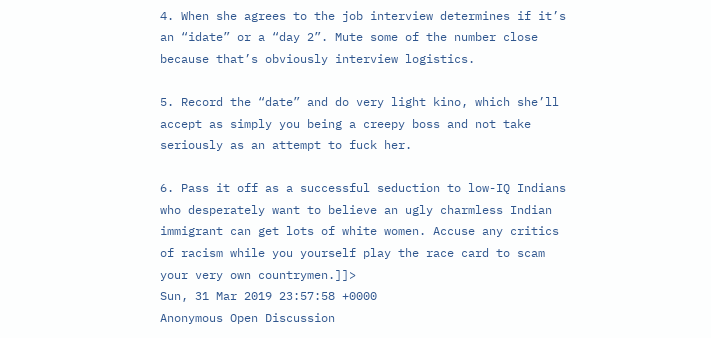4. When she agrees to the job interview determines if it’s an “idate” or a “day 2”. Mute some of the number close because that’s obviously interview logistics.

5. Record the “date” and do very light kino, which she’ll accept as simply you being a creepy boss and not take seriously as an attempt to fuck her.

6. Pass it off as a successful seduction to low-IQ Indians who desperately want to believe an ugly charmless Indian immigrant can get lots of white women. Accuse any critics of racism while you yourself play the race card to scam your very own countrymen.]]>
Sun, 31 Mar 2019 23:57:58 +0000
Anonymous Open Discussion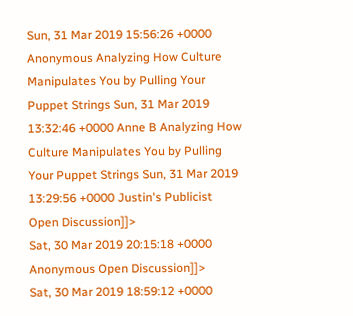Sun, 31 Mar 2019 15:56:26 +0000
Anonymous Analyzing How Culture Manipulates You by Pulling Your Puppet Strings Sun, 31 Mar 2019 13:32:46 +0000 Anne B Analyzing How Culture Manipulates You by Pulling Your Puppet Strings Sun, 31 Mar 2019 13:29:56 +0000 Justin's Publicist Open Discussion]]>
Sat, 30 Mar 2019 20:15:18 +0000
Anonymous Open Discussion]]>
Sat, 30 Mar 2019 18:59:12 +0000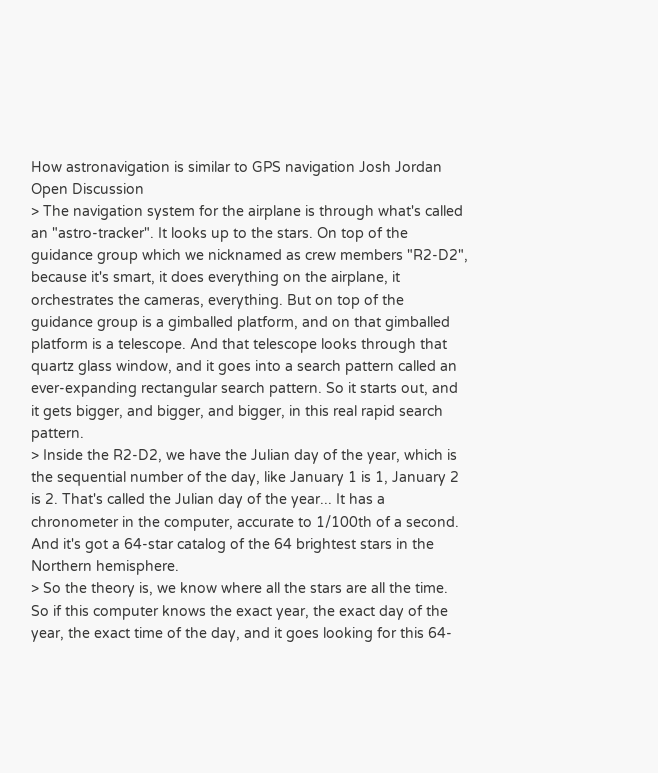How astronavigation is similar to GPS navigation Josh Jordan Open Discussion
> The navigation system for the airplane is through what's called an "astro-tracker". It looks up to the stars. On top of the guidance group which we nicknamed as crew members "R2-D2", because it's smart, it does everything on the airplane, it orchestrates the cameras, everything. But on top of the guidance group is a gimballed platform, and on that gimballed platform is a telescope. And that telescope looks through that quartz glass window, and it goes into a search pattern called an ever-expanding rectangular search pattern. So it starts out, and it gets bigger, and bigger, and bigger, in this real rapid search pattern.
> Inside the R2-D2, we have the Julian day of the year, which is the sequential number of the day, like January 1 is 1, January 2 is 2. That's called the Julian day of the year... It has a chronometer in the computer, accurate to 1/100th of a second. And it's got a 64-star catalog of the 64 brightest stars in the Northern hemisphere.
> So the theory is, we know where all the stars are all the time. So if this computer knows the exact year, the exact day of the year, the exact time of the day, and it goes looking for this 64-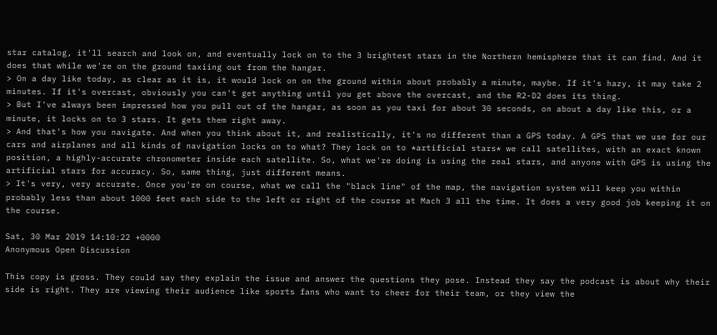star catalog, it'll search and look on, and eventually lock on to the 3 brightest stars in the Northern hemisphere that it can find. And it does that while we're on the ground taxiing out from the hangar.
> On a day like today, as clear as it is, it would lock on on the ground within about probably a minute, maybe. If it's hazy, it may take 2 minutes. If it's overcast, obviously you can't get anything until you get above the overcast, and the R2-D2 does its thing.
> But I've always been impressed how you pull out of the hangar, as soon as you taxi for about 30 seconds, on about a day like this, or a minute, it locks on to 3 stars. It gets them right away.
> And that's how you navigate. And when you think about it, and realistically, it's no different than a GPS today. A GPS that we use for our cars and airplanes and all kinds of navigation locks on to what? They lock on to *artificial stars* we call satellites, with an exact known position, a highly-accurate chronometer inside each satellite. So, what we're doing is using the real stars, and anyone with GPS is using the artificial stars for accuracy. So, same thing, just different means.
> It's very, very accurate. Once you're on course, what we call the "black line" of the map, the navigation system will keep you within probably less than about 1000 feet each side to the left or right of the course at Mach 3 all the time. It does a very good job keeping it on the course.

Sat, 30 Mar 2019 14:10:22 +0000
Anonymous Open Discussion

This copy is gross. They could say they explain the issue and answer the questions they pose. Instead they say the podcast is about why their side is right. They are viewing their audience like sports fans who want to cheer for their team, or they view the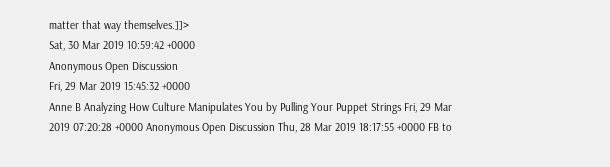matter that way themselves.]]>
Sat, 30 Mar 2019 10:59:42 +0000
Anonymous Open Discussion
Fri, 29 Mar 2019 15:45:32 +0000
Anne B Analyzing How Culture Manipulates You by Pulling Your Puppet Strings Fri, 29 Mar 2019 07:20:28 +0000 Anonymous Open Discussion Thu, 28 Mar 2019 18:17:55 +0000 FB to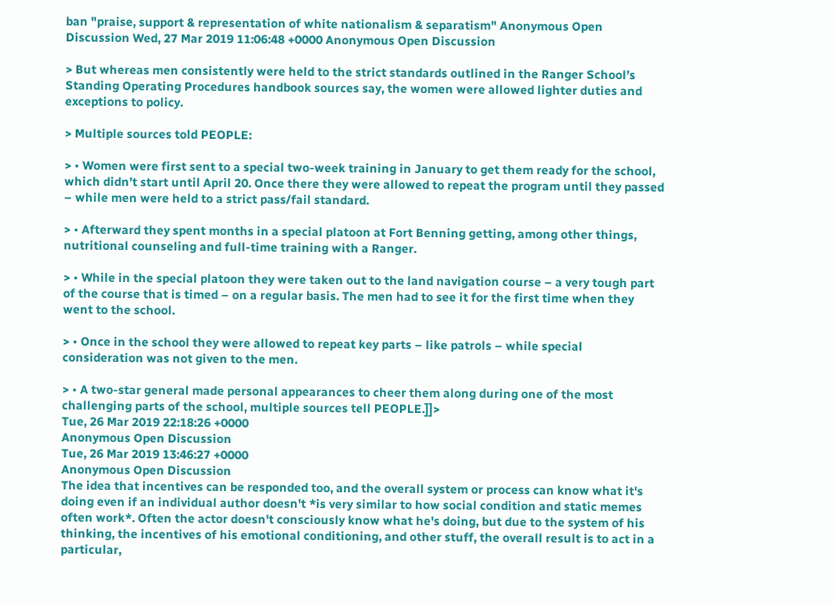ban "praise, support & representation of white nationalism & separatism" Anonymous Open Discussion Wed, 27 Mar 2019 11:06:48 +0000 Anonymous Open Discussion

> But whereas men consistently were held to the strict standards outlined in the Ranger School’s Standing Operating Procedures handbook sources say, the women were allowed lighter duties and exceptions to policy.

> Multiple sources told PEOPLE:

> • Women were first sent to a special two-week training in January to get them ready for the school, which didn’t start until April 20. Once there they were allowed to repeat the program until they passed – while men were held to a strict pass/fail standard.

> • Afterward they spent months in a special platoon at Fort Benning getting, among other things, nutritional counseling and full-time training with a Ranger.

> • While in the special platoon they were taken out to the land navigation course – a very tough part of the course that is timed – on a regular basis. The men had to see it for the first time when they went to the school.

> • Once in the school they were allowed to repeat key parts – like patrols – while special consideration was not given to the men.

> • A two-star general made personal appearances to cheer them along during one of the most challenging parts of the school, multiple sources tell PEOPLE.]]>
Tue, 26 Mar 2019 22:18:26 +0000
Anonymous Open Discussion
Tue, 26 Mar 2019 13:46:27 +0000
Anonymous Open Discussion
The idea that incentives can be responded too, and the overall system or process can know what it's doing even if an individual author doesn't *is very similar to how social condition and static memes often work*. Often the actor doesn't consciously know what he's doing, but due to the system of his thinking, the incentives of his emotional conditioning, and other stuff, the overall result is to act in a particular,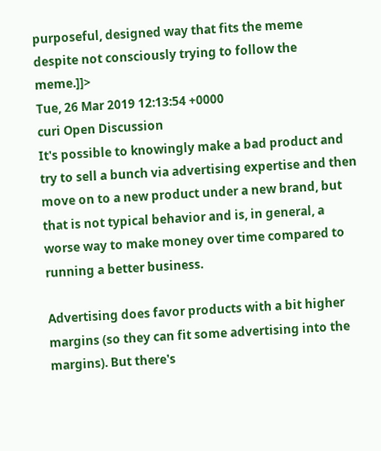purposeful, designed way that fits the meme despite not consciously trying to follow the meme.]]>
Tue, 26 Mar 2019 12:13:54 +0000
curi Open Discussion
It's possible to knowingly make a bad product and try to sell a bunch via advertising expertise and then move on to a new product under a new brand, but that is not typical behavior and is, in general, a worse way to make money over time compared to running a better business.

Advertising does favor products with a bit higher margins (so they can fit some advertising into the margins). But there's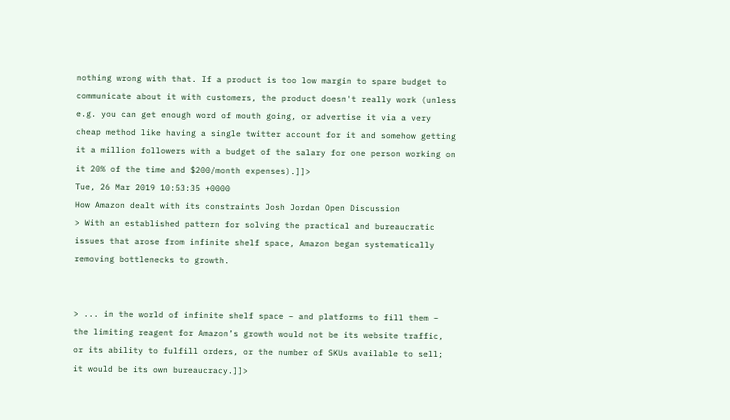nothing wrong with that. If a product is too low margin to spare budget to communicate about it with customers, the product doesn't really work (unless e.g. you can get enough word of mouth going, or advertise it via a very cheap method like having a single twitter account for it and somehow getting it a million followers with a budget of the salary for one person working on it 20% of the time and $200/month expenses).]]>
Tue, 26 Mar 2019 10:53:35 +0000
How Amazon dealt with its constraints Josh Jordan Open Discussion
> With an established pattern for solving the practical and bureaucratic issues that arose from infinite shelf space, Amazon began systematically removing bottlenecks to growth.


> ... in the world of infinite shelf space – and platforms to fill them – the limiting reagent for Amazon’s growth would not be its website traffic, or its ability to fulfill orders, or the number of SKUs available to sell; it would be its own bureaucracy.]]>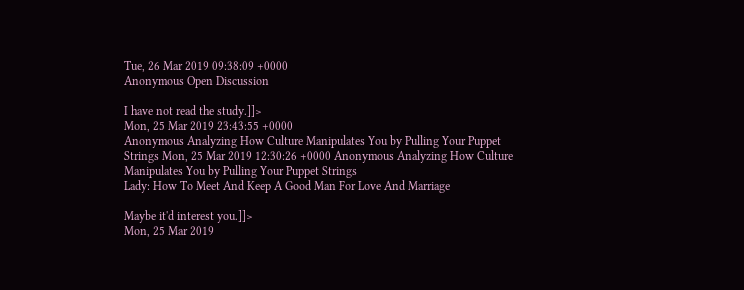Tue, 26 Mar 2019 09:38:09 +0000
Anonymous Open Discussion

I have not read the study.]]>
Mon, 25 Mar 2019 23:43:55 +0000
Anonymous Analyzing How Culture Manipulates You by Pulling Your Puppet Strings Mon, 25 Mar 2019 12:30:26 +0000 Anonymous Analyzing How Culture Manipulates You by Pulling Your Puppet Strings
Lady: How To Meet And Keep A Good Man For Love And Marriage

Maybe it'd interest you.]]>
Mon, 25 Mar 2019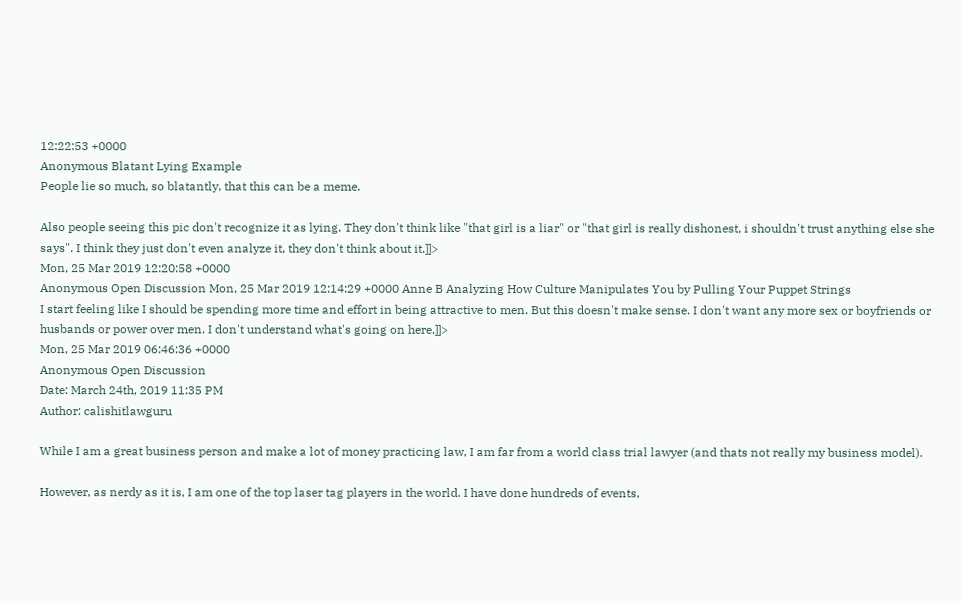12:22:53 +0000
Anonymous Blatant Lying Example
People lie so much, so blatantly, that this can be a meme.

Also people seeing this pic don't recognize it as lying. They don't think like "that girl is a liar" or "that girl is really dishonest, i shouldn't trust anything else she says". I think they just don't even analyze it, they don't think about it.]]>
Mon, 25 Mar 2019 12:20:58 +0000
Anonymous Open Discussion Mon, 25 Mar 2019 12:14:29 +0000 Anne B Analyzing How Culture Manipulates You by Pulling Your Puppet Strings
I start feeling like I should be spending more time and effort in being attractive to men. But this doesn't make sense. I don't want any more sex or boyfriends or husbands or power over men. I don't understand what's going on here.]]>
Mon, 25 Mar 2019 06:46:36 +0000
Anonymous Open Discussion
Date: March 24th, 2019 11:35 PM
Author: calishitlawguru

While I am a great business person and make a lot of money practicing law, I am far from a world class trial lawyer (and thats not really my business model).

However, as nerdy as it is, I am one of the top laser tag players in the world. I have done hundreds of events,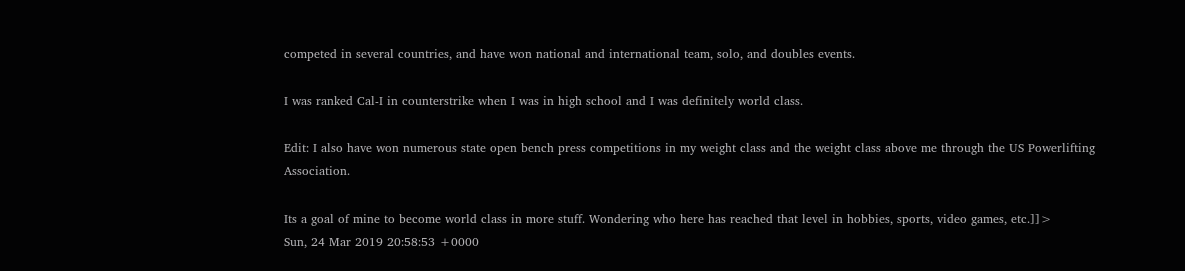competed in several countries, and have won national and international team, solo, and doubles events.

I was ranked Cal-I in counterstrike when I was in high school and I was definitely world class.

Edit: I also have won numerous state open bench press competitions in my weight class and the weight class above me through the US Powerlifting Association.

Its a goal of mine to become world class in more stuff. Wondering who here has reached that level in hobbies, sports, video games, etc.]]>
Sun, 24 Mar 2019 20:58:53 +0000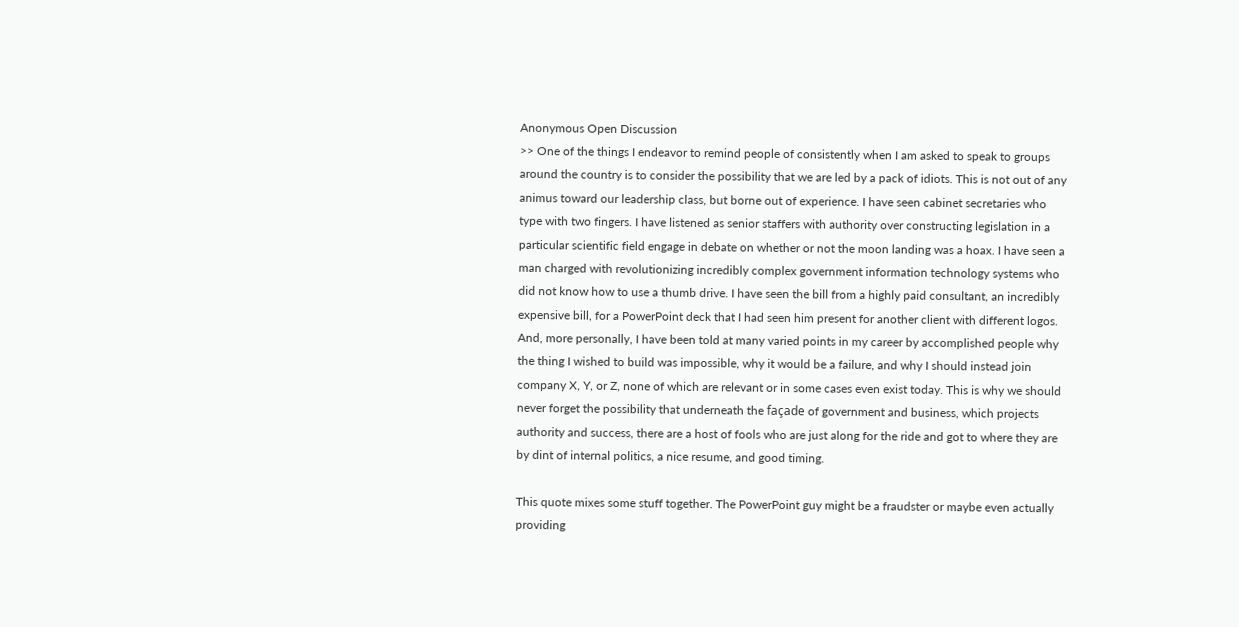Anonymous Open Discussion
>> One of the things I endeavor to remind people of consistently when I am asked to speak to groups around the country is to consider the possibility that we are led by a pack of idiots. This is not out of any animus toward our leadership class, but borne out of experience. I have seen cabinet secretaries who type with two fingers. I have listened as senior staffers with authority over constructing legislation in a particular scientific field engage in debate on whether or not the moon landing was a hoax. I have seen a man charged with revolutionizing incredibly complex government information technology systems who did not know how to use a thumb drive. I have seen the bill from a highly paid consultant, an incredibly expensive bill, for a PowerPoint deck that I had seen him present for another client with different logos. And, more personally, I have been told at many varied points in my career by accomplished people why the thing I wished to build was impossible, why it would be a failure, and why I should instead join company X, Y, or Z, none of which are relevant or in some cases even exist today. This is why we should never forget the possibility that underneath the façade of government and business, which projects authority and success, there are a host of fools who are just along for the ride and got to where they are by dint of internal politics, a nice resume, and good timing.

This quote mixes some stuff together. The PowerPoint guy might be a fraudster or maybe even actually providing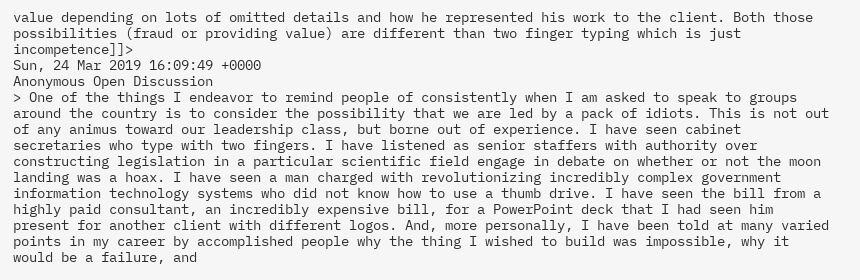value depending on lots of omitted details and how he represented his work to the client. Both those possibilities (fraud or providing value) are different than two finger typing which is just incompetence]]>
Sun, 24 Mar 2019 16:09:49 +0000
Anonymous Open Discussion
> One of the things I endeavor to remind people of consistently when I am asked to speak to groups around the country is to consider the possibility that we are led by a pack of idiots. This is not out of any animus toward our leadership class, but borne out of experience. I have seen cabinet secretaries who type with two fingers. I have listened as senior staffers with authority over constructing legislation in a particular scientific field engage in debate on whether or not the moon landing was a hoax. I have seen a man charged with revolutionizing incredibly complex government information technology systems who did not know how to use a thumb drive. I have seen the bill from a highly paid consultant, an incredibly expensive bill, for a PowerPoint deck that I had seen him present for another client with different logos. And, more personally, I have been told at many varied points in my career by accomplished people why the thing I wished to build was impossible, why it would be a failure, and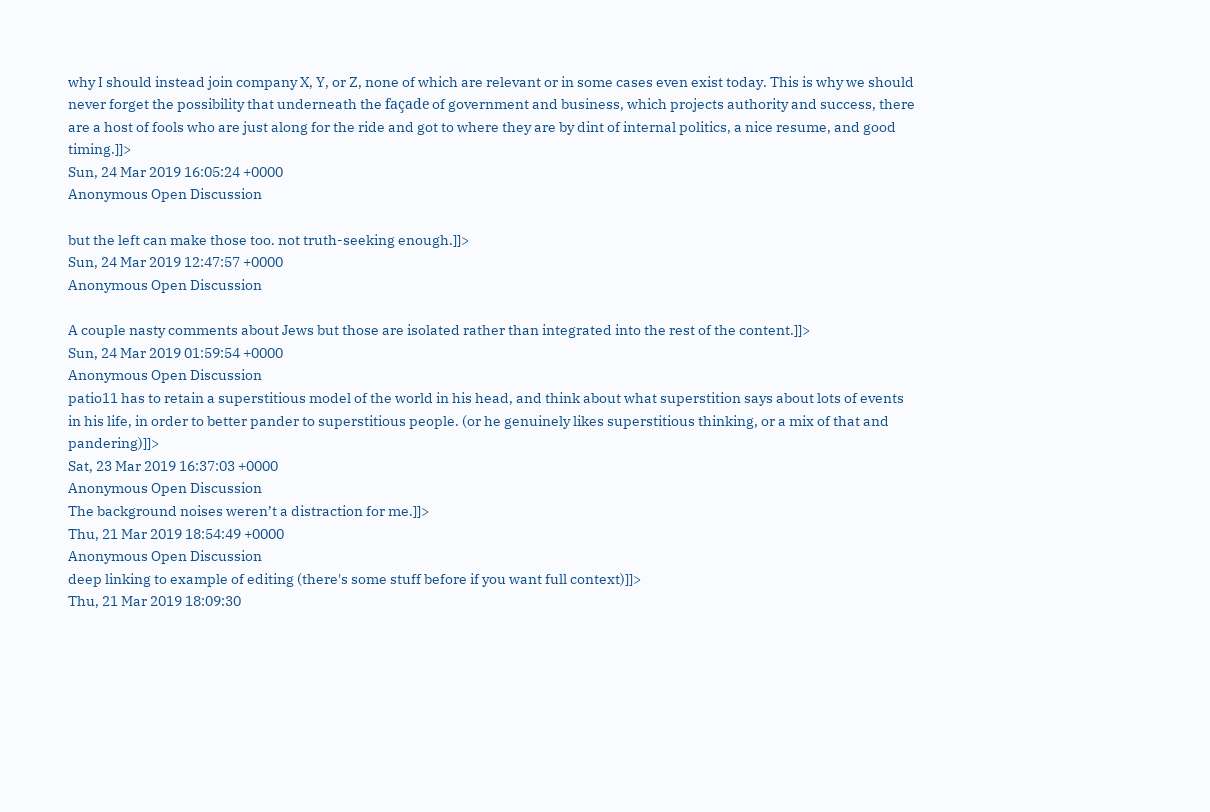why I should instead join company X, Y, or Z, none of which are relevant or in some cases even exist today. This is why we should never forget the possibility that underneath the façade of government and business, which projects authority and success, there are a host of fools who are just along for the ride and got to where they are by dint of internal politics, a nice resume, and good timing.]]>
Sun, 24 Mar 2019 16:05:24 +0000
Anonymous Open Discussion

but the left can make those too. not truth-seeking enough.]]>
Sun, 24 Mar 2019 12:47:57 +0000
Anonymous Open Discussion

A couple nasty comments about Jews but those are isolated rather than integrated into the rest of the content.]]>
Sun, 24 Mar 2019 01:59:54 +0000
Anonymous Open Discussion
patio11 has to retain a superstitious model of the world in his head, and think about what superstition says about lots of events in his life, in order to better pander to superstitious people. (or he genuinely likes superstitious thinking, or a mix of that and pandering)]]>
Sat, 23 Mar 2019 16:37:03 +0000
Anonymous Open Discussion
The background noises weren’t a distraction for me.]]>
Thu, 21 Mar 2019 18:54:49 +0000
Anonymous Open Discussion
deep linking to example of editing (there's some stuff before if you want full context)]]>
Thu, 21 Mar 2019 18:09:30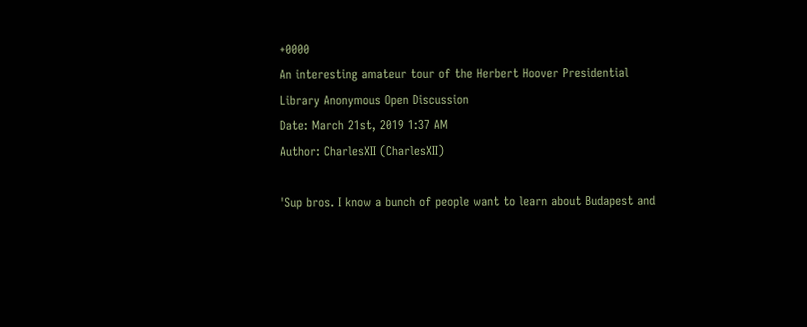+0000
An interesting amateur tour of the Herbert Hoover Presidential Library Anonymous Open Discussion
Date: March 21st, 2019 1:37 AM
Author: CharlesXII (CharlesXII)

'Sup bros. I know a bunch of people want to learn about Budapest and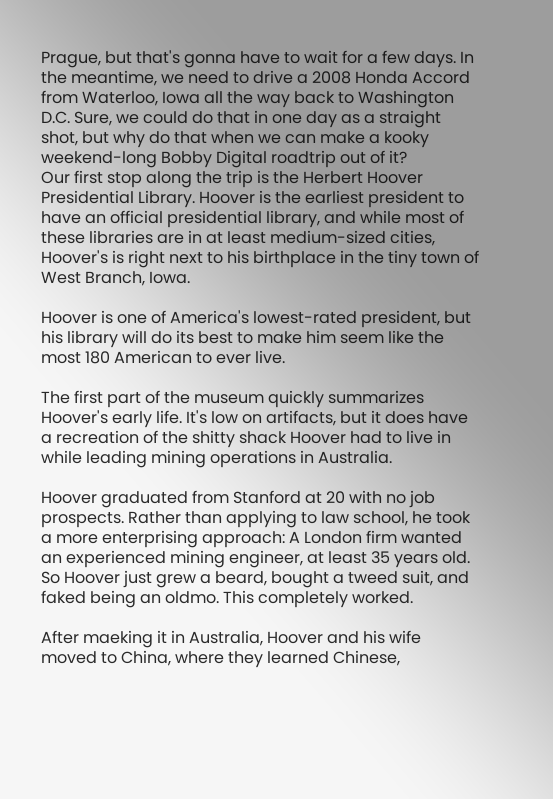Prague, but that's gonna have to wait for a few days. In the meantime, we need to drive a 2008 Honda Accord from Waterloo, Iowa all the way back to Washington D.C. Sure, we could do that in one day as a straight shot, but why do that when we can make a kooky weekend-long Bobby Digital roadtrip out of it?
Our first stop along the trip is the Herbert Hoover Presidential Library. Hoover is the earliest president to have an official presidential library, and while most of these libraries are in at least medium-sized cities, Hoover's is right next to his birthplace in the tiny town of West Branch, Iowa.

Hoover is one of America's lowest-rated president, but his library will do its best to make him seem like the most 180 American to ever live.

The first part of the museum quickly summarizes Hoover's early life. It's low on artifacts, but it does have a recreation of the shitty shack Hoover had to live in while leading mining operations in Australia.

Hoover graduated from Stanford at 20 with no job prospects. Rather than applying to law school, he took a more enterprising approach: A London firm wanted an experienced mining engineer, at least 35 years old. So Hoover just grew a beard, bought a tweed suit, and faked being an oldmo. This completely worked.

After maeking it in Australia, Hoover and his wife moved to China, where they learned Chinese,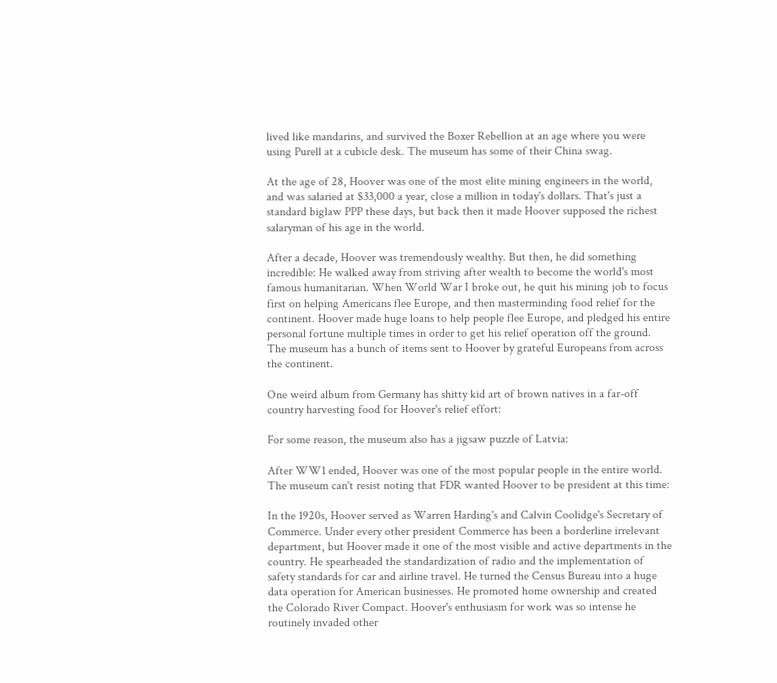lived like mandarins, and survived the Boxer Rebellion at an age where you were using Purell at a cubicle desk. The museum has some of their China swag.

At the age of 28, Hoover was one of the most elite mining engineers in the world, and was salaried at $33,000 a year, close a million in today's dollars. That's just a standard biglaw PPP these days, but back then it made Hoover supposed the richest salaryman of his age in the world.

After a decade, Hoover was tremendously wealthy. But then, he did something incredible: He walked away from striving after wealth to become the world's most famous humanitarian. When World War I broke out, he quit his mining job to focus first on helping Americans flee Europe, and then masterminding food relief for the continent. Hoover made huge loans to help people flee Europe, and pledged his entire personal fortune multiple times in order to get his relief operation off the ground. The museum has a bunch of items sent to Hoover by grateful Europeans from across the continent.

One weird album from Germany has shitty kid art of brown natives in a far-off country harvesting food for Hoover's relief effort:

For some reason, the museum also has a jigsaw puzzle of Latvia:

After WW1 ended, Hoover was one of the most popular people in the entire world. The museum can't resist noting that FDR wanted Hoover to be president at this time:

In the 1920s, Hoover served as Warren Harding's and Calvin Coolidge's Secretary of Commerce. Under every other president Commerce has been a borderline irrelevant department, but Hoover made it one of the most visible and active departments in the country. He spearheaded the standardization of radio and the implementation of safety standards for car and airline travel. He turned the Census Bureau into a huge data operation for American businesses. He promoted home ownership and created the Colorado River Compact. Hoover's enthusiasm for work was so intense he routinely invaded other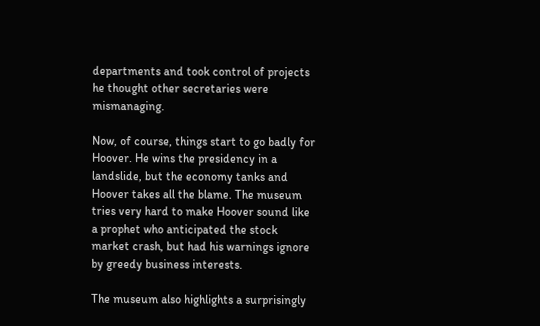departments and took control of projects he thought other secretaries were mismanaging.

Now, of course, things start to go badly for Hoover. He wins the presidency in a landslide, but the economy tanks and Hoover takes all the blame. The museum tries very hard to make Hoover sound like a prophet who anticipated the stock market crash, but had his warnings ignore by greedy business interests.

The museum also highlights a surprisingly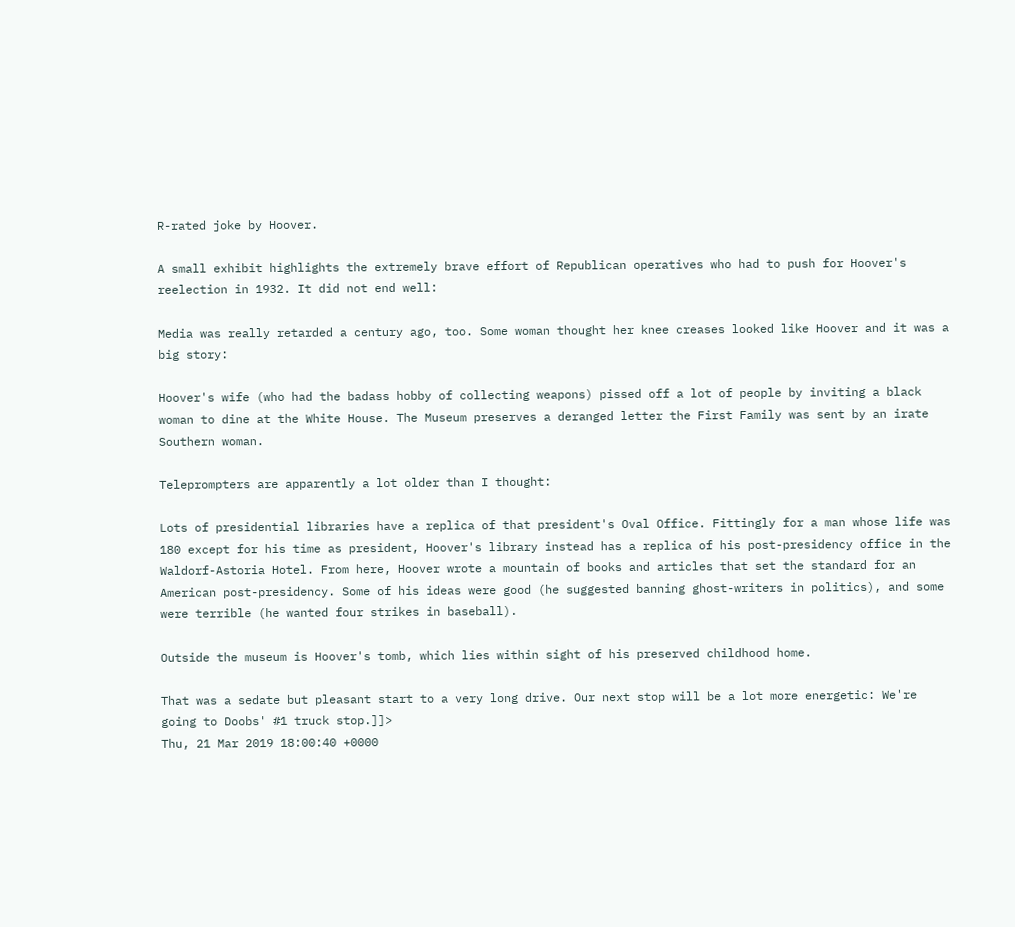R-rated joke by Hoover.

A small exhibit highlights the extremely brave effort of Republican operatives who had to push for Hoover's reelection in 1932. It did not end well:

Media was really retarded a century ago, too. Some woman thought her knee creases looked like Hoover and it was a big story:

Hoover's wife (who had the badass hobby of collecting weapons) pissed off a lot of people by inviting a black woman to dine at the White House. The Museum preserves a deranged letter the First Family was sent by an irate Southern woman.

Teleprompters are apparently a lot older than I thought:

Lots of presidential libraries have a replica of that president's Oval Office. Fittingly for a man whose life was 180 except for his time as president, Hoover's library instead has a replica of his post-presidency office in the Waldorf-Astoria Hotel. From here, Hoover wrote a mountain of books and articles that set the standard for an American post-presidency. Some of his ideas were good (he suggested banning ghost-writers in politics), and some were terrible (he wanted four strikes in baseball).

Outside the museum is Hoover's tomb, which lies within sight of his preserved childhood home.

That was a sedate but pleasant start to a very long drive. Our next stop will be a lot more energetic: We're going to Doobs' #1 truck stop.]]>
Thu, 21 Mar 2019 18:00:40 +0000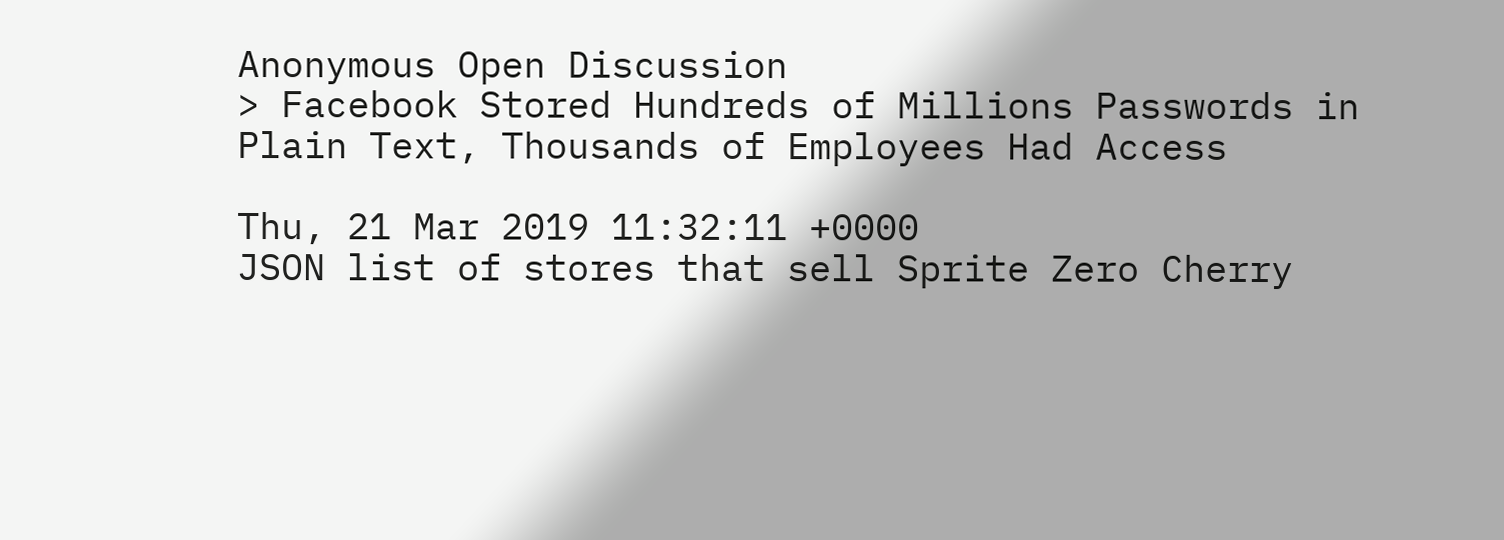Anonymous Open Discussion
> Facebook Stored Hundreds of Millions Passwords in Plain Text, Thousands of Employees Had Access

Thu, 21 Mar 2019 11:32:11 +0000
JSON list of stores that sell Sprite Zero Cherry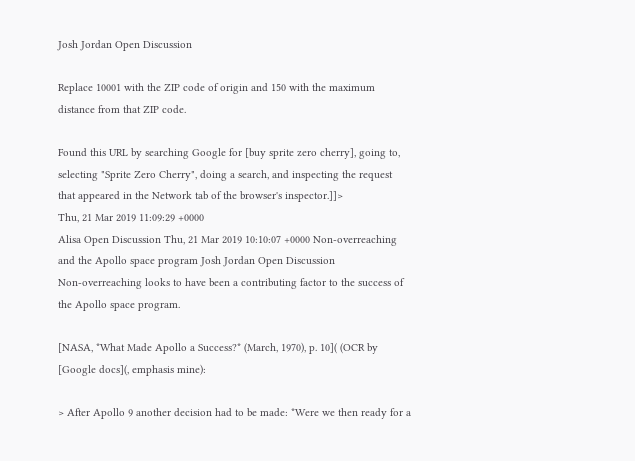Josh Jordan Open Discussion

Replace 10001 with the ZIP code of origin and 150 with the maximum distance from that ZIP code.

Found this URL by searching Google for [buy sprite zero cherry], going to, selecting "Sprite Zero Cherry", doing a search, and inspecting the request that appeared in the Network tab of the browser's inspector.]]>
Thu, 21 Mar 2019 11:09:29 +0000
Alisa Open Discussion Thu, 21 Mar 2019 10:10:07 +0000 Non-overreaching and the Apollo space program Josh Jordan Open Discussion
Non-overreaching looks to have been a contributing factor to the success of the Apollo space program.

[NASA, *What Made Apollo a Success?* (March, 1970), p. 10]( (OCR by [Google docs](, emphasis mine):

> After Apollo 9 another decision had to be made: *Were we then ready for a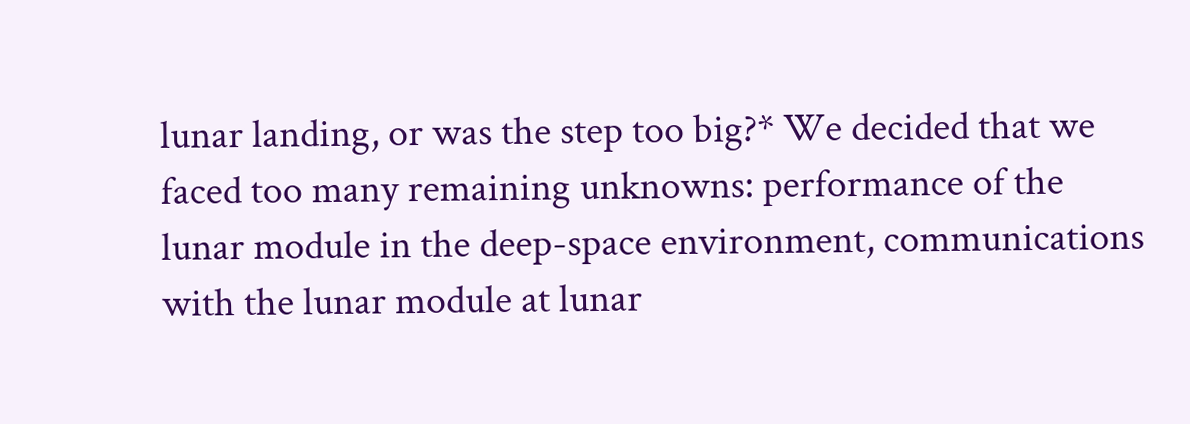lunar landing, or was the step too big?* We decided that we faced too many remaining unknowns: performance of the lunar module in the deep-space environment, communications with the lunar module at lunar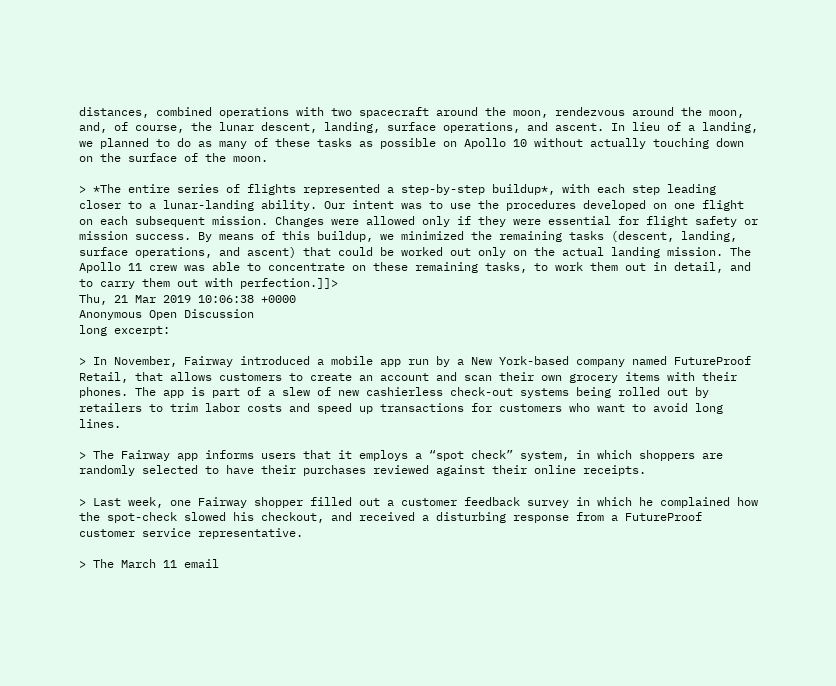distances, combined operations with two spacecraft around the moon, rendezvous around the moon, and, of course, the lunar descent, landing, surface operations, and ascent. In lieu of a landing, we planned to do as many of these tasks as possible on Apollo 10 without actually touching down on the surface of the moon.

> *The entire series of flights represented a step-by-step buildup*, with each step leading closer to a lunar-landing ability. Our intent was to use the procedures developed on one flight on each subsequent mission. Changes were allowed only if they were essential for flight safety or mission success. By means of this buildup, we minimized the remaining tasks (descent, landing, surface operations, and ascent) that could be worked out only on the actual landing mission. The Apollo 11 crew was able to concentrate on these remaining tasks, to work them out in detail, and to carry them out with perfection.]]>
Thu, 21 Mar 2019 10:06:38 +0000
Anonymous Open Discussion
long excerpt:

> In November, Fairway introduced a mobile app run by a New York-based company named FutureProof Retail, that allows customers to create an account and scan their own grocery items with their phones. The app is part of a slew of new cashierless check-out systems being rolled out by retailers to trim labor costs and speed up transactions for customers who want to avoid long lines.

> The Fairway app informs users that it employs a “spot check” system, in which shoppers are randomly selected to have their purchases reviewed against their online receipts.

> Last week, one Fairway shopper filled out a customer feedback survey in which he complained how the spot-check slowed his checkout, and received a disturbing response from a FutureProof customer service representative.

> The March 11 email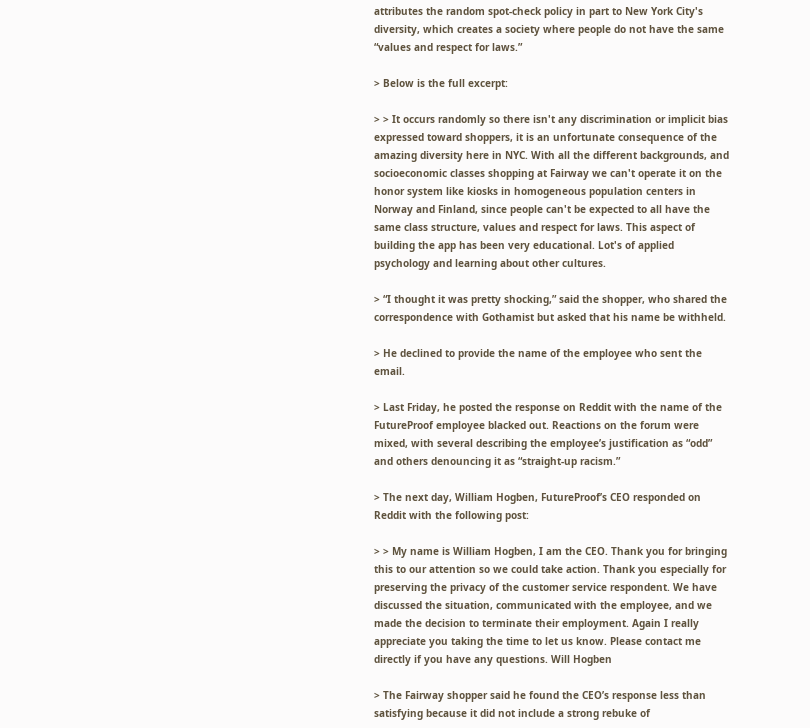attributes the random spot-check policy in part to New York City's diversity, which creates a society where people do not have the same “values and respect for laws.”

> Below is the full excerpt:

> > It occurs randomly so there isn't any discrimination or implicit bias expressed toward shoppers, it is an unfortunate consequence of the amazing diversity here in NYC. With all the different backgrounds, and socioeconomic classes shopping at Fairway we can't operate it on the honor system like kiosks in homogeneous population centers in Norway and Finland, since people can't be expected to all have the same class structure, values and respect for laws. This aspect of building the app has been very educational. Lot's of applied psychology and learning about other cultures.

> “I thought it was pretty shocking,” said the shopper, who shared the correspondence with Gothamist but asked that his name be withheld.

> He declined to provide the name of the employee who sent the email.

> Last Friday, he posted the response on Reddit with the name of the FutureProof employee blacked out. Reactions on the forum were mixed, with several describing the employee’s justification as “odd” and others denouncing it as “straight-up racism.”

> The next day, William Hogben, FutureProof’s CEO responded on Reddit with the following post:

> > My name is William Hogben, I am the CEO. Thank you for bringing this to our attention so we could take action. Thank you especially for preserving the privacy of the customer service respondent. We have discussed the situation, communicated with the employee, and we made the decision to terminate their employment. Again I really appreciate you taking the time to let us know. Please contact me directly if you have any questions. Will Hogben

> The Fairway shopper said he found the CEO’s response less than satisfying because it did not include a strong rebuke of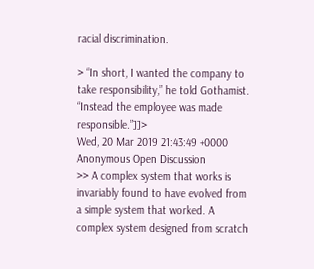racial discrimination.

> “In short, I wanted the company to take responsibility,” he told Gothamist. “Instead the employee was made responsible.”]]>
Wed, 20 Mar 2019 21:43:49 +0000
Anonymous Open Discussion
>> A complex system that works is invariably found to have evolved from a simple system that worked. A complex system designed from scratch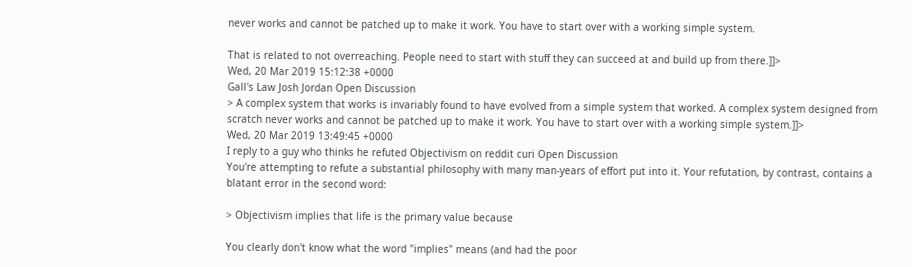never works and cannot be patched up to make it work. You have to start over with a working simple system.

That is related to not overreaching. People need to start with stuff they can succeed at and build up from there.]]>
Wed, 20 Mar 2019 15:12:38 +0000
Gall's Law Josh Jordan Open Discussion
> A complex system that works is invariably found to have evolved from a simple system that worked. A complex system designed from scratch never works and cannot be patched up to make it work. You have to start over with a working simple system.]]>
Wed, 20 Mar 2019 13:49:45 +0000
I reply to a guy who thinks he refuted Objectivism on reddit curi Open Discussion
You're attempting to refute a substantial philosophy with many man-years of effort put into it. Your refutation, by contrast, contains a blatant error in the second word:

> Objectivism implies that life is the primary value because

You clearly don't know what the word "implies" means (and had the poor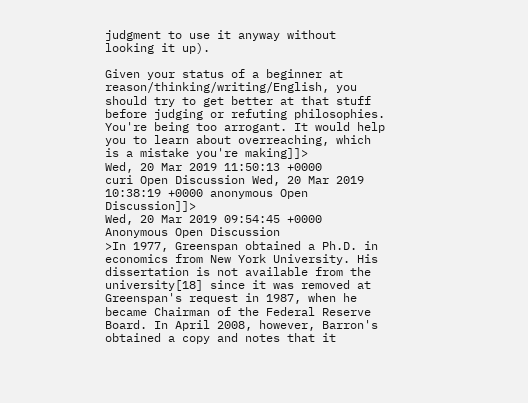judgment to use it anyway without looking it up).

Given your status of a beginner at reason/thinking/writing/English, you should try to get better at that stuff before judging or refuting philosophies. You're being too arrogant. It would help you to learn about overreaching, which is a mistake you're making]]>
Wed, 20 Mar 2019 11:50:13 +0000
curi Open Discussion Wed, 20 Mar 2019 10:38:19 +0000 anonymous Open Discussion]]>
Wed, 20 Mar 2019 09:54:45 +0000
Anonymous Open Discussion
>In 1977, Greenspan obtained a Ph.D. in economics from New York University. His dissertation is not available from the university[18] since it was removed at Greenspan's request in 1987, when he became Chairman of the Federal Reserve Board. In April 2008, however, Barron's obtained a copy and notes that it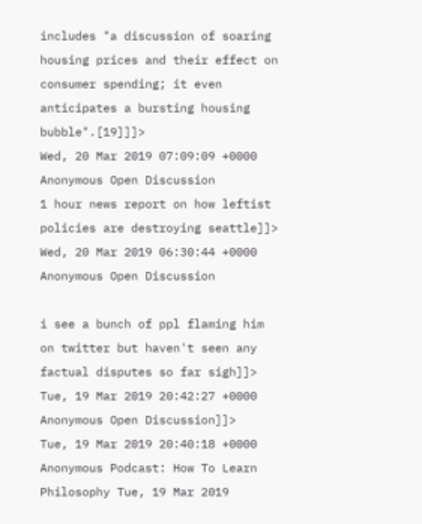includes "a discussion of soaring housing prices and their effect on consumer spending; it even anticipates a bursting housing bubble".[19]]]>
Wed, 20 Mar 2019 07:09:09 +0000
Anonymous Open Discussion
1 hour news report on how leftist policies are destroying seattle]]>
Wed, 20 Mar 2019 06:30:44 +0000
Anonymous Open Discussion

i see a bunch of ppl flaming him on twitter but haven't seen any factual disputes so far sigh]]>
Tue, 19 Mar 2019 20:42:27 +0000
Anonymous Open Discussion]]>
Tue, 19 Mar 2019 20:40:18 +0000
Anonymous Podcast: How To Learn Philosophy Tue, 19 Mar 2019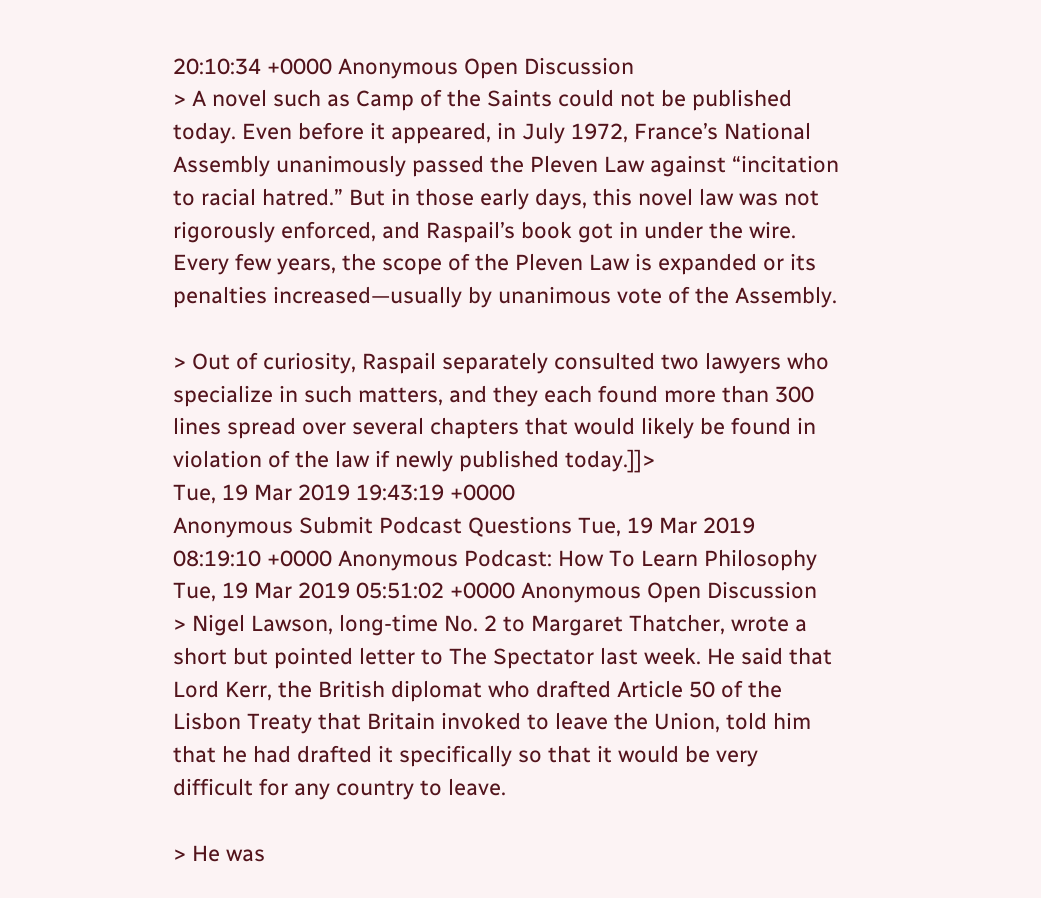20:10:34 +0000 Anonymous Open Discussion
> A novel such as Camp of the Saints could not be published today. Even before it appeared, in July 1972, France’s National Assembly unanimously passed the Pleven Law against “incitation to racial hatred.” But in those early days, this novel law was not rigorously enforced, and Raspail’s book got in under the wire. Every few years, the scope of the Pleven Law is expanded or its penalties increased—usually by unanimous vote of the Assembly.

> Out of curiosity, Raspail separately consulted two lawyers who specialize in such matters, and they each found more than 300 lines spread over several chapters that would likely be found in violation of the law if newly published today.]]>
Tue, 19 Mar 2019 19:43:19 +0000
Anonymous Submit Podcast Questions Tue, 19 Mar 2019 08:19:10 +0000 Anonymous Podcast: How To Learn Philosophy Tue, 19 Mar 2019 05:51:02 +0000 Anonymous Open Discussion
> Nigel Lawson, long-time No. 2 to Margaret Thatcher, wrote a short but pointed letter to The Spectator last week. He said that Lord Kerr, the British diplomat who drafted Article 50 of the Lisbon Treaty that Britain invoked to leave the Union, told him that he had drafted it specifically so that it would be very difficult for any country to leave.

> He was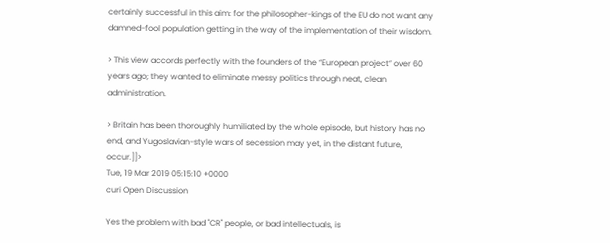certainly successful in this aim: for the philosopher-kings of the EU do not want any damned-fool population getting in the way of the implementation of their wisdom.

> This view accords perfectly with the founders of the “European project” over 60 years ago; they wanted to eliminate messy politics through neat, clean administration.

> Britain has been thoroughly humiliated by the whole episode, but history has no end, and Yugoslavian-style wars of secession may yet, in the distant future, occur.]]>
Tue, 19 Mar 2019 05:15:10 +0000
curi Open Discussion

Yes the problem with bad "CR" people, or bad intellectuals, is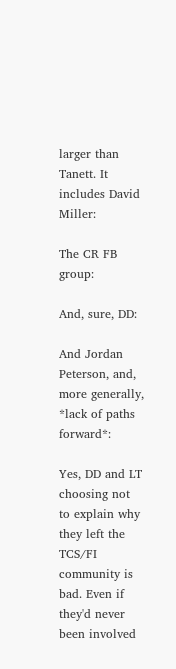larger than Tanett. It includes David Miller:

The CR FB group:

And, sure, DD:

And Jordan Peterson, and, more generally, *lack of paths forward*:

Yes, DD and LT choosing not to explain why they left the TCS/FI community is bad. Even if they'd never been involved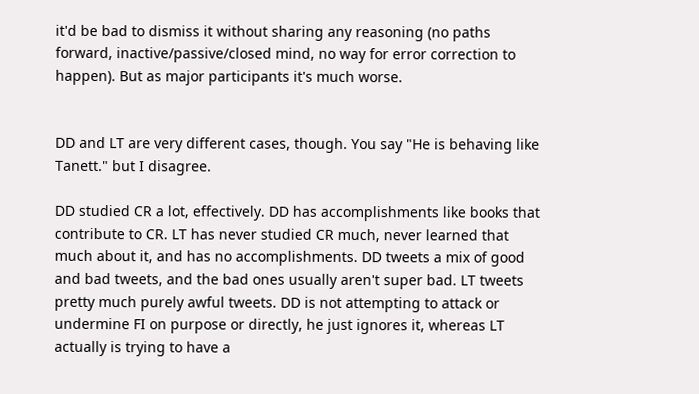it'd be bad to dismiss it without sharing any reasoning (no paths forward, inactive/passive/closed mind, no way for error correction to happen). But as major participants it's much worse.


DD and LT are very different cases, though. You say "He is behaving like Tanett." but I disagree.

DD studied CR a lot, effectively. DD has accomplishments like books that contribute to CR. LT has never studied CR much, never learned that much about it, and has no accomplishments. DD tweets a mix of good and bad tweets, and the bad ones usually aren't super bad. LT tweets pretty much purely awful tweets. DD is not attempting to attack or undermine FI on purpose or directly, he just ignores it, whereas LT actually is trying to have a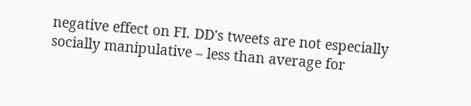negative effect on FI. DD's tweets are not especially socially manipulative – less than average for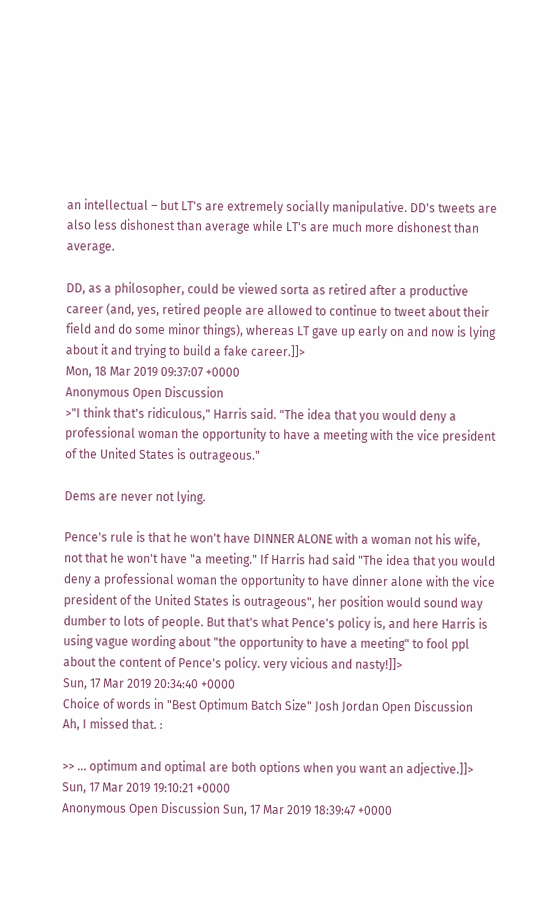an intellectual – but LT's are extremely socially manipulative. DD's tweets are also less dishonest than average while LT's are much more dishonest than average.

DD, as a philosopher, could be viewed sorta as retired after a productive career (and, yes, retired people are allowed to continue to tweet about their field and do some minor things), whereas LT gave up early on and now is lying about it and trying to build a fake career.]]>
Mon, 18 Mar 2019 09:37:07 +0000
Anonymous Open Discussion
>"I think that's ridiculous," Harris said. "The idea that you would deny a professional woman the opportunity to have a meeting with the vice president of the United States is outrageous."

Dems are never not lying.

Pence's rule is that he won't have DINNER ALONE with a woman not his wife, not that he won't have "a meeting." If Harris had said "The idea that you would deny a professional woman the opportunity to have dinner alone with the vice president of the United States is outrageous", her position would sound way dumber to lots of people. But that's what Pence's policy is, and here Harris is using vague wording about "the opportunity to have a meeting" to fool ppl about the content of Pence's policy. very vicious and nasty!]]>
Sun, 17 Mar 2019 20:34:40 +0000
Choice of words in "Best Optimum Batch Size" Josh Jordan Open Discussion
Ah, I missed that. :

>> ... optimum and optimal are both options when you want an adjective.]]>
Sun, 17 Mar 2019 19:10:21 +0000
Anonymous Open Discussion Sun, 17 Mar 2019 18:39:47 +0000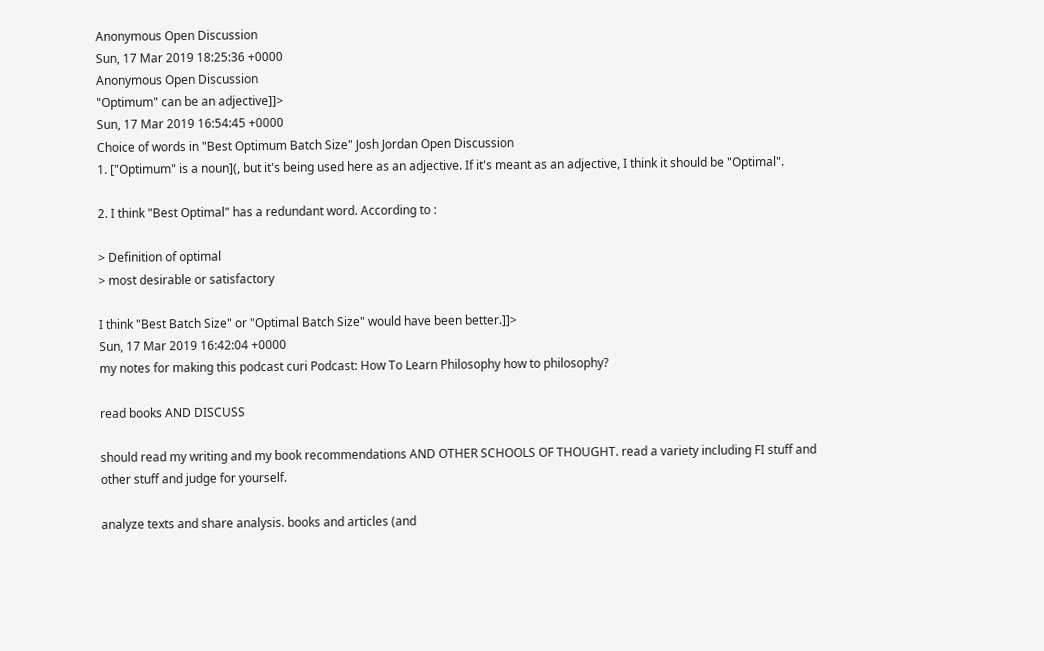Anonymous Open Discussion
Sun, 17 Mar 2019 18:25:36 +0000
Anonymous Open Discussion
"Optimum" can be an adjective]]>
Sun, 17 Mar 2019 16:54:45 +0000
Choice of words in "Best Optimum Batch Size" Josh Jordan Open Discussion
1. ["Optimum" is a noun](, but it's being used here as an adjective. If it's meant as an adjective, I think it should be "Optimal".

2. I think "Best Optimal" has a redundant word. According to :

> Definition of optimal
> most desirable or satisfactory

I think "Best Batch Size" or "Optimal Batch Size" would have been better.]]>
Sun, 17 Mar 2019 16:42:04 +0000
my notes for making this podcast curi Podcast: How To Learn Philosophy how to philosophy?

read books AND DISCUSS

should read my writing and my book recommendations AND OTHER SCHOOLS OF THOUGHT. read a variety including FI stuff and other stuff and judge for yourself.

analyze texts and share analysis. books and articles (and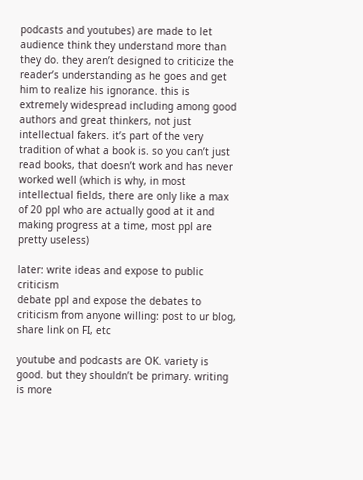podcasts and youtubes) are made to let audience think they understand more than they do. they aren’t designed to criticize the reader’s understanding as he goes and get him to realize his ignorance. this is extremely widespread including among good authors and great thinkers, not just intellectual fakers. it’s part of the very tradition of what a book is. so you can’t just read books, that doesn’t work and has never worked well (which is why, in most intellectual fields, there are only like a max of 20 ppl who are actually good at it and making progress at a time, most ppl are pretty useless)

later: write ideas and expose to public criticism
debate ppl and expose the debates to criticism from anyone willing: post to ur blog, share link on FI, etc

youtube and podcasts are OK. variety is good. but they shouldn’t be primary. writing is more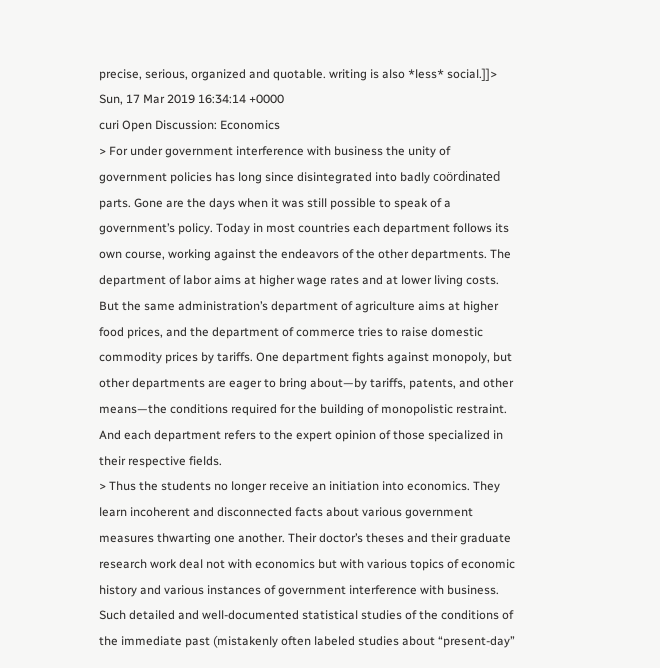precise, serious, organized and quotable. writing is also *less* social.]]>
Sun, 17 Mar 2019 16:34:14 +0000
curi Open Discussion: Economics
> For under government interference with business the unity of government policies has long since disintegrated into badly coördinated parts. Gone are the days when it was still possible to speak of a government’s policy. Today in most countries each department follows its own course, working against the endeavors of the other departments. The department of labor aims at higher wage rates and at lower living costs. But the same administration’s department of agriculture aims at higher food prices, and the department of commerce tries to raise domestic commodity prices by tariffs. One department fights against monopoly, but other departments are eager to bring about—by tariffs, patents, and other means—the conditions required for the building of monopolistic restraint. And each department refers to the expert opinion of those specialized in their respective fields.
> Thus the students no longer receive an initiation into economics. They learn incoherent and disconnected facts about various government measures thwarting one another. Their doctor’s theses and their graduate research work deal not with economics but with various topics of economic history and various instances of government interference with business. Such detailed and well-documented statistical studies of the conditions of the immediate past (mistakenly often labeled studies about “present-day”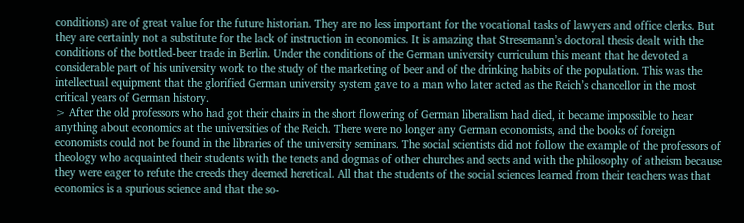conditions) are of great value for the future historian. They are no less important for the vocational tasks of lawyers and office clerks. But they are certainly not a substitute for the lack of instruction in economics. It is amazing that Stresemann’s doctoral thesis dealt with the conditions of the bottled-beer trade in Berlin. Under the conditions of the German university curriculum this meant that he devoted a considerable part of his university work to the study of the marketing of beer and of the drinking habits of the population. This was the intellectual equipment that the glorified German university system gave to a man who later acted as the Reich’s chancellor in the most critical years of German history.
> After the old professors who had got their chairs in the short flowering of German liberalism had died, it became impossible to hear anything about economics at the universities of the Reich. There were no longer any German economists, and the books of foreign economists could not be found in the libraries of the university seminars. The social scientists did not follow the example of the professors of theology who acquainted their students with the tenets and dogmas of other churches and sects and with the philosophy of atheism because they were eager to refute the creeds they deemed heretical. All that the students of the social sciences learned from their teachers was that economics is a spurious science and that the so-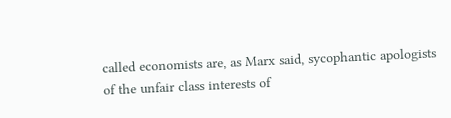called economists are, as Marx said, sycophantic apologists of the unfair class interests of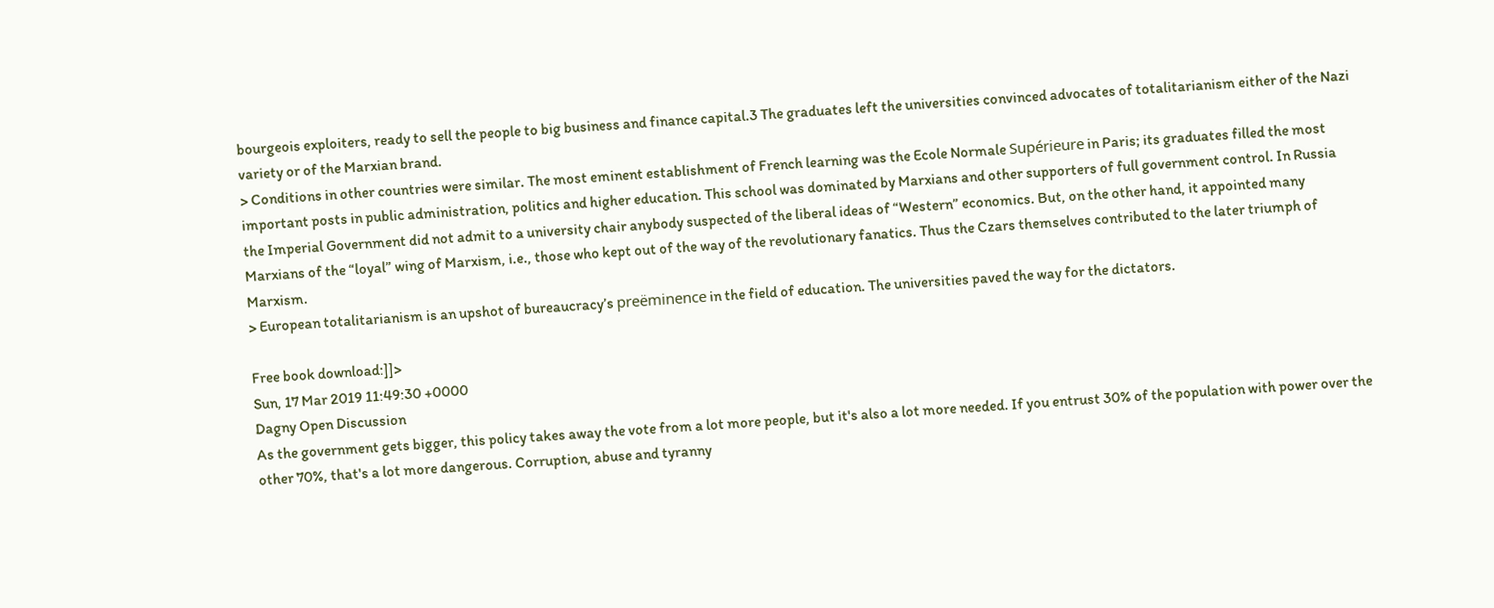bourgeois exploiters, ready to sell the people to big business and finance capital.3 The graduates left the universities convinced advocates of totalitarianism either of the Nazi variety or of the Marxian brand.
> Conditions in other countries were similar. The most eminent establishment of French learning was the Ecole Normale Supérieure in Paris; its graduates filled the most important posts in public administration, politics and higher education. This school was dominated by Marxians and other supporters of full government control. In Russia the Imperial Government did not admit to a university chair anybody suspected of the liberal ideas of “Western” economics. But, on the other hand, it appointed many Marxians of the “loyal” wing of Marxism, i.e., those who kept out of the way of the revolutionary fanatics. Thus the Czars themselves contributed to the later triumph of Marxism.
> European totalitarianism is an upshot of bureaucracy’s preëminence in the field of education. The universities paved the way for the dictators.

Free book download:]]>
Sun, 17 Mar 2019 11:49:30 +0000
Dagny Open Discussion
As the government gets bigger, this policy takes away the vote from a lot more people, but it's also a lot more needed. If you entrust 30% of the population with power over the other 70%, that's a lot more dangerous. Corruption, abuse and tyranny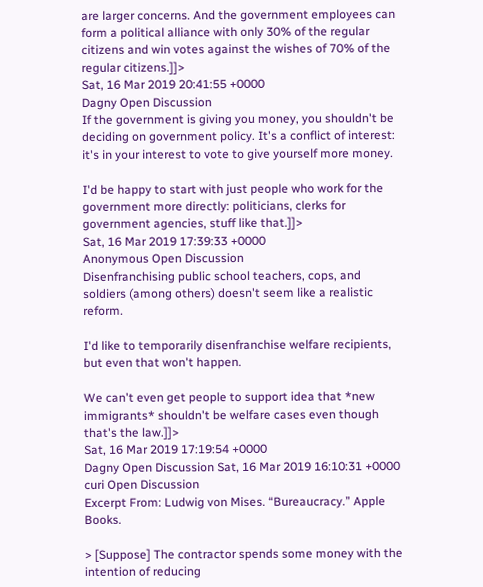are larger concerns. And the government employees can form a political alliance with only 30% of the regular citizens and win votes against the wishes of 70% of the regular citizens.]]>
Sat, 16 Mar 2019 20:41:55 +0000
Dagny Open Discussion
If the government is giving you money, you shouldn't be deciding on government policy. It's a conflict of interest: it's in your interest to vote to give yourself more money.

I'd be happy to start with just people who work for the government more directly: politicians, clerks for government agencies, stuff like that.]]>
Sat, 16 Mar 2019 17:39:33 +0000
Anonymous Open Discussion
Disenfranchising public school teachers, cops, and soldiers (among others) doesn't seem like a realistic reform.

I'd like to temporarily disenfranchise welfare recipients, but even that won't happen.

We can't even get people to support idea that *new immigrants* shouldn't be welfare cases even though that's the law.]]>
Sat, 16 Mar 2019 17:19:54 +0000
Dagny Open Discussion Sat, 16 Mar 2019 16:10:31 +0000 curi Open Discussion
Excerpt From: Ludwig von Mises. “Bureaucracy.” Apple Books.

> [Suppose] The contractor spends some money with the intention of reducing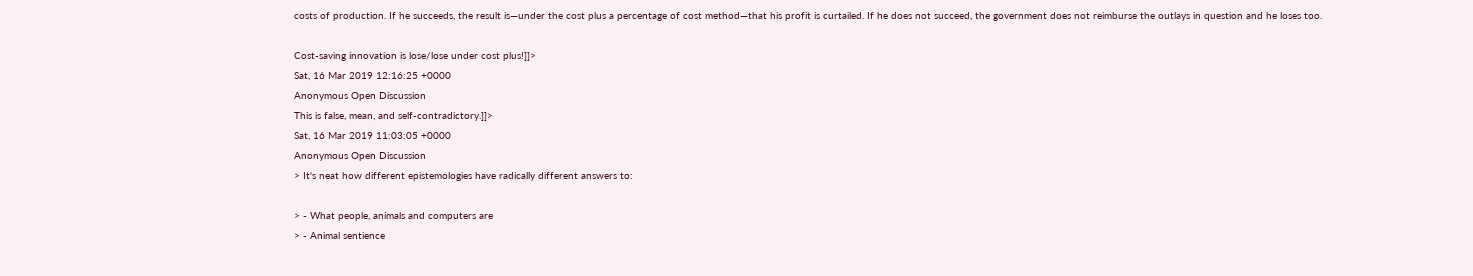costs of production. If he succeeds, the result is—under the cost plus a percentage of cost method—that his profit is curtailed. If he does not succeed, the government does not reimburse the outlays in question and he loses too.

Cost-saving innovation is lose/lose under cost plus!]]>
Sat, 16 Mar 2019 12:16:25 +0000
Anonymous Open Discussion
This is false, mean, and self-contradictory.]]>
Sat, 16 Mar 2019 11:03:05 +0000
Anonymous Open Discussion
> It's neat how different epistemologies have radically different answers to:

> - What people, animals and computers are
> - Animal sentience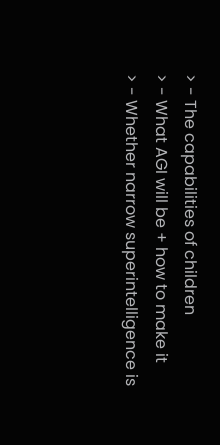> - The capabilities of children
> - What AGI will be + how to make it
> - Whether narrow superintelligence is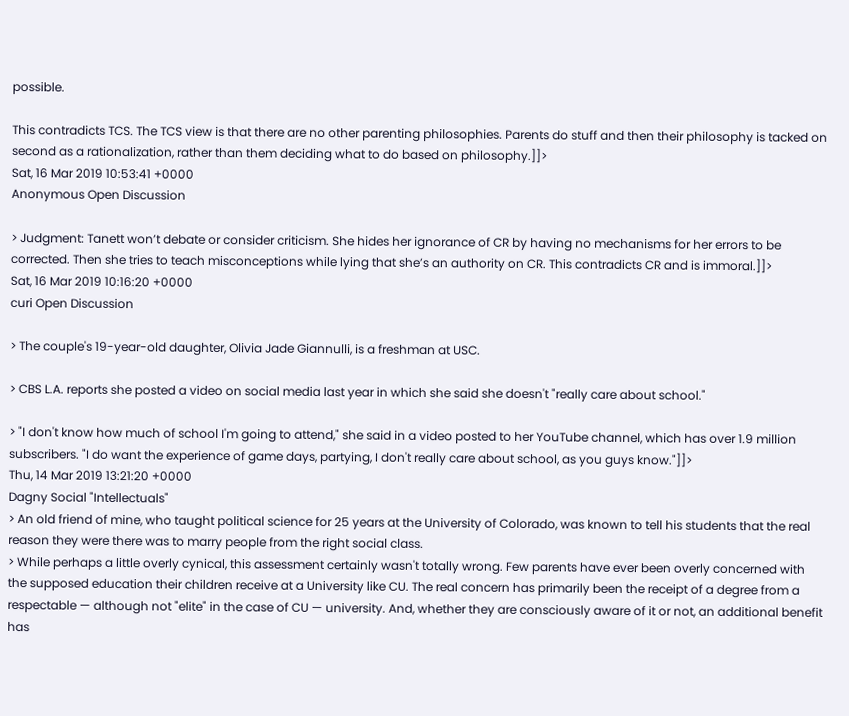possible.

This contradicts TCS. The TCS view is that there are no other parenting philosophies. Parents do stuff and then their philosophy is tacked on second as a rationalization, rather than them deciding what to do based on philosophy.]]>
Sat, 16 Mar 2019 10:53:41 +0000
Anonymous Open Discussion

> Judgment: Tanett won’t debate or consider criticism. She hides her ignorance of CR by having no mechanisms for her errors to be corrected. Then she tries to teach misconceptions while lying that she’s an authority on CR. This contradicts CR and is immoral.]]>
Sat, 16 Mar 2019 10:16:20 +0000
curi Open Discussion

> The couple's 19-year-old daughter, Olivia Jade Giannulli, is a freshman at USC.

> CBS L.A. reports she posted a video on social media last year in which she said she doesn't "really care about school."

> "I don't know how much of school I'm going to attend," she said in a video posted to her YouTube channel, which has over 1.9 million subscribers. "I do want the experience of game days, partying, I don't really care about school, as you guys know."]]>
Thu, 14 Mar 2019 13:21:20 +0000
Dagny Social "Intellectuals"
> An old friend of mine, who taught political science for 25 years at the University of Colorado, was known to tell his students that the real reason they were there was to marry people from the right social class.
> While perhaps a little overly cynical, this assessment certainly wasn't totally wrong. Few parents have ever been overly concerned with the supposed education their children receive at a University like CU. The real concern has primarily been the receipt of a degree from a respectable — although not "elite" in the case of CU — university. And, whether they are consciously aware of it or not, an additional benefit has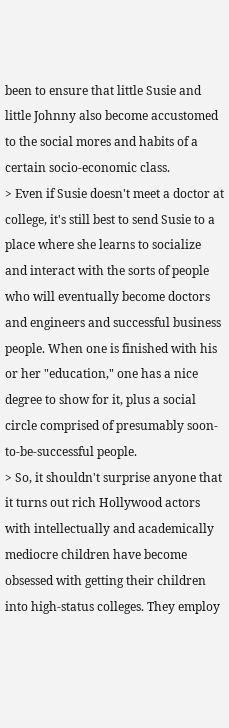been to ensure that little Susie and little Johnny also become accustomed to the social mores and habits of a certain socio-economic class.
> Even if Susie doesn't meet a doctor at college, it's still best to send Susie to a place where she learns to socialize and interact with the sorts of people who will eventually become doctors and engineers and successful business people. When one is finished with his or her "education," one has a nice degree to show for it, plus a social circle comprised of presumably soon-to-be-successful people.
> So, it shouldn't surprise anyone that it turns out rich Hollywood actors with intellectually and academically mediocre children have become obsessed with getting their children into high-status colleges. They employ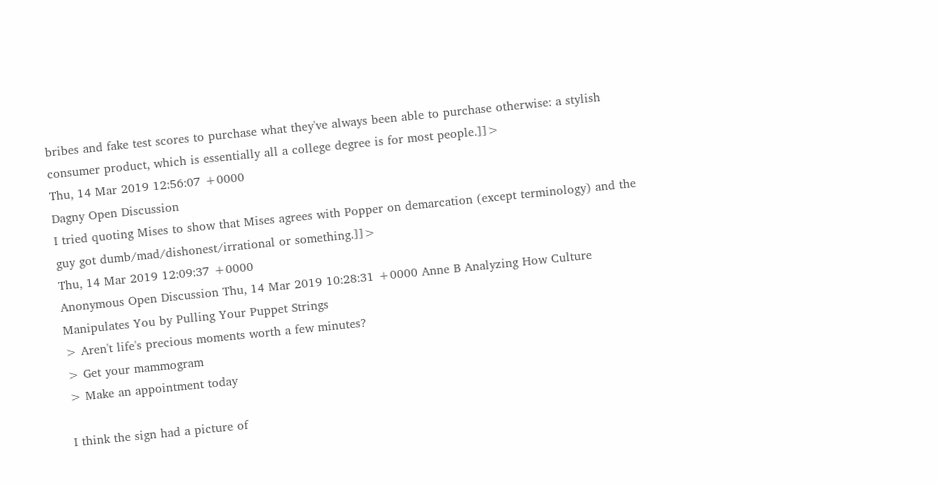bribes and fake test scores to purchase what they've always been able to purchase otherwise: a stylish consumer product, which is essentially all a college degree is for most people.]]>
Thu, 14 Mar 2019 12:56:07 +0000
Dagny Open Discussion
I tried quoting Mises to show that Mises agrees with Popper on demarcation (except terminology) and the guy got dumb/mad/dishonest/irrational or something.]]>
Thu, 14 Mar 2019 12:09:37 +0000
Anonymous Open Discussion Thu, 14 Mar 2019 10:28:31 +0000 Anne B Analyzing How Culture Manipulates You by Pulling Your Puppet Strings
> Aren't life's precious moments worth a few minutes?
> Get your mammogram
> Make an appointment today

I think the sign had a picture of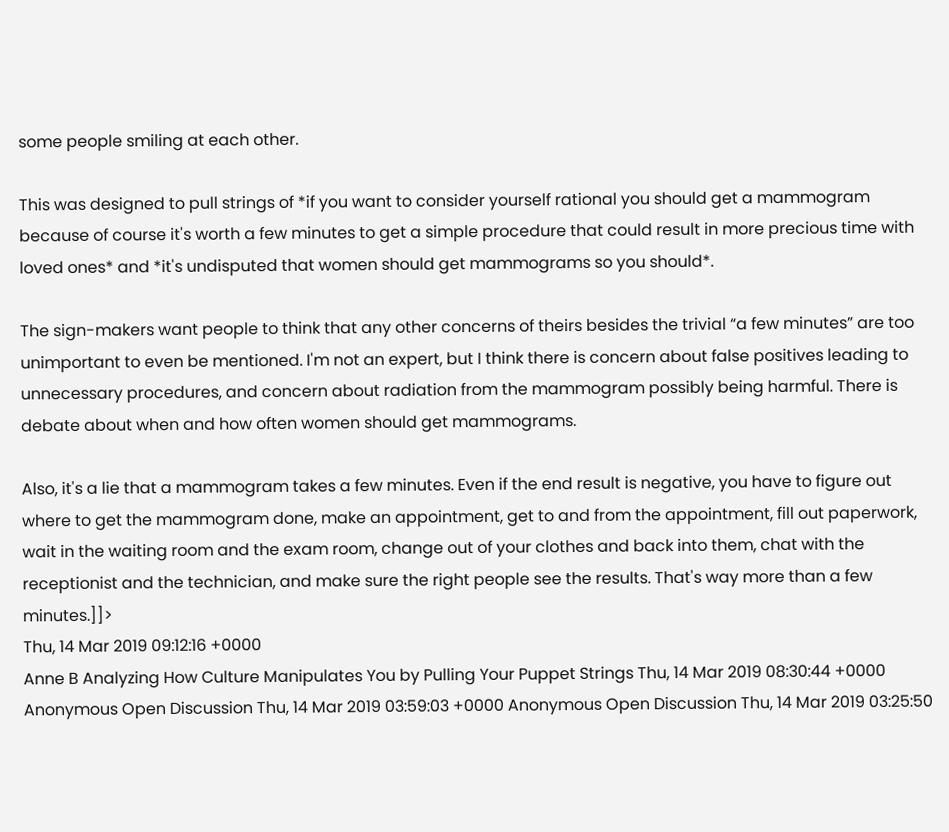some people smiling at each other.

This was designed to pull strings of *if you want to consider yourself rational you should get a mammogram because of course it's worth a few minutes to get a simple procedure that could result in more precious time with loved ones* and *it's undisputed that women should get mammograms so you should*.

The sign-makers want people to think that any other concerns of theirs besides the trivial “a few minutes” are too unimportant to even be mentioned. I'm not an expert, but I think there is concern about false positives leading to unnecessary procedures, and concern about radiation from the mammogram possibly being harmful. There is debate about when and how often women should get mammograms.

Also, it's a lie that a mammogram takes a few minutes. Even if the end result is negative, you have to figure out where to get the mammogram done, make an appointment, get to and from the appointment, fill out paperwork, wait in the waiting room and the exam room, change out of your clothes and back into them, chat with the receptionist and the technician, and make sure the right people see the results. That's way more than a few minutes.]]>
Thu, 14 Mar 2019 09:12:16 +0000
Anne B Analyzing How Culture Manipulates You by Pulling Your Puppet Strings Thu, 14 Mar 2019 08:30:44 +0000 Anonymous Open Discussion Thu, 14 Mar 2019 03:59:03 +0000 Anonymous Open Discussion Thu, 14 Mar 2019 03:25:50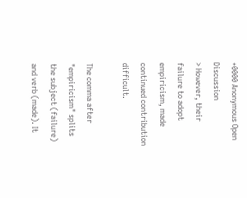+0000 Anonymous Open Discussion
> However, their failure to adopt empiricism, made continued contribution difficult.

The comma after "empiricism" splits the subject (failure) and verb (made). It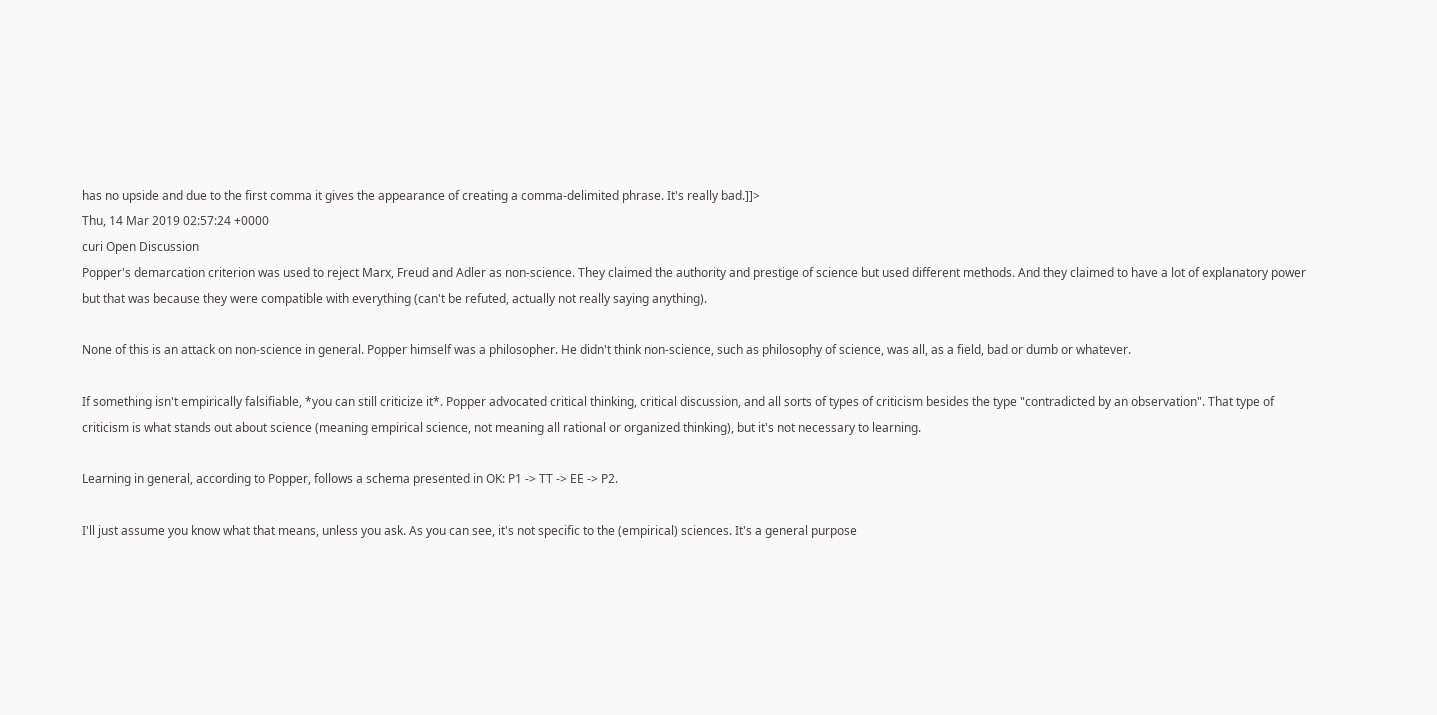has no upside and due to the first comma it gives the appearance of creating a comma-delimited phrase. It's really bad.]]>
Thu, 14 Mar 2019 02:57:24 +0000
curi Open Discussion
Popper's demarcation criterion was used to reject Marx, Freud and Adler as non-science. They claimed the authority and prestige of science but used different methods. And they claimed to have a lot of explanatory power but that was because they were compatible with everything (can't be refuted, actually not really saying anything).

None of this is an attack on non-science in general. Popper himself was a philosopher. He didn't think non-science, such as philosophy of science, was all, as a field, bad or dumb or whatever.

If something isn't empirically falsifiable, *you can still criticize it*. Popper advocated critical thinking, critical discussion, and all sorts of types of criticism besides the type "contradicted by an observation". That type of criticism is what stands out about science (meaning empirical science, not meaning all rational or organized thinking), but it's not necessary to learning.

Learning in general, according to Popper, follows a schema presented in OK: P1 -> TT -> EE -> P2.

I'll just assume you know what that means, unless you ask. As you can see, it's not specific to the (empirical) sciences. It's a general purpose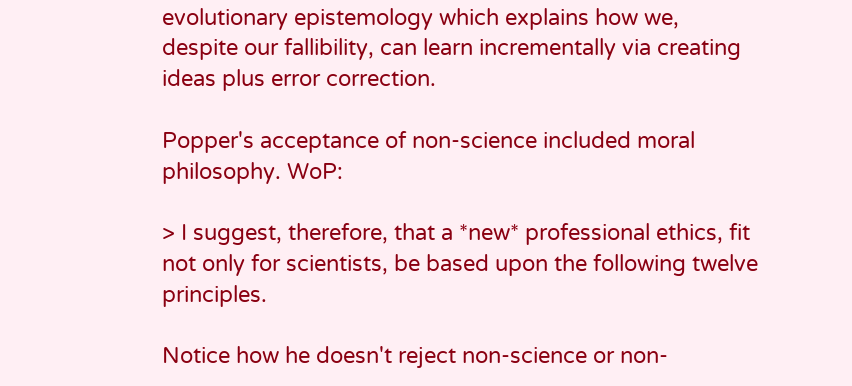evolutionary epistemology which explains how we, despite our fallibility, can learn incrementally via creating ideas plus error correction.

Popper's acceptance of non-science included moral philosophy. WoP:

> I suggest, therefore, that a *new* professional ethics, fit not only for scientists, be based upon the following twelve principles.

Notice how he doesn't reject non-science or non-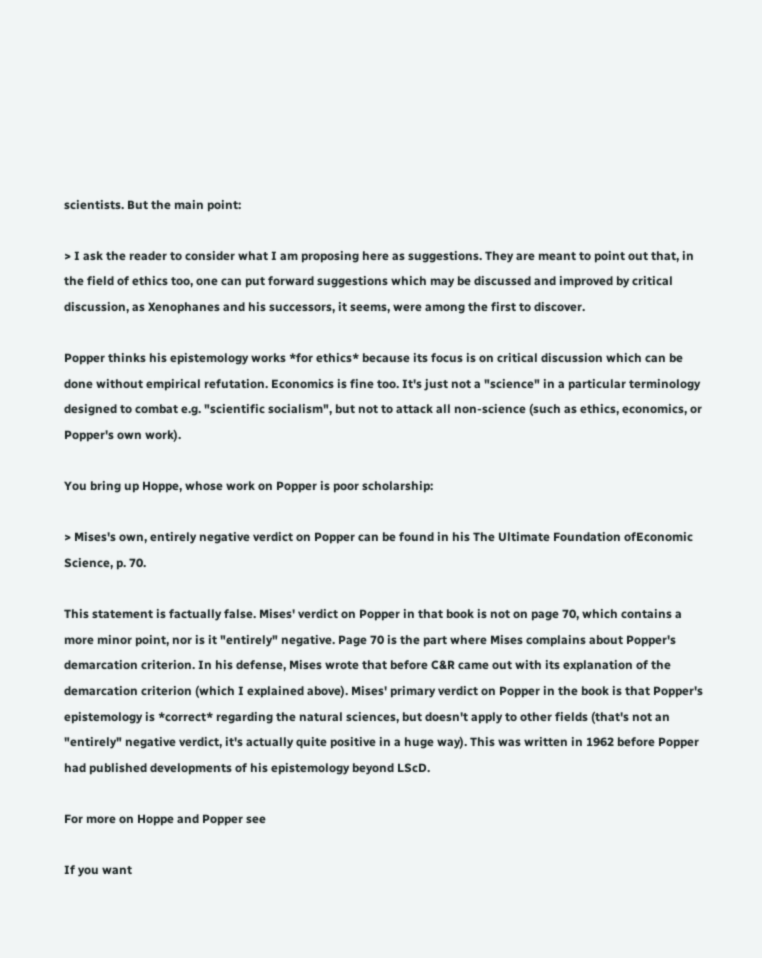scientists. But the main point:

> I ask the reader to consider what I am proposing here as suggestions. They are meant to point out that, in the field of ethics too, one can put forward suggestions which may be discussed and improved by critical discussion, as Xenophanes and his successors, it seems, were among the first to discover.

Popper thinks his epistemology works *for ethics* because its focus is on critical discussion which can be done without empirical refutation. Economics is fine too. It's just not a "science" in a particular terminology designed to combat e.g. "scientific socialism", but not to attack all non-science (such as ethics, economics, or Popper's own work).

You bring up Hoppe, whose work on Popper is poor scholarship:

> Mises's own, entirely negative verdict on Popper can be found in his The Ultimate Foundation ofEconomic Science, p. 70.

This statement is factually false. Mises' verdict on Popper in that book is not on page 70, which contains a more minor point, nor is it "entirely" negative. Page 70 is the part where Mises complains about Popper's demarcation criterion. In his defense, Mises wrote that before C&R came out with its explanation of the demarcation criterion (which I explained above). Mises' primary verdict on Popper in the book is that Popper's epistemology is *correct* regarding the natural sciences, but doesn't apply to other fields (that's not an "entirely" negative verdict, it's actually quite positive in a huge way). This was written in 1962 before Popper had published developments of his epistemology beyond LScD.

For more on Hoppe and Popper see

If you want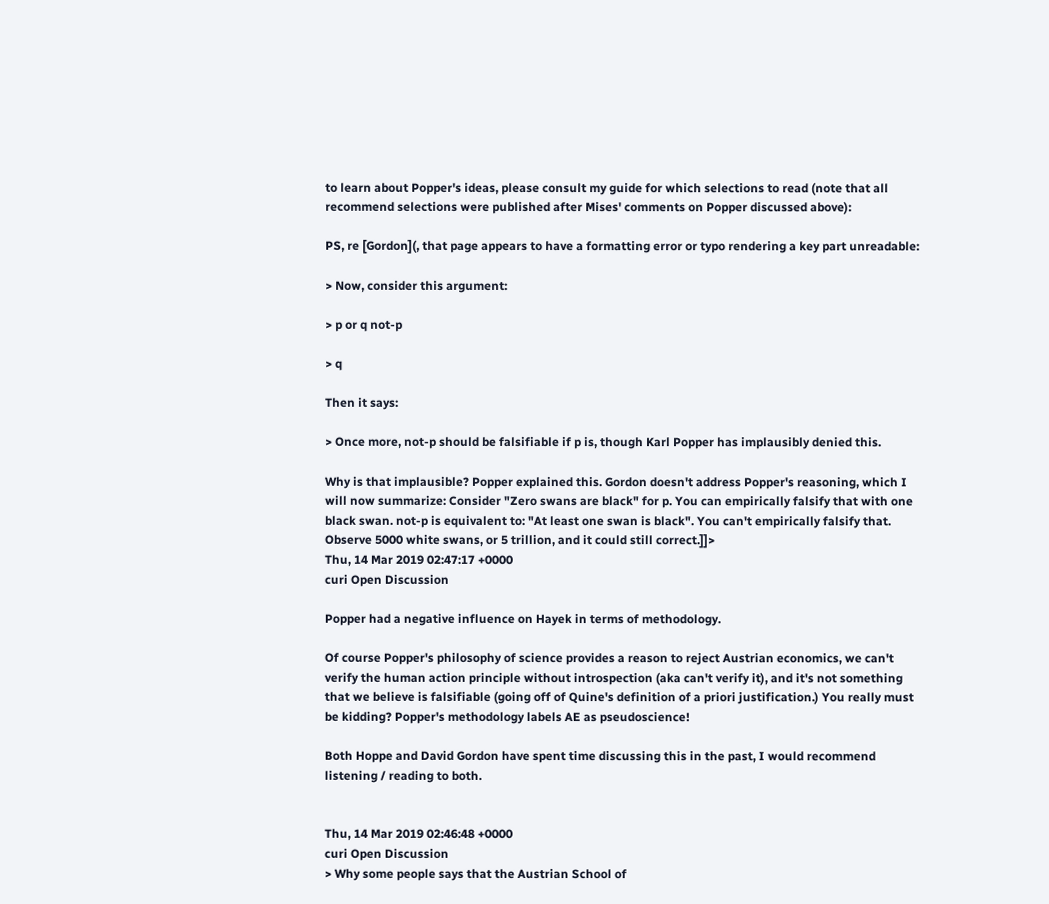to learn about Popper's ideas, please consult my guide for which selections to read (note that all recommend selections were published after Mises' comments on Popper discussed above):

PS, re [Gordon](, that page appears to have a formatting error or typo rendering a key part unreadable:

> Now, consider this argument:

> p or q not-p

> q

Then it says:

> Once more, not-p should be falsifiable if p is, though Karl Popper has implausibly denied this.

Why is that implausible? Popper explained this. Gordon doesn't address Popper's reasoning, which I will now summarize: Consider "Zero swans are black" for p. You can empirically falsify that with one black swan. not-p is equivalent to: "At least one swan is black". You can't empirically falsify that. Observe 5000 white swans, or 5 trillion, and it could still correct.]]>
Thu, 14 Mar 2019 02:47:17 +0000
curi Open Discussion

Popper had a negative influence on Hayek in terms of methodology.

Of course Popper's philosophy of science provides a reason to reject Austrian economics, we can't verify the human action principle without introspection (aka can't verify it), and it's not something that we believe is falsifiable (going off of Quine's definition of a priori justification.) You really must be kidding? Popper's methodology labels AE as pseudoscience!

Both Hoppe and David Gordon have spent time discussing this in the past, I would recommend listening / reading to both.


Thu, 14 Mar 2019 02:46:48 +0000
curi Open Discussion
> Why some people says that the Austrian School of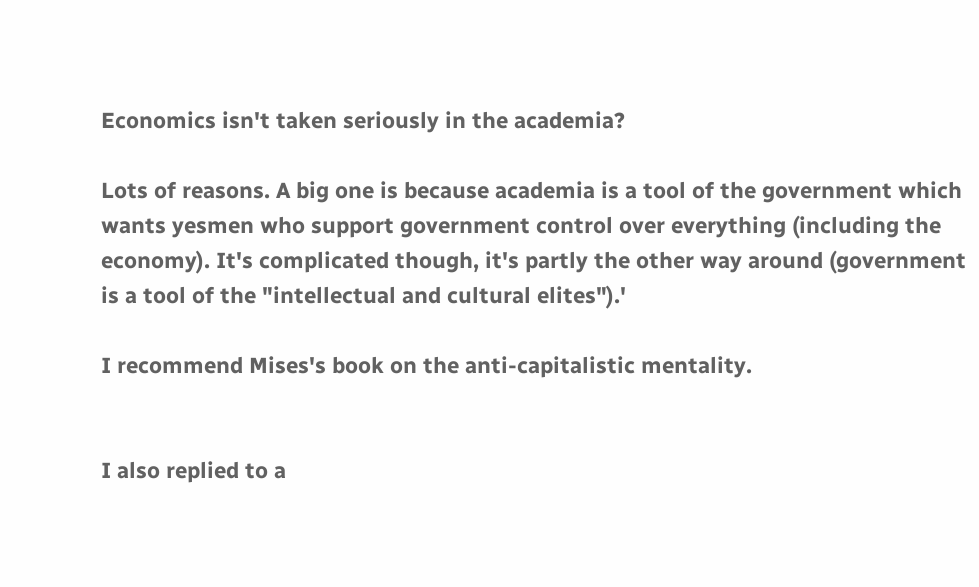Economics isn't taken seriously in the academia?

Lots of reasons. A big one is because academia is a tool of the government which wants yesmen who support government control over everything (including the economy). It's complicated though, it's partly the other way around (government is a tool of the "intellectual and cultural elites").'

I recommend Mises's book on the anti-capitalistic mentality.


I also replied to a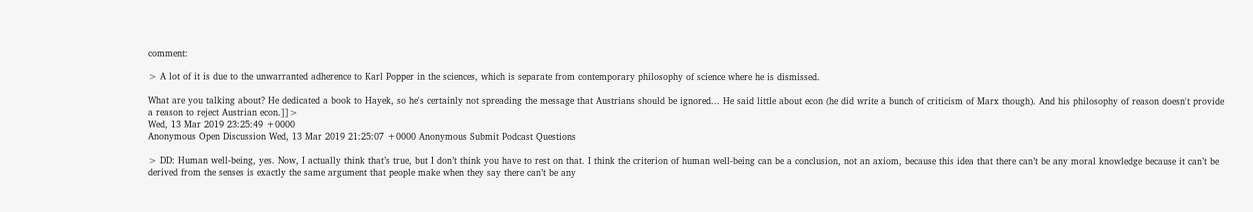comment:

> A lot of it is due to the unwarranted adherence to Karl Popper in the sciences, which is separate from contemporary philosophy of science where he is dismissed.

What are you talking about? He dedicated a book to Hayek, so he's certainly not spreading the message that Austrians should be ignored... He said little about econ (he did write a bunch of criticism of Marx though). And his philosophy of reason doesn't provide a reason to reject Austrian econ.]]>
Wed, 13 Mar 2019 23:25:49 +0000
Anonymous Open Discussion Wed, 13 Mar 2019 21:25:07 +0000 Anonymous Submit Podcast Questions

> DD: Human well-being, yes. Now, I actually think that’s true, but I don’t think you have to rest on that. I think the criterion of human well-being can be a conclusion, not an axiom, because this idea that there can’t be any moral knowledge because it can’t be derived from the senses is exactly the same argument that people make when they say there can’t be any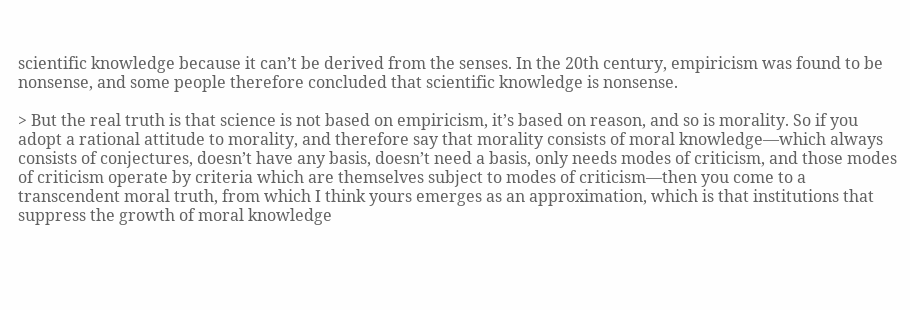scientific knowledge because it can’t be derived from the senses. In the 20th century, empiricism was found to be nonsense, and some people therefore concluded that scientific knowledge is nonsense.

> But the real truth is that science is not based on empiricism, it’s based on reason, and so is morality. So if you adopt a rational attitude to morality, and therefore say that morality consists of moral knowledge—which always consists of conjectures, doesn’t have any basis, doesn’t need a basis, only needs modes of criticism, and those modes of criticism operate by criteria which are themselves subject to modes of criticism—then you come to a transcendent moral truth, from which I think yours emerges as an approximation, which is that institutions that suppress the growth of moral knowledge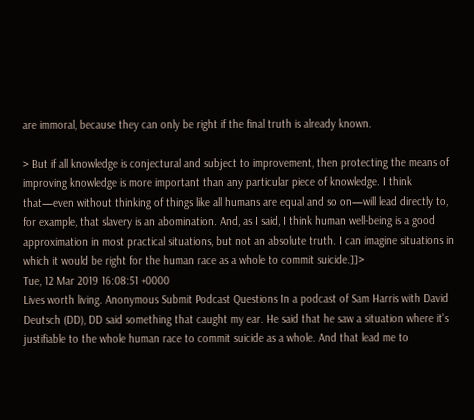are immoral, because they can only be right if the final truth is already known.

> But if all knowledge is conjectural and subject to improvement, then protecting the means of improving knowledge is more important than any particular piece of knowledge. I think that—even without thinking of things like all humans are equal and so on—will lead directly to, for example, that slavery is an abomination. And, as I said, I think human well-being is a good approximation in most practical situations, but not an absolute truth. I can imagine situations in which it would be right for the human race as a whole to commit suicide.]]>
Tue, 12 Mar 2019 16:08:51 +0000
Lives worth living. Anonymous Submit Podcast Questions In a podcast of Sam Harris with David Deutsch (DD), DD said something that caught my ear. He said that he saw a situation where it's justifiable to the whole human race to commit suicide as a whole. And that lead me to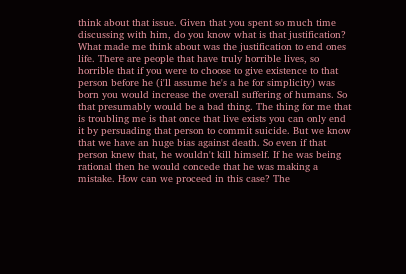think about that issue. Given that you spent so much time discussing with him, do you know what is that justification? What made me think about was the justification to end ones life. There are people that have truly horrible lives, so horrible that if you were to choose to give existence to that person before he (i'll assume he's a he for simplicity) was born you would increase the overall suffering of humans. So that presumably would be a bad thing. The thing for me that is troubling me is that once that live exists you can only end it by persuading that person to commit suicide. But we know that we have an huge bias against death. So even if that person knew that, he wouldn't kill himself. If he was being rational then he would concede that he was making a mistake. How can we proceed in this case? The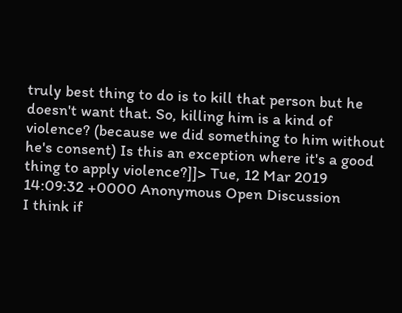truly best thing to do is to kill that person but he doesn't want that. So, killing him is a kind of violence? (because we did something to him without he's consent) Is this an exception where it's a good thing to apply violence?]]> Tue, 12 Mar 2019 14:09:32 +0000 Anonymous Open Discussion
I think if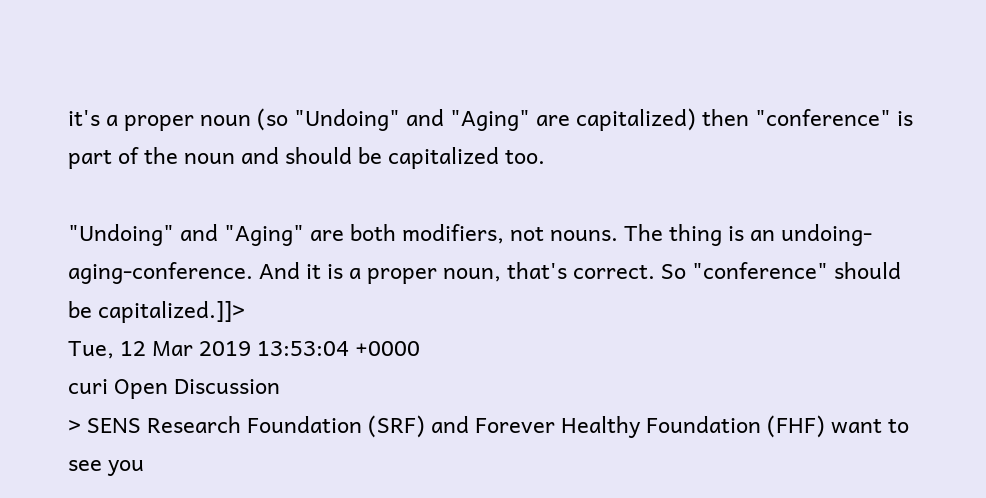it's a proper noun (so "Undoing" and "Aging" are capitalized) then "conference" is part of the noun and should be capitalized too.

"Undoing" and "Aging" are both modifiers, not nouns. The thing is an undoing-aging-conference. And it is a proper noun, that's correct. So "conference" should be capitalized.]]>
Tue, 12 Mar 2019 13:53:04 +0000
curi Open Discussion
> SENS Research Foundation (SRF) and Forever Healthy Foundation (FHF) want to see you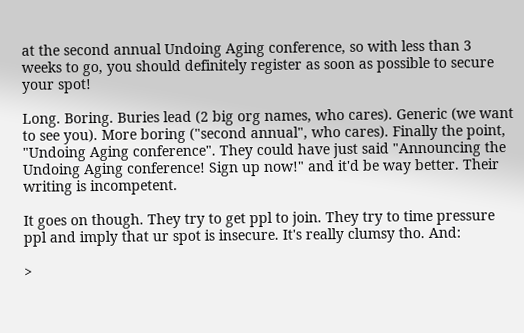at the second annual Undoing Aging conference, so with less than 3 weeks to go, you should definitely register as soon as possible to secure your spot!

Long. Boring. Buries lead (2 big org names, who cares). Generic (we want to see you). More boring ("second annual", who cares). Finally the point, "Undoing Aging conference". They could have just said "Announcing the Undoing Aging conference! Sign up now!" and it'd be way better. Their writing is incompetent.

It goes on though. They try to get ppl to join. They try to time pressure ppl and imply that ur spot is insecure. It's really clumsy tho. And:

>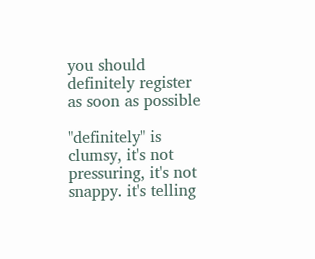you should definitely register as soon as possible

"definitely" is clumsy, it's not pressuring, it's not snappy. it's telling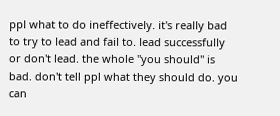ppl what to do ineffectively. it's really bad to try to lead and fail to. lead successfully or don't lead. the whole "you should" is bad. don't tell ppl what they should do. you can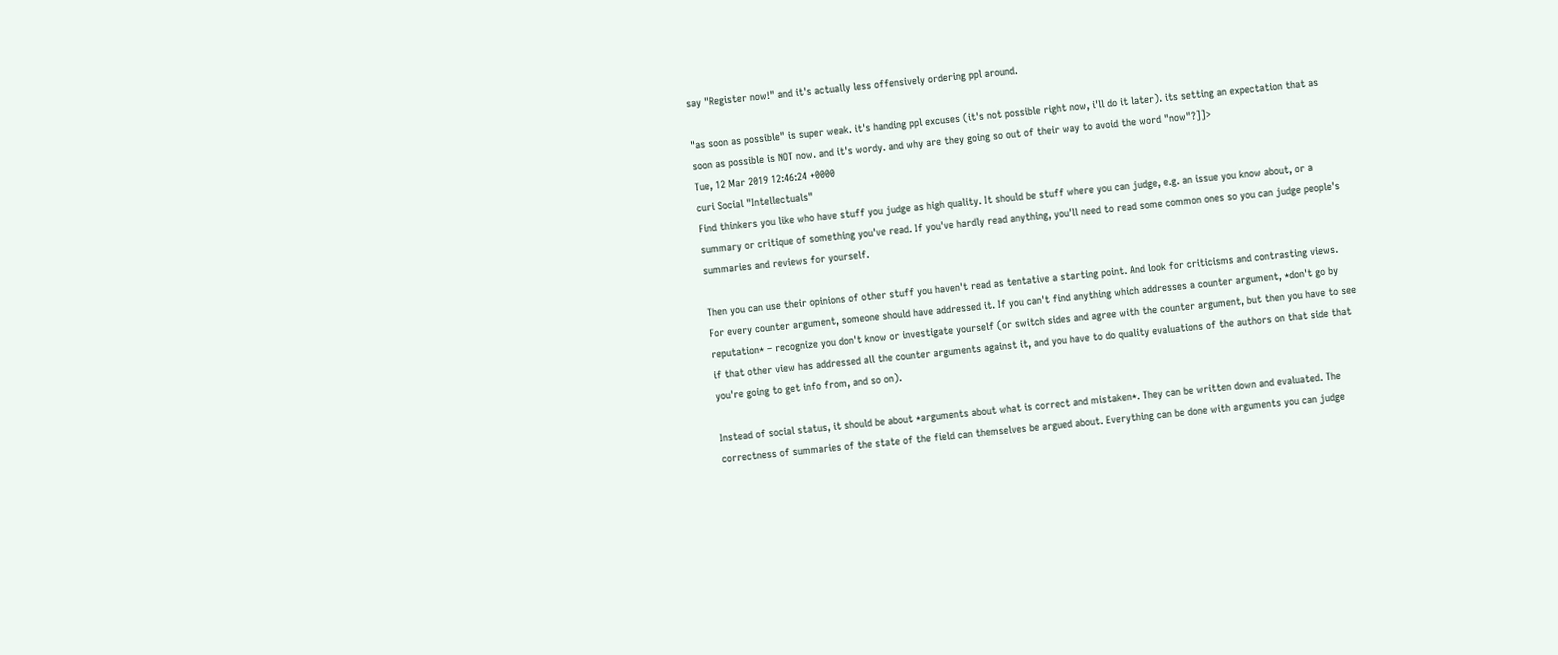say "Register now!" and it's actually less offensively ordering ppl around.

"as soon as possible" is super weak. it's handing ppl excuses (it's not possible right now, i'll do it later). its setting an expectation that as soon as possible is NOT now. and it's wordy. and why are they going so out of their way to avoid the word "now"?]]>
Tue, 12 Mar 2019 12:46:24 +0000
curi Social "Intellectuals"
Find thinkers you like who have stuff you judge as high quality. It should be stuff where you can judge, e.g. an issue you know about, or a summary or critique of something you've read. If you've hardly read anything, you'll need to read some common ones so you can judge people's summaries and reviews for yourself.

Then you can use their opinions of other stuff you haven't read as tentative a starting point. And look for criticisms and contrasting views. For every counter argument, someone should have addressed it. If you can't find anything which addresses a counter argument, *don't go by reputation* – recognize you don't know or investigate yourself (or switch sides and agree with the counter argument, but then you have to see if that other view has addressed all the counter arguments against it, and you have to do quality evaluations of the authors on that side that you're going to get info from, and so on).

Instead of social status, it should be about *arguments about what is correct and mistaken*. They can be written down and evaluated. The correctness of summaries of the state of the field can themselves be argued about. Everything can be done with arguments you can judge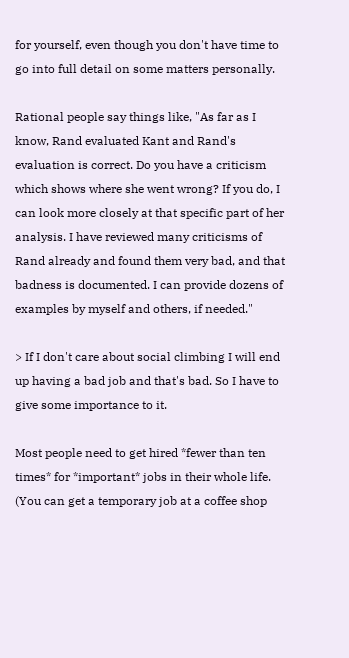for yourself, even though you don't have time to go into full detail on some matters personally.

Rational people say things like, "As far as I know, Rand evaluated Kant and Rand's evaluation is correct. Do you have a criticism which shows where she went wrong? If you do, I can look more closely at that specific part of her analysis. I have reviewed many criticisms of Rand already and found them very bad, and that badness is documented. I can provide dozens of examples by myself and others, if needed."

> If I don't care about social climbing I will end up having a bad job and that's bad. So I have to give some importance to it.

Most people need to get hired *fewer than ten times* for *important* jobs in their whole life. (You can get a temporary job at a coffee shop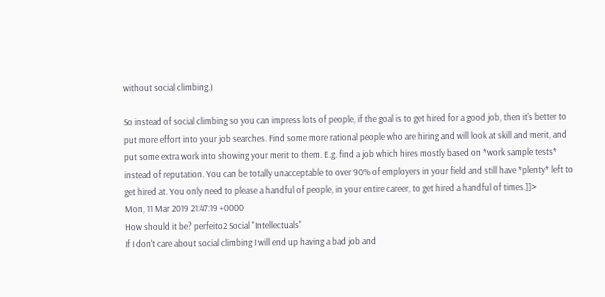without social climbing.)

So instead of social climbing so you can impress lots of people, if the goal is to get hired for a good job, then it's better to put more effort into your job searches. Find some more rational people who are hiring and will look at skill and merit, and put some extra work into showing your merit to them. E.g. find a job which hires mostly based on *work sample tests* instead of reputation. You can be totally unacceptable to over 90% of employers in your field and still have *plenty* left to get hired at. You only need to please a handful of people, in your entire career, to get hired a handful of times.]]>
Mon, 11 Mar 2019 21:47:19 +0000
How should it be? perfeito2 Social "Intellectuals"
If I don't care about social climbing I will end up having a bad job and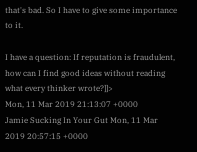that's bad. So I have to give some importance to it.

I have a question: If reputation is fraudulent, how can I find good ideas without reading what every thinker wrote?]]>
Mon, 11 Mar 2019 21:13:07 +0000
Jamie Sucking In Your Gut Mon, 11 Mar 2019 20:57:15 +0000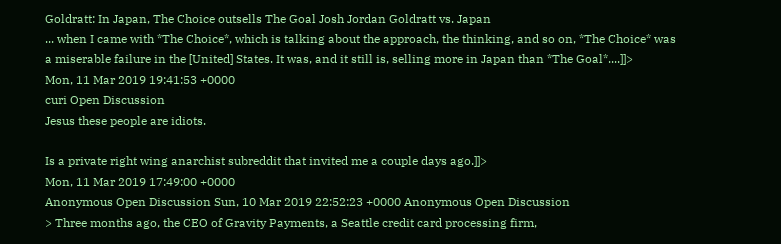Goldratt: In Japan, The Choice outsells The Goal Josh Jordan Goldratt vs. Japan
... when I came with *The Choice*, which is talking about the approach, the thinking, and so on, *The Choice* was a miserable failure in the [United] States. It was, and it still is, selling more in Japan than *The Goal*....]]>
Mon, 11 Mar 2019 19:41:53 +0000
curi Open Discussion
Jesus these people are idiots.

Is a private right wing anarchist subreddit that invited me a couple days ago.]]>
Mon, 11 Mar 2019 17:49:00 +0000
Anonymous Open Discussion Sun, 10 Mar 2019 22:52:23 +0000 Anonymous Open Discussion
> Three months ago, the CEO of Gravity Payments, a Seattle credit card processing firm,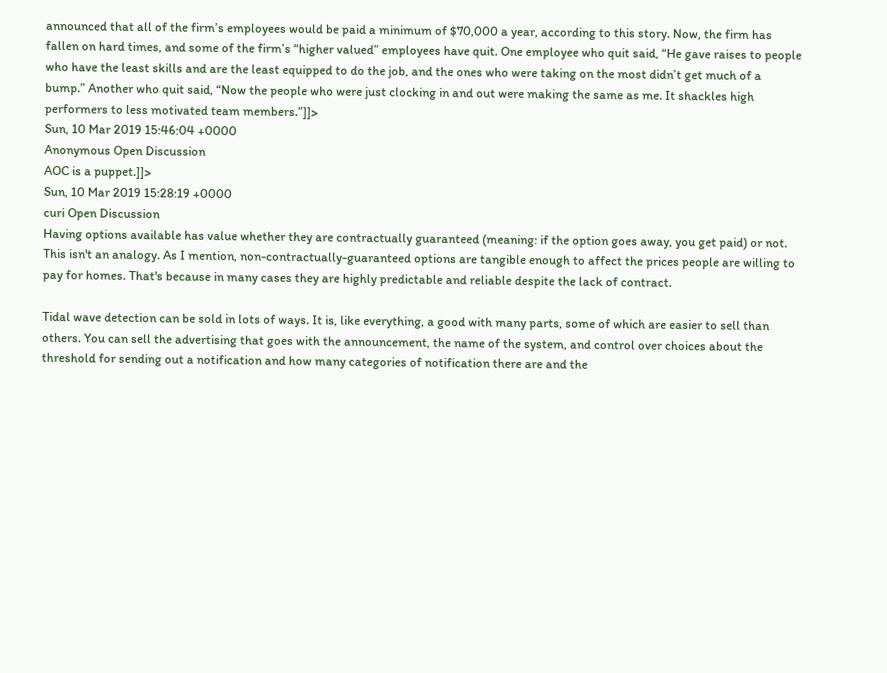announced that all of the firm’s employees would be paid a minimum of $70,000 a year, according to this story. Now, the firm has fallen on hard times, and some of the firm’s “higher valued” employees have quit. One employee who quit said, “He gave raises to people who have the least skills and are the least equipped to do the job, and the ones who were taking on the most didn’t get much of a bump.” Another who quit said, “Now the people who were just clocking in and out were making the same as me. It shackles high performers to less motivated team members.”]]>
Sun, 10 Mar 2019 15:46:04 +0000
Anonymous Open Discussion
AOC is a puppet.]]>
Sun, 10 Mar 2019 15:28:19 +0000
curi Open Discussion
Having options available has value whether they are contractually guaranteed (meaning: if the option goes away, you get paid) or not. This isn't an analogy. As I mention, non-contractually-guaranteed options are tangible enough to affect the prices people are willing to pay for homes. That's because in many cases they are highly predictable and reliable despite the lack of contract.

Tidal wave detection can be sold in lots of ways. It is, like everything, a good with many parts, some of which are easier to sell than others. You can sell the advertising that goes with the announcement, the name of the system, and control over choices about the threshold for sending out a notification and how many categories of notification there are and the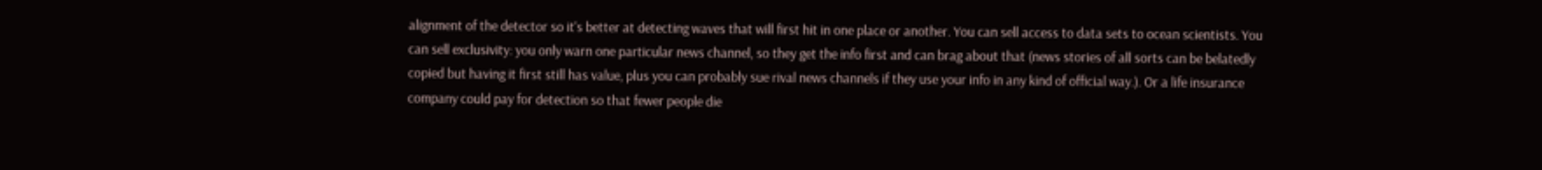alignment of the detector so it's better at detecting waves that will first hit in one place or another. You can sell access to data sets to ocean scientists. You can sell exclusivity: you only warn one particular news channel, so they get the info first and can brag about that (news stories of all sorts can be belatedly copied but having it first still has value, plus you can probably sue rival news channels if they use your info in any kind of official way.). Or a life insurance company could pay for detection so that fewer people die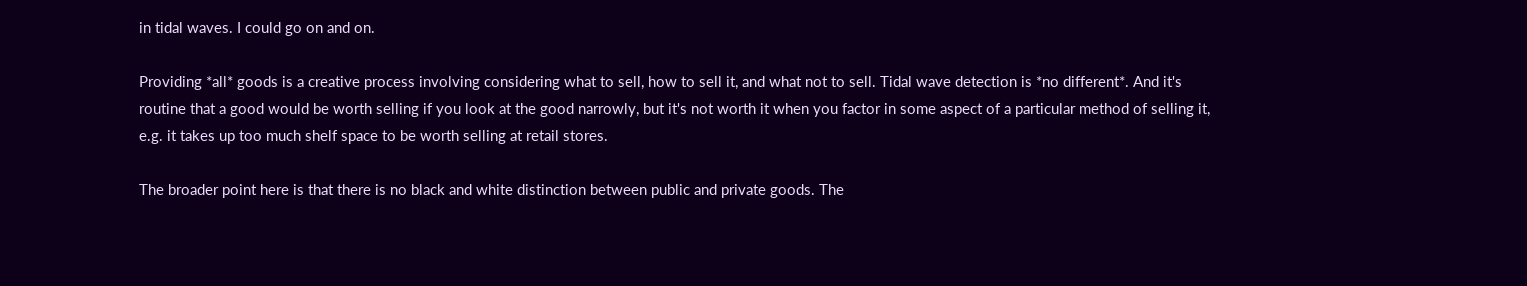in tidal waves. I could go on and on.

Providing *all* goods is a creative process involving considering what to sell, how to sell it, and what not to sell. Tidal wave detection is *no different*. And it's routine that a good would be worth selling if you look at the good narrowly, but it's not worth it when you factor in some aspect of a particular method of selling it, e.g. it takes up too much shelf space to be worth selling at retail stores.

The broader point here is that there is no black and white distinction between public and private goods. The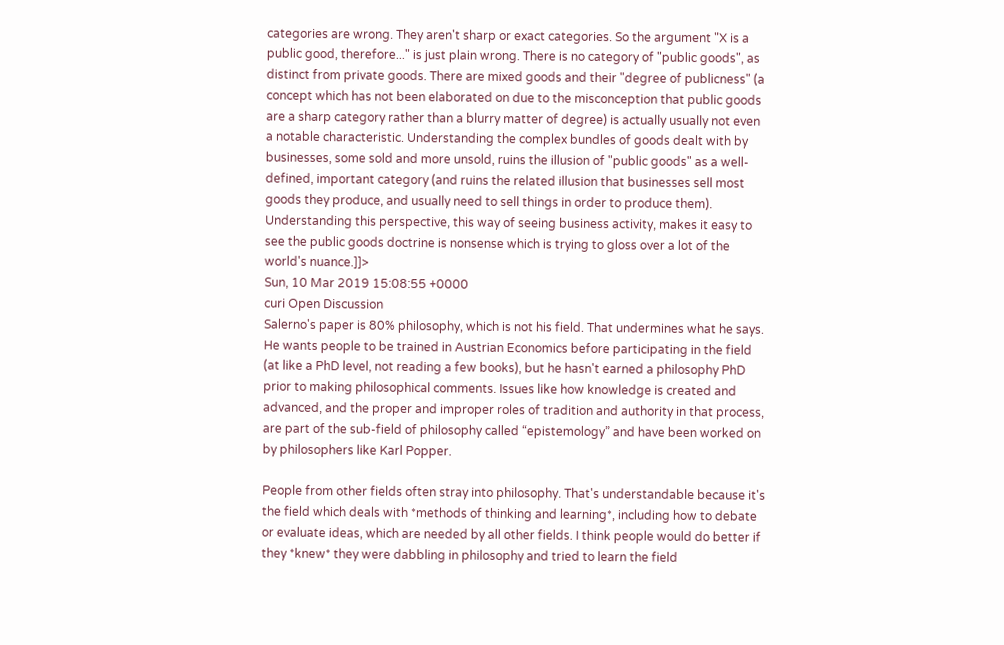categories are wrong. They aren't sharp or exact categories. So the argument "X is a public good, therefore..." is just plain wrong. There is no category of "public goods", as distinct from private goods. There are mixed goods and their "degree of publicness" (a concept which has not been elaborated on due to the misconception that public goods are a sharp category rather than a blurry matter of degree) is actually usually not even a notable characteristic. Understanding the complex bundles of goods dealt with by businesses, some sold and more unsold, ruins the illusion of "public goods" as a well-defined, important category (and ruins the related illusion that businesses sell most goods they produce, and usually need to sell things in order to produce them). Understanding this perspective, this way of seeing business activity, makes it easy to see the public goods doctrine is nonsense which is trying to gloss over a lot of the world's nuance.]]>
Sun, 10 Mar 2019 15:08:55 +0000
curi Open Discussion
Salerno's paper is 80% philosophy, which is not his field. That undermines what he says. He wants people to be trained in Austrian Economics before participating in the field (at like a PhD level, not reading a few books), but he hasn't earned a philosophy PhD prior to making philosophical comments. Issues like how knowledge is created and advanced, and the proper and improper roles of tradition and authority in that process, are part of the sub-field of philosophy called “epistemology” and have been worked on by philosophers like Karl Popper.

People from other fields often stray into philosophy. That's understandable because it's the field which deals with *methods of thinking and learning*, including how to debate or evaluate ideas, which are needed by all other fields. I think people would do better if they *knew* they were dabbling in philosophy and tried to learn the field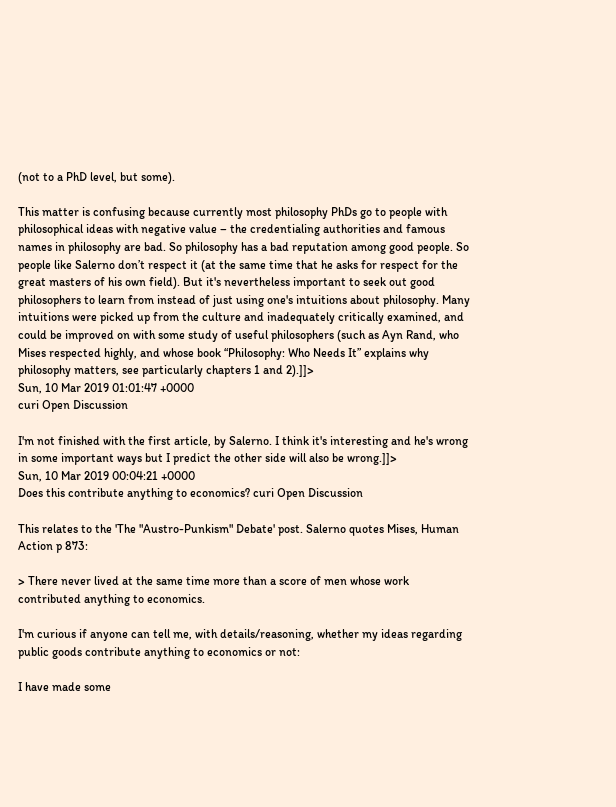(not to a PhD level, but some).

This matter is confusing because currently most philosophy PhDs go to people with philosophical ideas with negative value – the credentialing authorities and famous names in philosophy are bad. So philosophy has a bad reputation among good people. So people like Salerno don’t respect it (at the same time that he asks for respect for the great masters of his own field). But it's nevertheless important to seek out good philosophers to learn from instead of just using one's intuitions about philosophy. Many intuitions were picked up from the culture and inadequately critically examined, and could be improved on with some study of useful philosophers (such as Ayn Rand, who Mises respected highly, and whose book “Philosophy: Who Needs It” explains why philosophy matters, see particularly chapters 1 and 2).]]>
Sun, 10 Mar 2019 01:01:47 +0000
curi Open Discussion

I'm not finished with the first article, by Salerno. I think it's interesting and he's wrong in some important ways but I predict the other side will also be wrong.]]>
Sun, 10 Mar 2019 00:04:21 +0000
Does this contribute anything to economics? curi Open Discussion

This relates to the 'The "Austro-Punkism" Debate' post. Salerno quotes Mises, Human Action p 873:

> There never lived at the same time more than a score of men whose work contributed anything to economics.

I'm curious if anyone can tell me, with details/reasoning, whether my ideas regarding public goods contribute anything to economics or not:

I have made some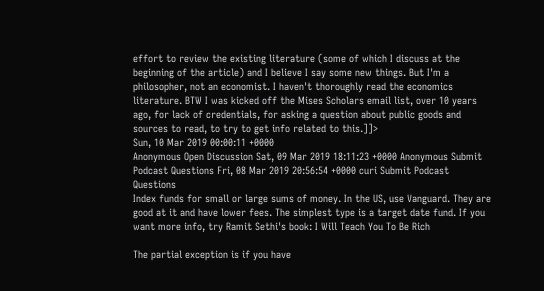effort to review the existing literature (some of which I discuss at the beginning of the article) and I believe I say some new things. But I'm a philosopher, not an economist. I haven't thoroughly read the economics literature. BTW I was kicked off the Mises Scholars email list, over 10 years ago, for lack of credentials, for asking a question about public goods and sources to read, to try to get info related to this.]]>
Sun, 10 Mar 2019 00:00:11 +0000
Anonymous Open Discussion Sat, 09 Mar 2019 18:11:23 +0000 Anonymous Submit Podcast Questions Fri, 08 Mar 2019 20:56:54 +0000 curi Submit Podcast Questions
Index funds for small or large sums of money. In the US, use Vanguard. They are good at it and have lower fees. The simplest type is a target date fund. If you want more info, try Ramit Sethi's book: I Will Teach You To Be Rich

The partial exception is if you have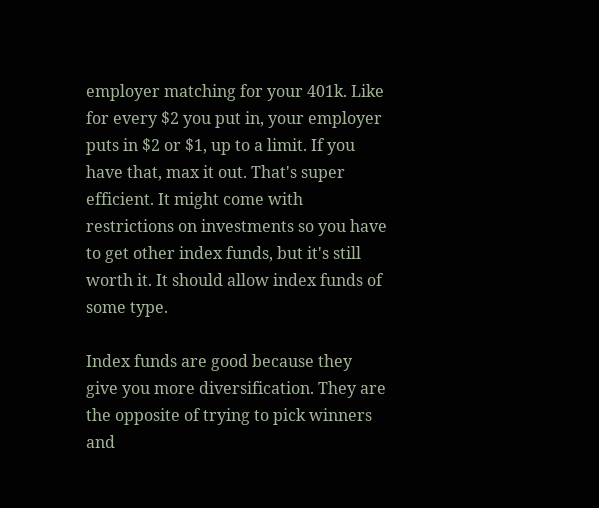employer matching for your 401k. Like for every $2 you put in, your employer puts in $2 or $1, up to a limit. If you have that, max it out. That's super efficient. It might come with restrictions on investments so you have to get other index funds, but it's still worth it. It should allow index funds of some type.

Index funds are good because they give you more diversification. They are the opposite of trying to pick winners and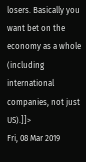losers. Basically you want bet on the economy as a whole (including international companies, not just US).]]>
Fri, 08 Mar 2019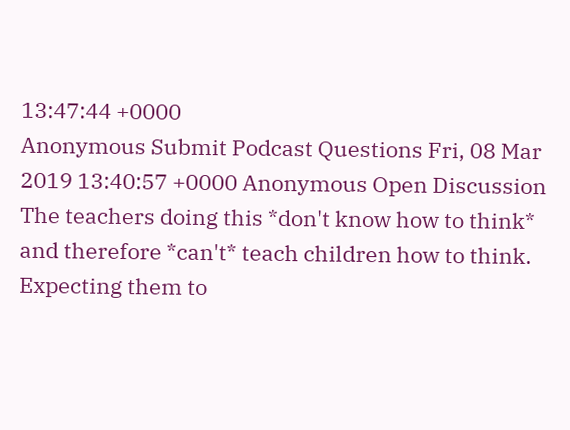13:47:44 +0000
Anonymous Submit Podcast Questions Fri, 08 Mar 2019 13:40:57 +0000 Anonymous Open Discussion
The teachers doing this *don't know how to think* and therefore *can't* teach children how to think. Expecting them to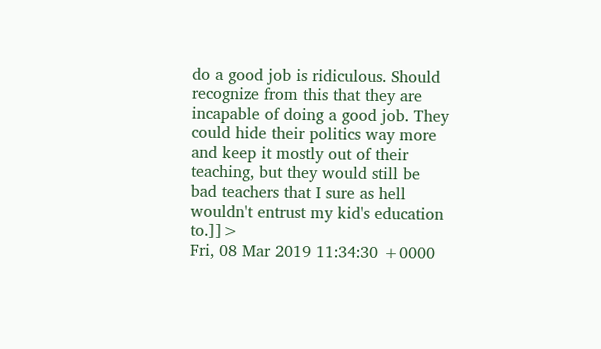do a good job is ridiculous. Should recognize from this that they are incapable of doing a good job. They could hide their politics way more and keep it mostly out of their teaching, but they would still be bad teachers that I sure as hell wouldn't entrust my kid's education to.]]>
Fri, 08 Mar 2019 11:34:30 +0000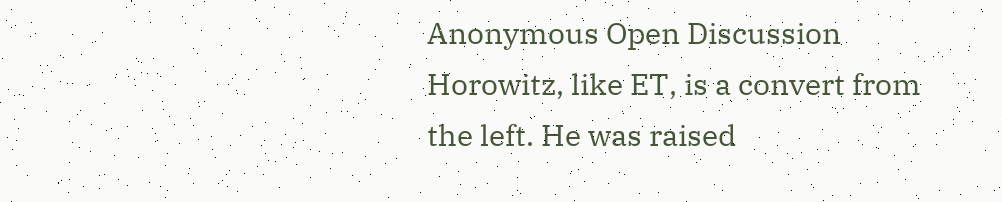Anonymous Open Discussion
Horowitz, like ET, is a convert from the left. He was raised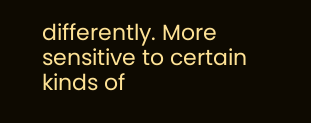differently. More sensitive to certain kinds of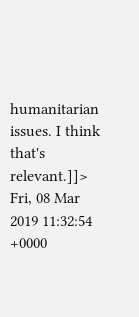humanitarian issues. I think that's relevant.]]>
Fri, 08 Mar 2019 11:32:54 +0000